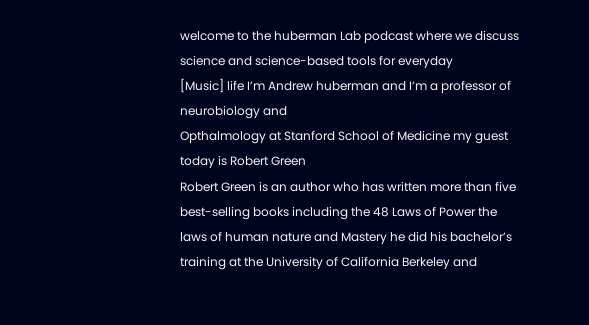welcome to the huberman Lab podcast where we discuss science and science-based tools for everyday
[Music] life I’m Andrew huberman and I’m a professor of neurobiology and
Opthalmology at Stanford School of Medicine my guest today is Robert Green
Robert Green is an author who has written more than five best-selling books including the 48 Laws of Power the
laws of human nature and Mastery he did his bachelor’s training at the University of California Berkeley and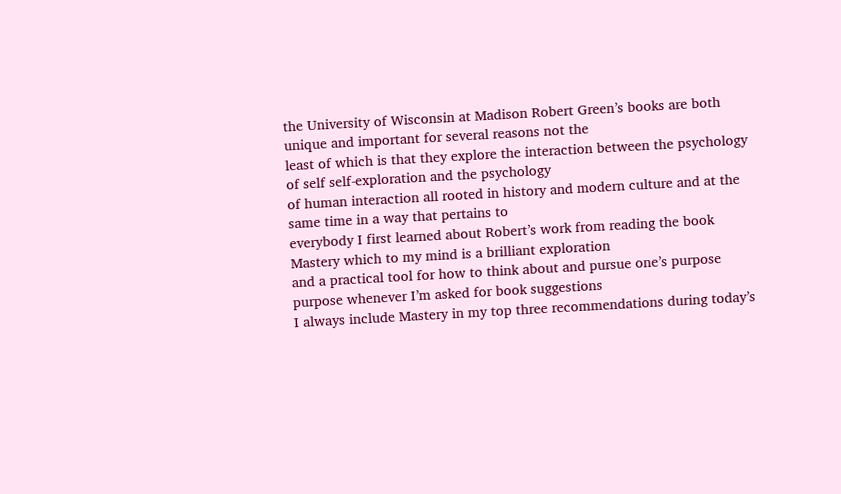the University of Wisconsin at Madison Robert Green’s books are both unique and important for several reasons not the
least of which is that they explore the interaction between the psychology of self self-exploration and the psychology
of human interaction all rooted in history and modern culture and at the same time in a way that pertains to
everybody I first learned about Robert’s work from reading the book Mastery which to my mind is a brilliant exploration
and a practical tool for how to think about and pursue one’s purpose purpose whenever I’m asked for book suggestions
I always include Mastery in my top three recommendations during today’s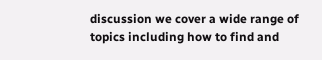discussion we cover a wide range of
topics including how to find and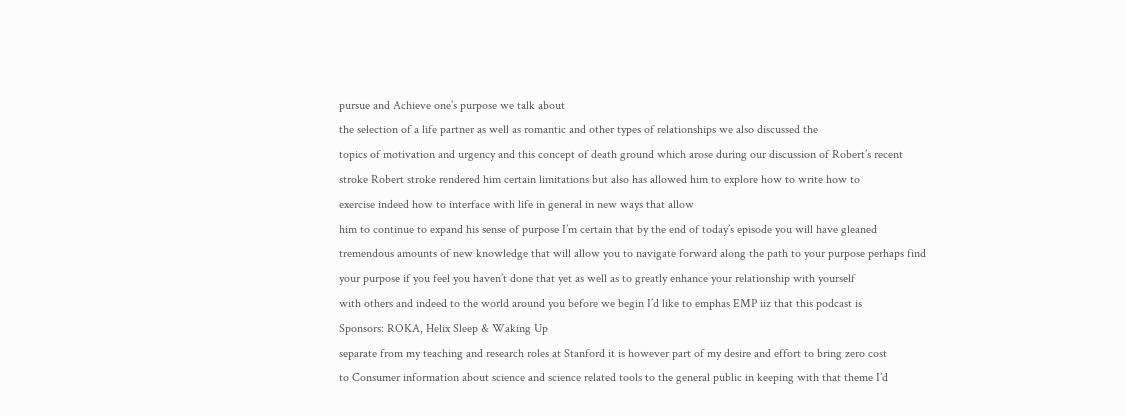pursue and Achieve one’s purpose we talk about
the selection of a life partner as well as romantic and other types of relationships we also discussed the
topics of motivation and urgency and this concept of death ground which arose during our discussion of Robert’s recent
stroke Robert stroke rendered him certain limitations but also has allowed him to explore how to write how to
exercise indeed how to interface with life in general in new ways that allow
him to continue to expand his sense of purpose I’m certain that by the end of today’s episode you will have gleaned
tremendous amounts of new knowledge that will allow you to navigate forward along the path to your purpose perhaps find
your purpose if you feel you haven’t done that yet as well as to greatly enhance your relationship with yourself
with others and indeed to the world around you before we begin I’d like to emphas EMP iiz that this podcast is
Sponsors: ROKA, Helix Sleep & Waking Up
separate from my teaching and research roles at Stanford it is however part of my desire and effort to bring zero cost
to Consumer information about science and science related tools to the general public in keeping with that theme I’d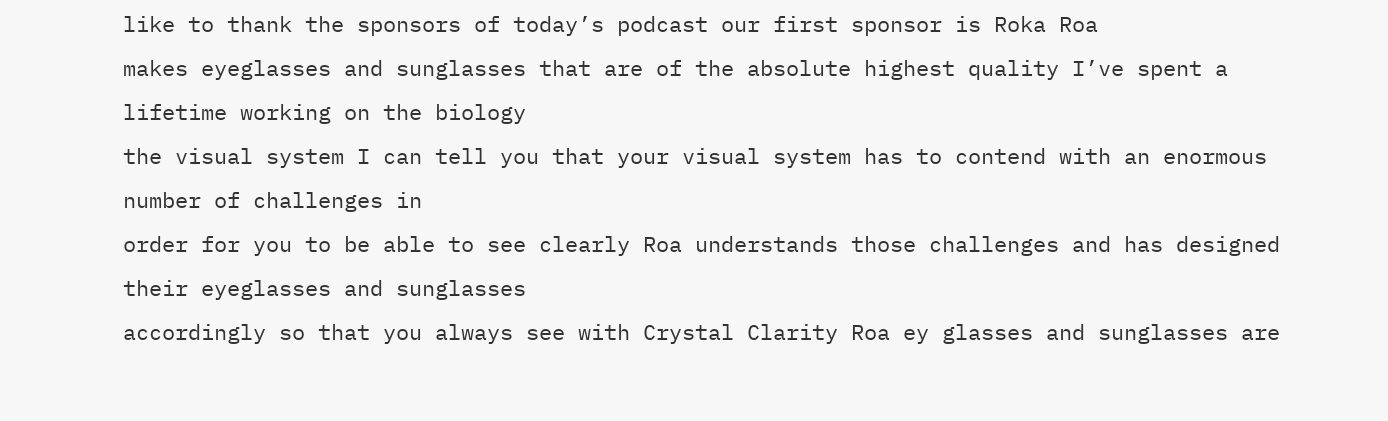like to thank the sponsors of today’s podcast our first sponsor is Roka Roa
makes eyeglasses and sunglasses that are of the absolute highest quality I’ve spent a lifetime working on the biology
the visual system I can tell you that your visual system has to contend with an enormous number of challenges in
order for you to be able to see clearly Roa understands those challenges and has designed their eyeglasses and sunglasses
accordingly so that you always see with Crystal Clarity Roa ey glasses and sunglasses are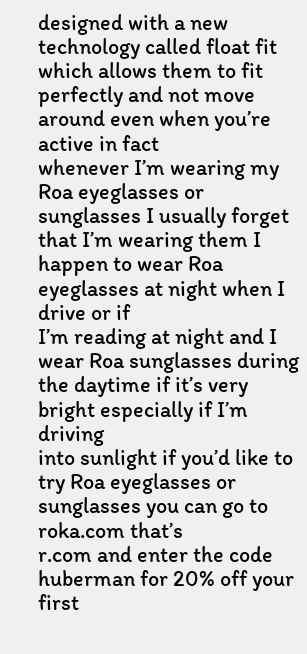designed with a new
technology called float fit which allows them to fit perfectly and not move around even when you’re active in fact
whenever I’m wearing my Roa eyeglasses or sunglasses I usually forget that I’m wearing them I happen to wear Roa eyeglasses at night when I drive or if
I’m reading at night and I wear Roa sunglasses during the daytime if it’s very bright especially if I’m driving
into sunlight if you’d like to try Roa eyeglasses or sunglasses you can go to roka.com that’s
r.com and enter the code huberman for 20% off your first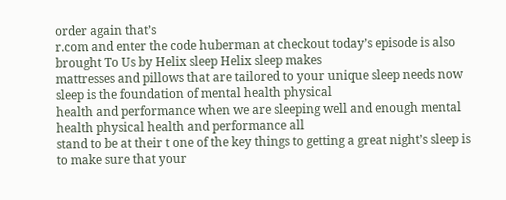order again that’s
r.com and enter the code huberman at checkout today’s episode is also brought To Us by Helix sleep Helix sleep makes
mattresses and pillows that are tailored to your unique sleep needs now sleep is the foundation of mental health physical
health and performance when we are sleeping well and enough mental health physical health and performance all
stand to be at their t one of the key things to getting a great night’s sleep is to make sure that your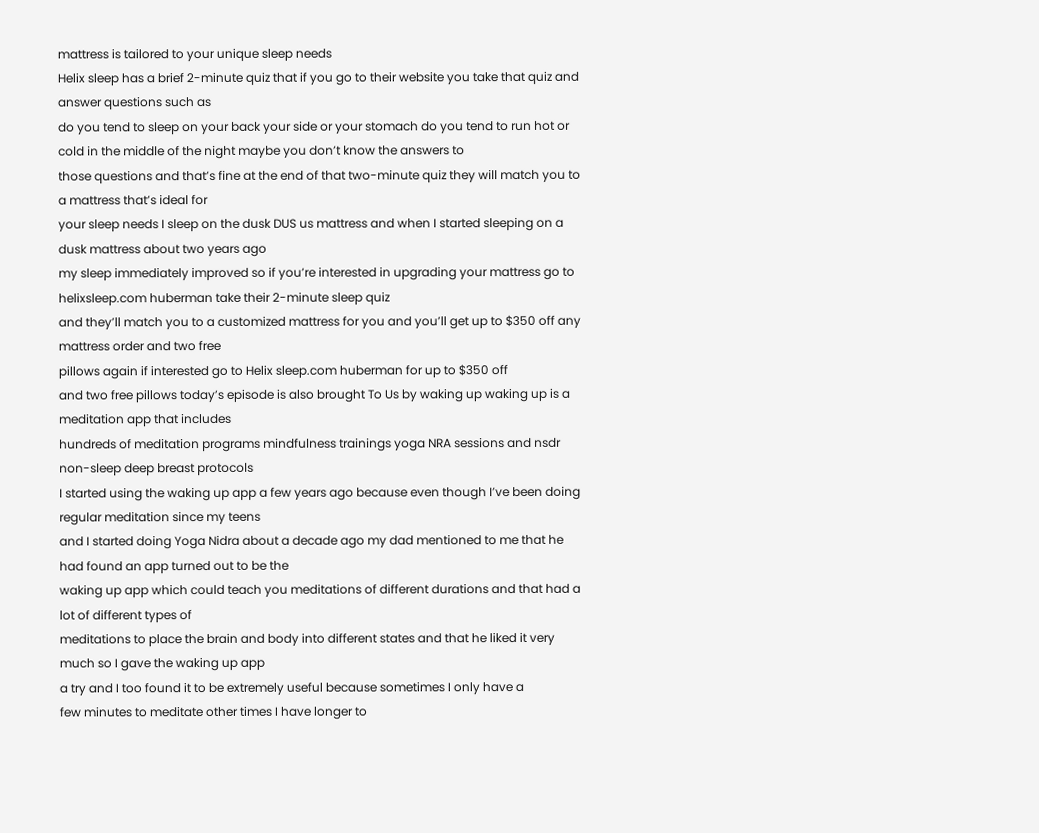mattress is tailored to your unique sleep needs
Helix sleep has a brief 2-minute quiz that if you go to their website you take that quiz and answer questions such as
do you tend to sleep on your back your side or your stomach do you tend to run hot or cold in the middle of the night maybe you don’t know the answers to
those questions and that’s fine at the end of that two-minute quiz they will match you to a mattress that’s ideal for
your sleep needs I sleep on the dusk DUS us mattress and when I started sleeping on a dusk mattress about two years ago
my sleep immediately improved so if you’re interested in upgrading your mattress go to helixsleep.com huberman take their 2-minute sleep quiz
and they’ll match you to a customized mattress for you and you’ll get up to $350 off any mattress order and two free
pillows again if interested go to Helix sleep.com huberman for up to $350 off
and two free pillows today’s episode is also brought To Us by waking up waking up is a meditation app that includes
hundreds of meditation programs mindfulness trainings yoga NRA sessions and nsdr non-sleep deep breast protocols
I started using the waking up app a few years ago because even though I’ve been doing regular meditation since my teens
and I started doing Yoga Nidra about a decade ago my dad mentioned to me that he had found an app turned out to be the
waking up app which could teach you meditations of different durations and that had a lot of different types of
meditations to place the brain and body into different states and that he liked it very much so I gave the waking up app
a try and I too found it to be extremely useful because sometimes I only have a
few minutes to meditate other times I have longer to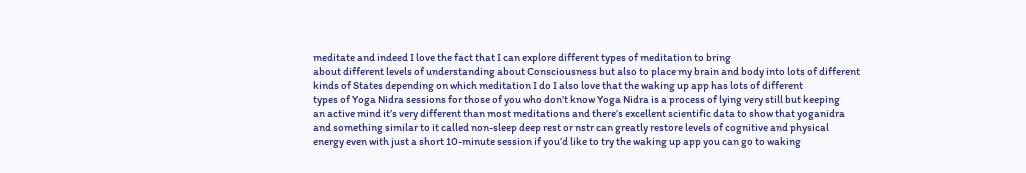meditate and indeed I love the fact that I can explore different types of meditation to bring
about different levels of understanding about Consciousness but also to place my brain and body into lots of different
kinds of States depending on which meditation I do I also love that the waking up app has lots of different
types of Yoga Nidra sessions for those of you who don’t know Yoga Nidra is a process of lying very still but keeping
an active mind it’s very different than most meditations and there’s excellent scientific data to show that yoganidra
and something similar to it called non-sleep deep rest or nstr can greatly restore levels of cognitive and physical
energy even with just a short 10-minute session if you’d like to try the waking up app you can go to waking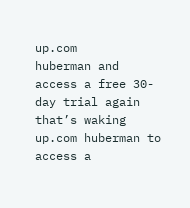up.com
huberman and access a free 30-day trial again that’s waking up.com huberman to
access a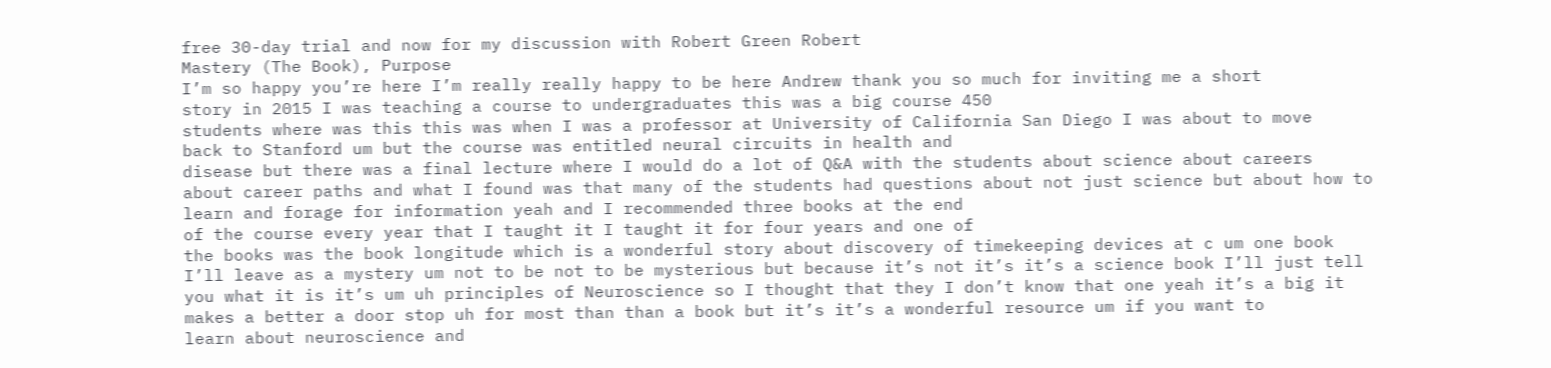free 30-day trial and now for my discussion with Robert Green Robert
Mastery (The Book), Purpose
I’m so happy you’re here I’m really really happy to be here Andrew thank you so much for inviting me a short
story in 2015 I was teaching a course to undergraduates this was a big course 450
students where was this this was when I was a professor at University of California San Diego I was about to move
back to Stanford um but the course was entitled neural circuits in health and
disease but there was a final lecture where I would do a lot of Q&A with the students about science about careers
about career paths and what I found was that many of the students had questions about not just science but about how to
learn and forage for information yeah and I recommended three books at the end
of the course every year that I taught it I taught it for four years and one of
the books was the book longitude which is a wonderful story about discovery of timekeeping devices at c um one book
I’ll leave as a mystery um not to be not to be mysterious but because it’s not it’s it’s a science book I’ll just tell
you what it is it’s um uh principles of Neuroscience so I thought that they I don’t know that one yeah it’s a big it
makes a better a door stop uh for most than than a book but it’s it’s a wonderful resource um if you want to
learn about neuroscience and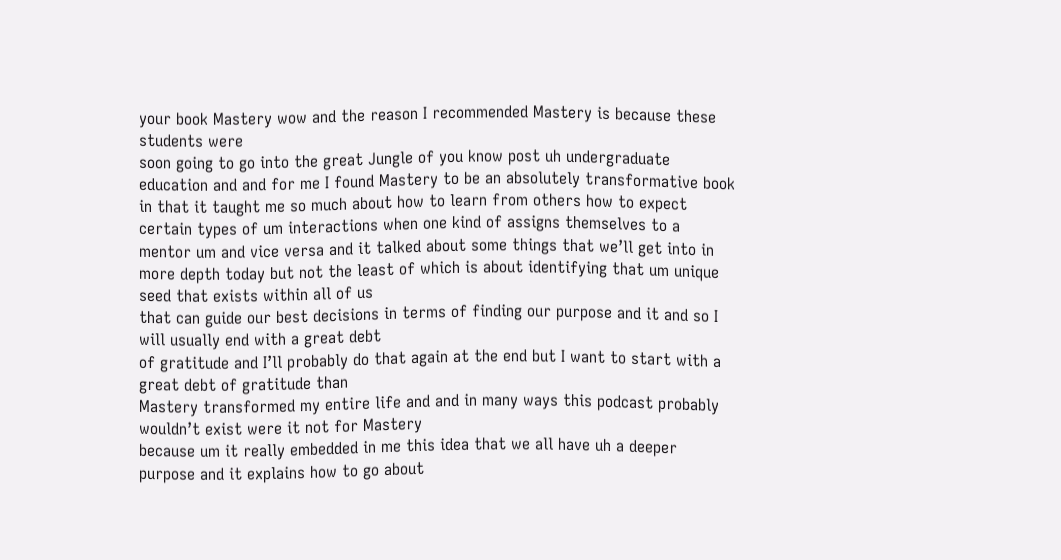your book Mastery wow and the reason I recommended Mastery is because these students were
soon going to go into the great Jungle of you know post uh undergraduate
education and and for me I found Mastery to be an absolutely transformative book
in that it taught me so much about how to learn from others how to expect
certain types of um interactions when one kind of assigns themselves to a
mentor um and vice versa and it talked about some things that we’ll get into in
more depth today but not the least of which is about identifying that um unique seed that exists within all of us
that can guide our best decisions in terms of finding our purpose and it and so I will usually end with a great debt
of gratitude and I’ll probably do that again at the end but I want to start with a great debt of gratitude than
Mastery transformed my entire life and and in many ways this podcast probably wouldn’t exist were it not for Mastery
because um it really embedded in me this idea that we all have uh a deeper
purpose and it explains how to go about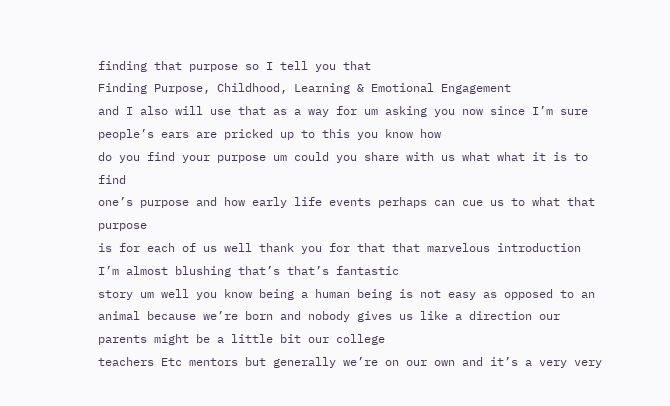finding that purpose so I tell you that
Finding Purpose, Childhood, Learning & Emotional Engagement
and I also will use that as a way for um asking you now since I’m sure people’s ears are pricked up to this you know how
do you find your purpose um could you share with us what what it is to find
one’s purpose and how early life events perhaps can cue us to what that purpose
is for each of us well thank you for that that marvelous introduction I’m almost blushing that’s that’s fantastic
story um well you know being a human being is not easy as opposed to an
animal because we’re born and nobody gives us like a direction our parents might be a little bit our college
teachers Etc mentors but generally we’re on our own and it’s a very very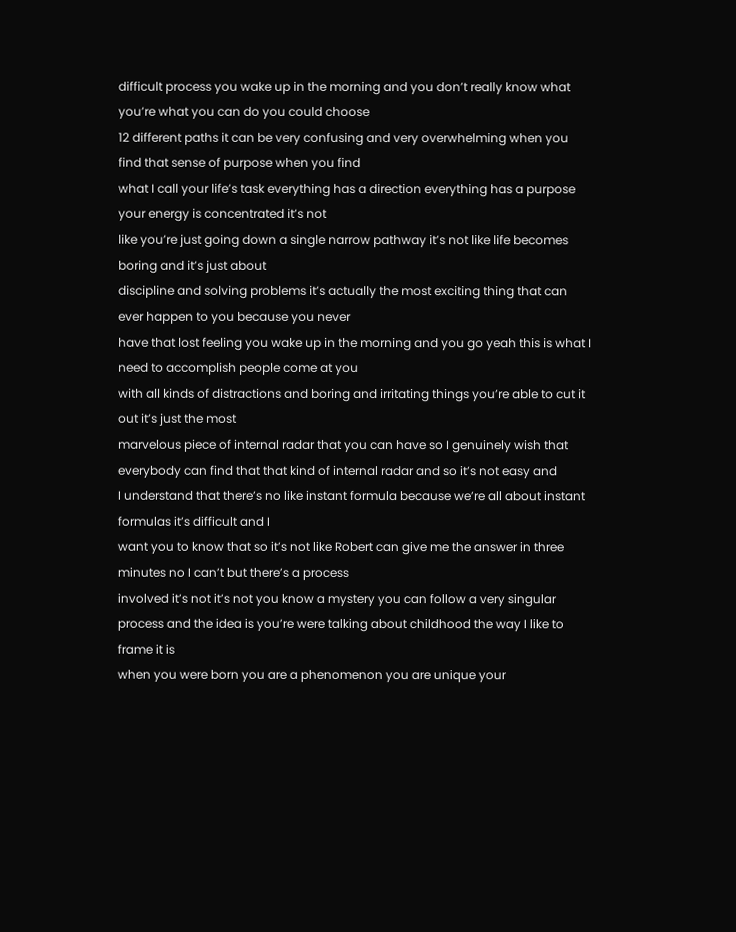difficult process you wake up in the morning and you don’t really know what you’re what you can do you could choose
12 different paths it can be very confusing and very overwhelming when you find that sense of purpose when you find
what I call your life’s task everything has a direction everything has a purpose your energy is concentrated it’s not
like you’re just going down a single narrow pathway it’s not like life becomes boring and it’s just about
discipline and solving problems it’s actually the most exciting thing that can ever happen to you because you never
have that lost feeling you wake up in the morning and you go yeah this is what I need to accomplish people come at you
with all kinds of distractions and boring and irritating things you’re able to cut it out it’s just the most
marvelous piece of internal radar that you can have so I genuinely wish that
everybody can find that that kind of internal radar and so it’s not easy and
I understand that there’s no like instant formula because we’re all about instant formulas it’s difficult and I
want you to know that so it’s not like Robert can give me the answer in three minutes no I can’t but there’s a process
involved it’s not it’s not you know a mystery you can follow a very singular
process and the idea is you’re were talking about childhood the way I like to frame it is
when you were born you are a phenomenon you are unique your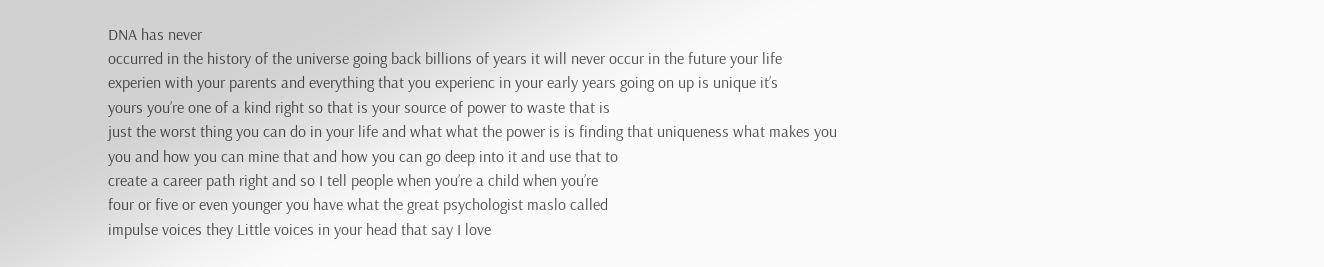DNA has never
occurred in the history of the universe going back billions of years it will never occur in the future your life
experien with your parents and everything that you experienc in your early years going on up is unique it’s
yours you’re one of a kind right so that is your source of power to waste that is
just the worst thing you can do in your life and what what the power is is finding that uniqueness what makes you
you and how you can mine that and how you can go deep into it and use that to
create a career path right and so I tell people when you’re a child when you’re
four or five or even younger you have what the great psychologist maslo called
impulse voices they Little voices in your head that say I love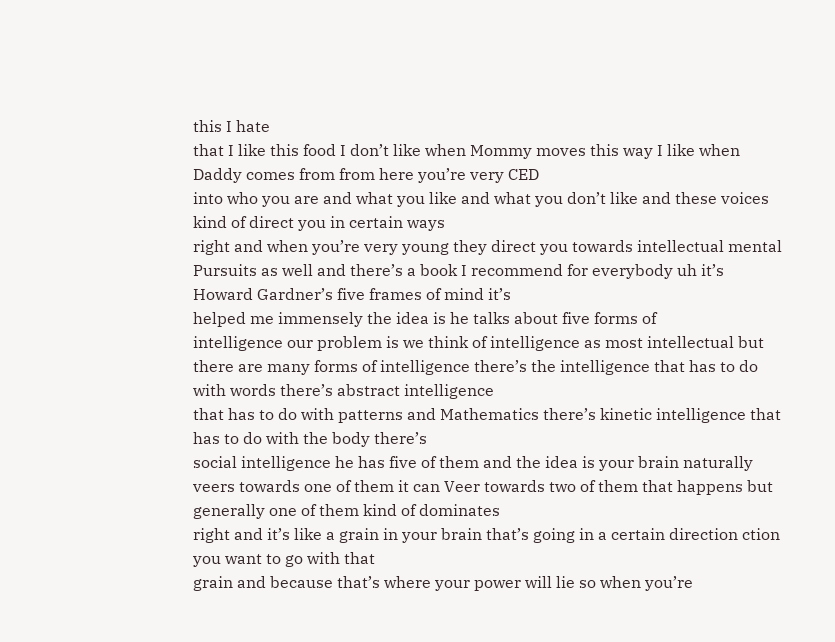this I hate
that I like this food I don’t like when Mommy moves this way I like when Daddy comes from from here you’re very CED
into who you are and what you like and what you don’t like and these voices kind of direct you in certain ways
right and when you’re very young they direct you towards intellectual mental
Pursuits as well and there’s a book I recommend for everybody uh it’s Howard Gardner’s five frames of mind it’s
helped me immensely the idea is he talks about five forms of
intelligence our problem is we think of intelligence as most intellectual but
there are many forms of intelligence there’s the intelligence that has to do with words there’s abstract intelligence
that has to do with patterns and Mathematics there’s kinetic intelligence that has to do with the body there’s
social intelligence he has five of them and the idea is your brain naturally
veers towards one of them it can Veer towards two of them that happens but generally one of them kind of dominates
right and it’s like a grain in your brain that’s going in a certain direction ction you want to go with that
grain and because that’s where your power will lie so when you’re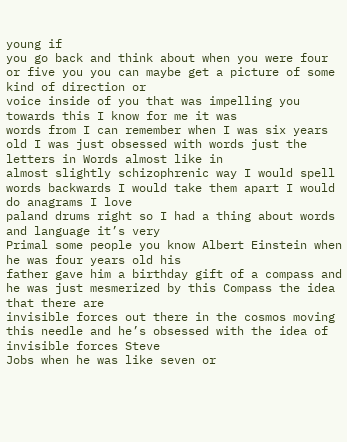young if
you go back and think about when you were four or five you you can maybe get a picture of some kind of direction or
voice inside of you that was impelling you towards this I know for me it was
words from I can remember when I was six years old I was just obsessed with words just the letters in Words almost like in
almost slightly schizophrenic way I would spell words backwards I would take them apart I would do anagrams I love
paland drums right so I had a thing about words and language it’s very
Primal some people you know Albert Einstein when he was four years old his
father gave him a birthday gift of a compass and he was just mesmerized by this Compass the idea that there are
invisible forces out there in the cosmos moving this needle and he’s obsessed with the idea of invisible forces Steve
Jobs when he was like seven or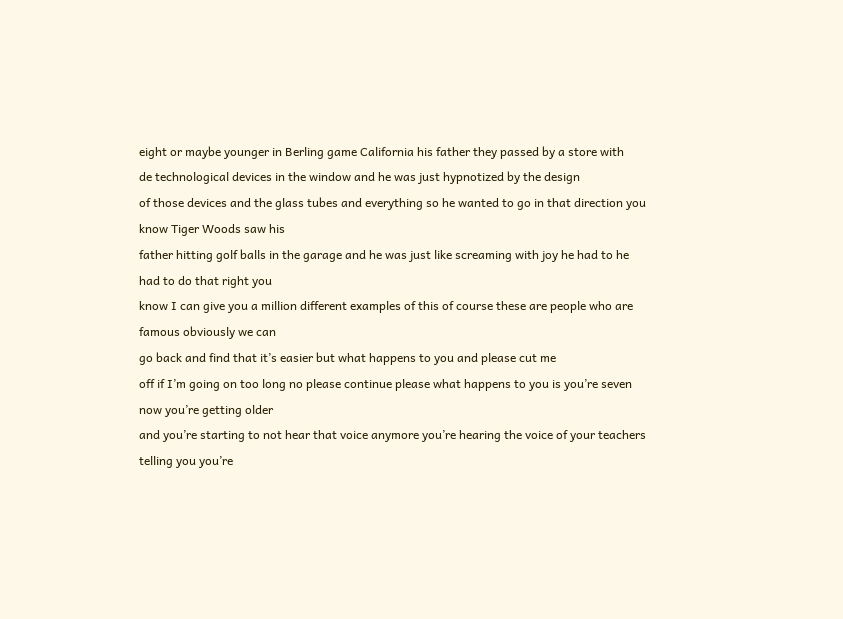eight or maybe younger in Berling game California his father they passed by a store with
de technological devices in the window and he was just hypnotized by the design
of those devices and the glass tubes and everything so he wanted to go in that direction you know Tiger Woods saw his
father hitting golf balls in the garage and he was just like screaming with joy he had to he had to do that right you
know I can give you a million different examples of this of course these are people who are famous obviously we can
go back and find that it’s easier but what happens to you and please cut me
off if I’m going on too long no please continue please what happens to you is you’re seven now you’re getting older
and you’re starting to not hear that voice anymore you’re hearing the voice of your teachers telling you you’re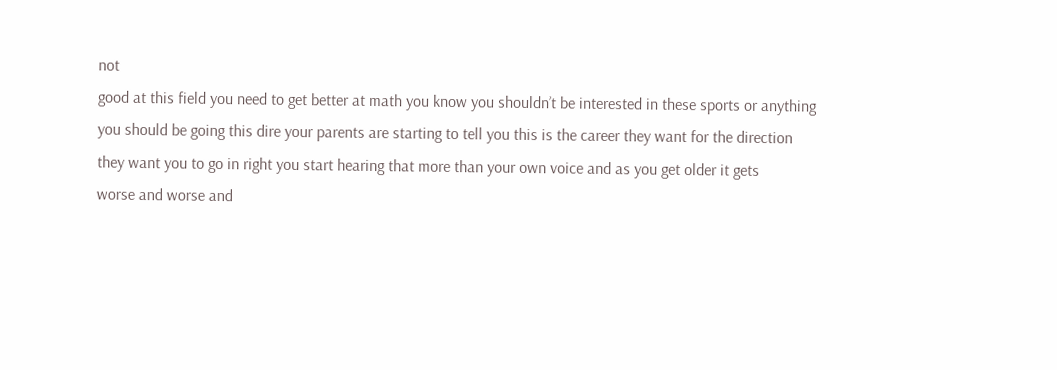not
good at this field you need to get better at math you know you shouldn’t be interested in these sports or anything
you should be going this dire your parents are starting to tell you this is the career they want for the direction
they want you to go in right you start hearing that more than your own voice and as you get older it gets
worse and worse and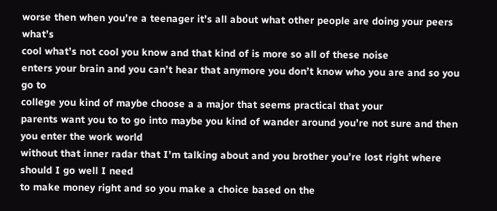worse then when you’re a teenager it’s all about what other people are doing your peers what’s
cool what’s not cool you know and that kind of is more so all of these noise
enters your brain and you can’t hear that anymore you don’t know who you are and so you go to
college you kind of maybe choose a a major that seems practical that your
parents want you to to go into maybe you kind of wander around you’re not sure and then you enter the work world
without that inner radar that I’m talking about and you brother you’re lost right where should I go well I need
to make money right and so you make a choice based on the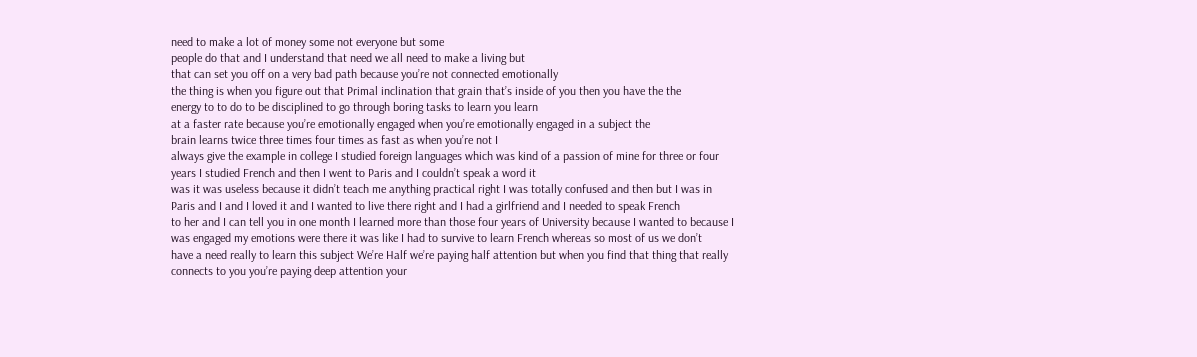need to make a lot of money some not everyone but some
people do that and I understand that need we all need to make a living but
that can set you off on a very bad path because you’re not connected emotionally
the thing is when you figure out that Primal inclination that grain that’s inside of you then you have the the
energy to to do to be disciplined to go through boring tasks to learn you learn
at a faster rate because you’re emotionally engaged when you’re emotionally engaged in a subject the
brain learns twice three times four times as fast as when you’re not I
always give the example in college I studied foreign languages which was kind of a passion of mine for three or four
years I studied French and then I went to Paris and I couldn’t speak a word it
was it was useless because it didn’t teach me anything practical right I was totally confused and then but I was in
Paris and I and I loved it and I wanted to live there right and I had a girlfriend and I needed to speak French
to her and I can tell you in one month I learned more than those four years of University because I wanted to because I
was engaged my emotions were there it was like I had to survive to learn French whereas so most of us we don’t
have a need really to learn this subject We’re Half we’re paying half attention but when you find that thing that really
connects to you you’re paying deep attention your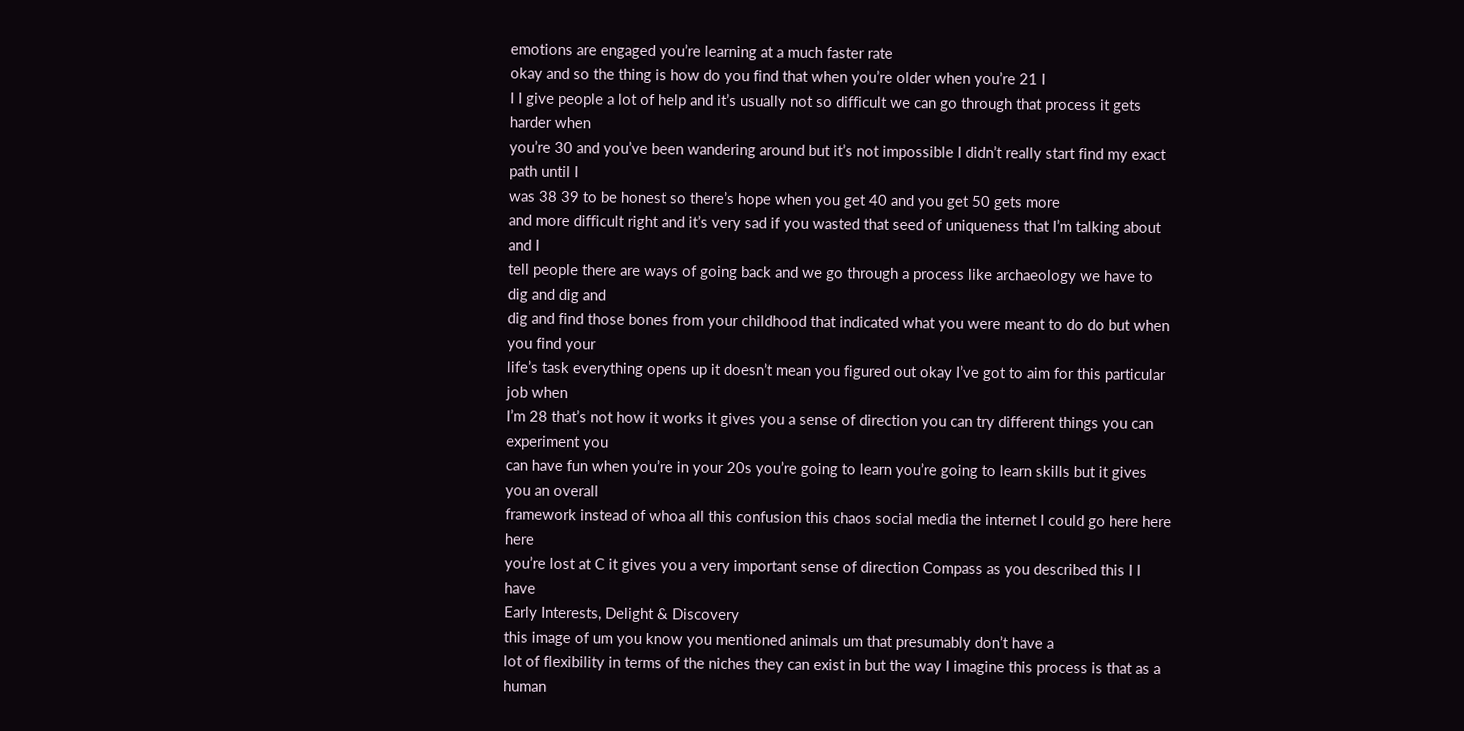emotions are engaged you’re learning at a much faster rate
okay and so the thing is how do you find that when you’re older when you’re 21 I
I I give people a lot of help and it’s usually not so difficult we can go through that process it gets harder when
you’re 30 and you’ve been wandering around but it’s not impossible I didn’t really start find my exact path until I
was 38 39 to be honest so there’s hope when you get 40 and you get 50 gets more
and more difficult right and it’s very sad if you wasted that seed of uniqueness that I’m talking about and I
tell people there are ways of going back and we go through a process like archaeology we have to dig and dig and
dig and find those bones from your childhood that indicated what you were meant to do do but when you find your
life’s task everything opens up it doesn’t mean you figured out okay I’ve got to aim for this particular job when
I’m 28 that’s not how it works it gives you a sense of direction you can try different things you can experiment you
can have fun when you’re in your 20s you’re going to learn you’re going to learn skills but it gives you an overall
framework instead of whoa all this confusion this chaos social media the internet I could go here here here
you’re lost at C it gives you a very important sense of direction Compass as you described this I I have
Early Interests, Delight & Discovery
this image of um you know you mentioned animals um that presumably don’t have a
lot of flexibility in terms of the niches they can exist in but the way I imagine this process is that as a human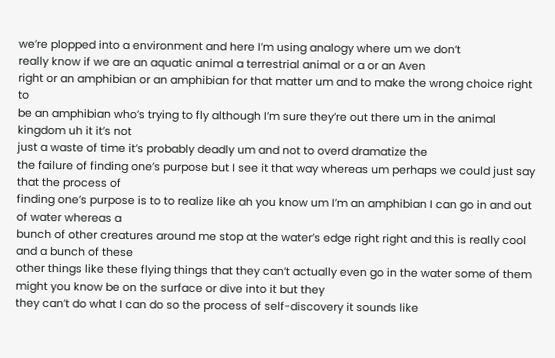we’re plopped into a environment and here I’m using analogy where um we don’t
really know if we are an aquatic animal a terrestrial animal or a or an Aven
right or an amphibian or an amphibian for that matter um and to make the wrong choice right to
be an amphibian who’s trying to fly although I’m sure they’re out there um in the animal kingdom uh it it’s not
just a waste of time it’s probably deadly um and not to overd dramatize the
the failure of finding one’s purpose but I see it that way whereas um perhaps we could just say that the process of
finding one’s purpose is to to realize like ah you know um I’m an amphibian I can go in and out of water whereas a
bunch of other creatures around me stop at the water’s edge right right and this is really cool and a bunch of these
other things like these flying things that they can’t actually even go in the water some of them might you know be on the surface or dive into it but they
they can’t do what I can do so the process of self-discovery it sounds like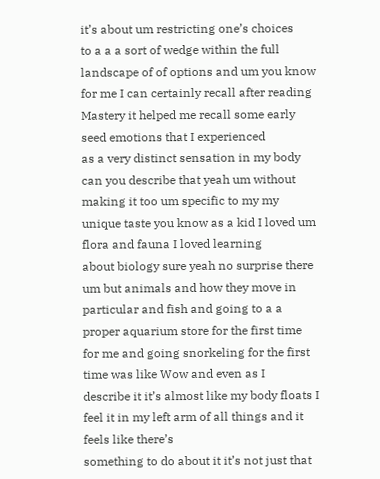it’s about um restricting one’s choices
to a a a sort of wedge within the full landscape of of options and um you know
for me I can certainly recall after reading Mastery it helped me recall some early seed emotions that I experienced
as a very distinct sensation in my body can you describe that yeah um without
making it too um specific to my my unique taste you know as a kid I loved um flora and fauna I loved learning
about biology sure yeah no surprise there um but animals and how they move in particular and fish and going to a a
proper aquarium store for the first time for me and going snorkeling for the first time was like Wow and even as I
describe it it’s almost like my body floats I feel it in my left arm of all things and it feels like there’s
something to do about it it’s not just that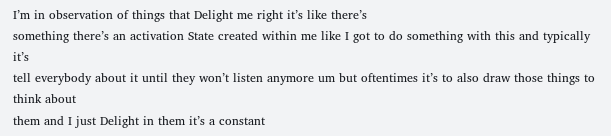I’m in observation of things that Delight me right it’s like there’s
something there’s an activation State created within me like I got to do something with this and typically it’s
tell everybody about it until they won’t listen anymore um but oftentimes it’s to also draw those things to think about
them and I just Delight in them it’s a constant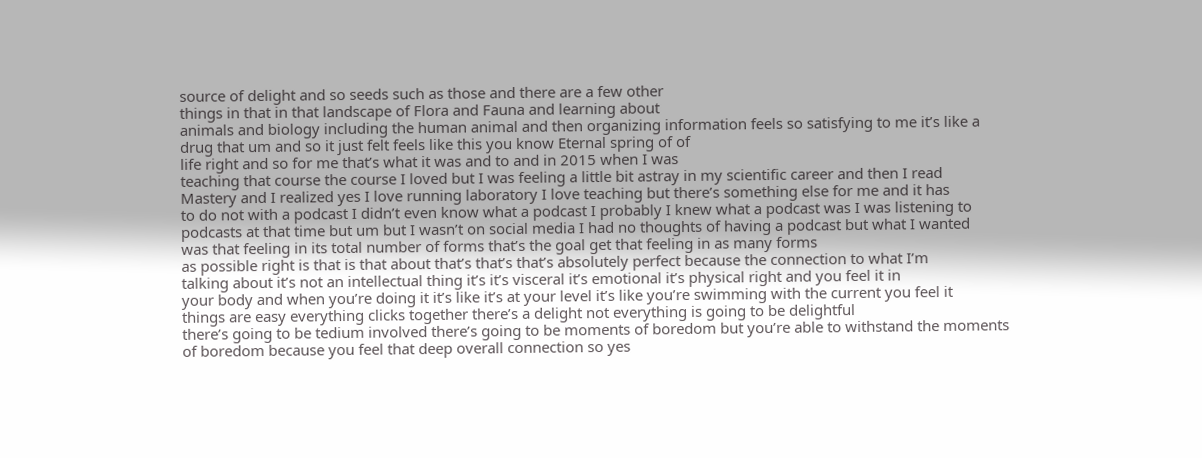source of delight and so seeds such as those and there are a few other
things in that in that landscape of Flora and Fauna and learning about
animals and biology including the human animal and then organizing information feels so satisfying to me it’s like a
drug that um and so it just felt feels like this you know Eternal spring of of
life right and so for me that’s what it was and to and in 2015 when I was
teaching that course the course I loved but I was feeling a little bit astray in my scientific career and then I read
Mastery and I realized yes I love running laboratory I love teaching but there’s something else for me and it has
to do not with a podcast I didn’t even know what a podcast I probably I knew what a podcast was I was listening to
podcasts at that time but um but I wasn’t on social media I had no thoughts of having a podcast but what I wanted
was that feeling in its total number of forms that’s the goal get that feeling in as many forms
as possible right is that is that about that’s that’s that’s absolutely perfect because the connection to what I’m
talking about it’s not an intellectual thing it’s it’s visceral it’s emotional it’s physical right and you feel it in
your body and when you’re doing it it’s like it’s at your level it’s like you’re swimming with the current you feel it
things are easy everything clicks together there’s a delight not everything is going to be delightful
there’s going to be tedium involved there’s going to be moments of boredom but you’re able to withstand the moments
of boredom because you feel that deep overall connection so yes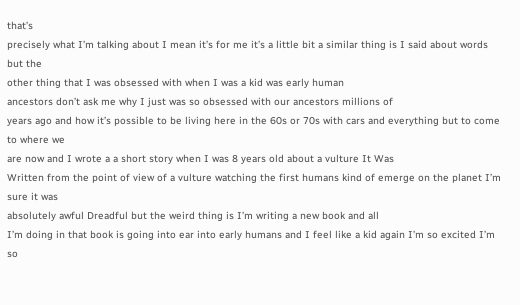that’s
precisely what I’m talking about I mean it’s for me it’s a little bit a similar thing is I said about words but the
other thing that I was obsessed with when I was a kid was early human
ancestors don’t ask me why I just was so obsessed with our ancestors millions of
years ago and how it’s possible to be living here in the 60s or 70s with cars and everything but to come to where we
are now and I wrote a a short story when I was 8 years old about a vulture It Was
Written from the point of view of a vulture watching the first humans kind of emerge on the planet I’m sure it was
absolutely awful Dreadful but the weird thing is I’m writing a new book and all
I’m doing in that book is going into ear into early humans and I feel like a kid again I’m so excited I’m so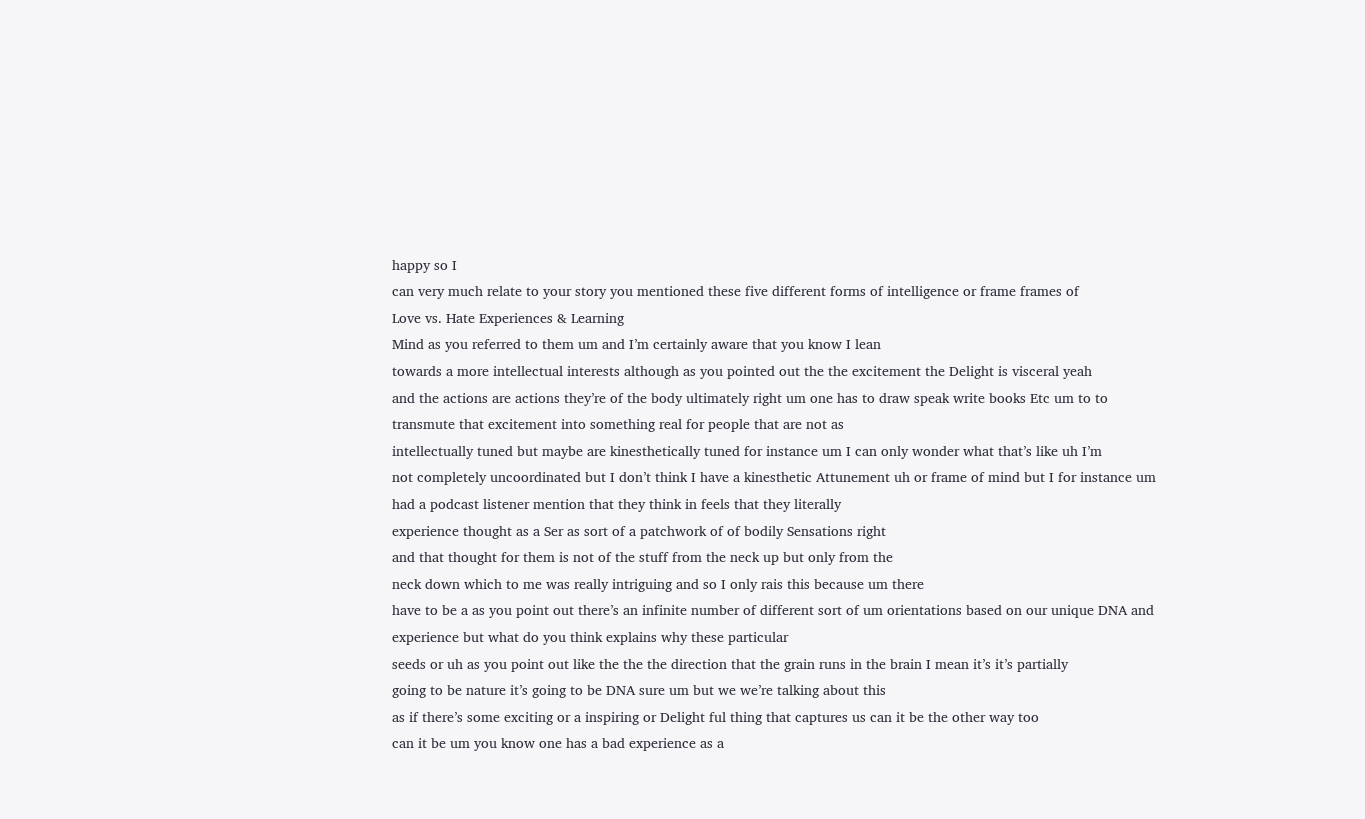happy so I
can very much relate to your story you mentioned these five different forms of intelligence or frame frames of
Love vs. Hate Experiences & Learning
Mind as you referred to them um and I’m certainly aware that you know I lean
towards a more intellectual interests although as you pointed out the the excitement the Delight is visceral yeah
and the actions are actions they’re of the body ultimately right um one has to draw speak write books Etc um to to
transmute that excitement into something real for people that are not as
intellectually tuned but maybe are kinesthetically tuned for instance um I can only wonder what that’s like uh I’m
not completely uncoordinated but I don’t think I have a kinesthetic Attunement uh or frame of mind but I for instance um
had a podcast listener mention that they think in feels that they literally
experience thought as a Ser as sort of a patchwork of of bodily Sensations right
and that thought for them is not of the stuff from the neck up but only from the
neck down which to me was really intriguing and so I only rais this because um there
have to be a as you point out there’s an infinite number of different sort of um orientations based on our unique DNA and
experience but what do you think explains why these particular
seeds or uh as you point out like the the the direction that the grain runs in the brain I mean it’s it’s partially
going to be nature it’s going to be DNA sure um but we we’re talking about this
as if there’s some exciting or a inspiring or Delight ful thing that captures us can it be the other way too
can it be um you know one has a bad experience as a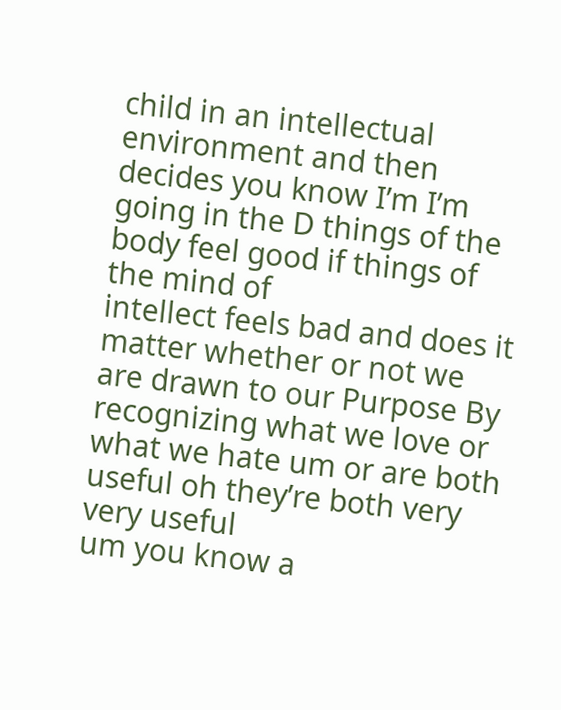child in an intellectual
environment and then decides you know I’m I’m going in the D things of the body feel good if things of the mind of
intellect feels bad and does it matter whether or not we are drawn to our Purpose By recognizing what we love or
what we hate um or are both useful oh they’re both very very useful
um you know a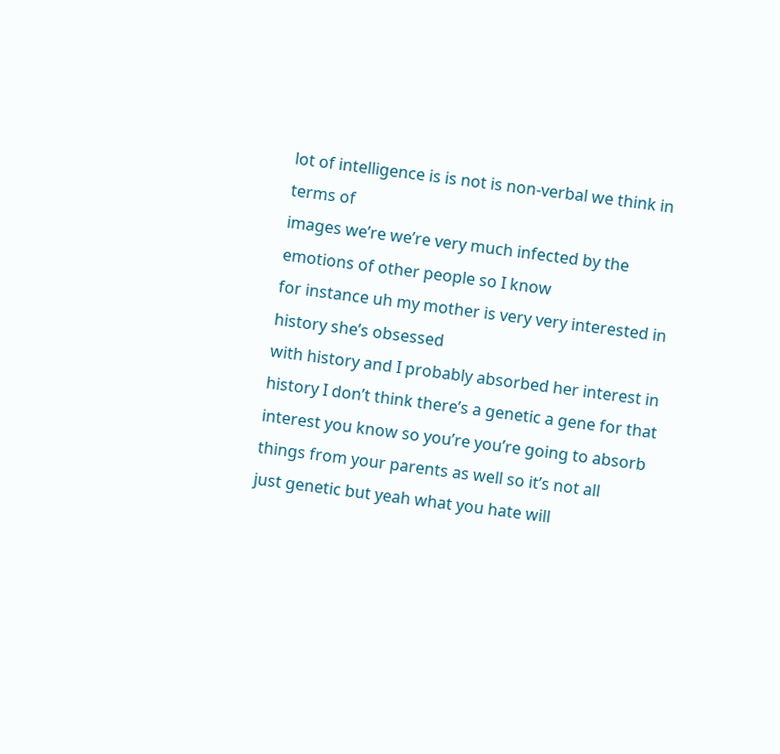lot of intelligence is is not is non-verbal we think in terms of
images we’re we’re very much infected by the emotions of other people so I know
for instance uh my mother is very very interested in history she’s obsessed
with history and I probably absorbed her interest in history I don’t think there’s a genetic a gene for that
interest you know so you’re you’re going to absorb things from your parents as well so it’s not all
just genetic but yeah what you hate will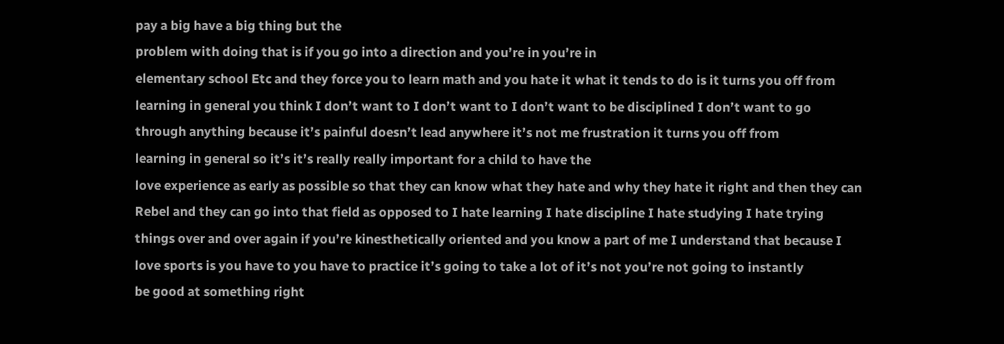pay a big have a big thing but the
problem with doing that is if you go into a direction and you’re in you’re in
elementary school Etc and they force you to learn math and you hate it what it tends to do is it turns you off from
learning in general you think I don’t want to I don’t want to I don’t want to be disciplined I don’t want to go
through anything because it’s painful doesn’t lead anywhere it’s not me frustration it turns you off from
learning in general so it’s it’s really really important for a child to have the
love experience as early as possible so that they can know what they hate and why they hate it right and then they can
Rebel and they can go into that field as opposed to I hate learning I hate discipline I hate studying I hate trying
things over and over again if you’re kinesthetically oriented and you know a part of me I understand that because I
love sports is you have to you have to practice it’s going to take a lot of it’s not you’re not going to instantly
be good at something right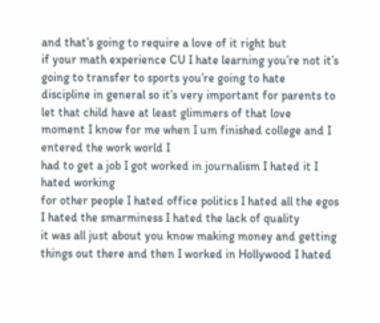and that’s going to require a love of it right but
if your math experience CU I hate learning you’re not it’s going to transfer to sports you’re going to hate
discipline in general so it’s very important for parents to let that child have at least glimmers of that love
moment I know for me when I um finished college and I entered the work world I
had to get a job I got worked in journalism I hated it I hated working
for other people I hated office politics I hated all the egos I hated the smarminess I hated the lack of quality
it was all just about you know making money and getting things out there and then I worked in Hollywood I hated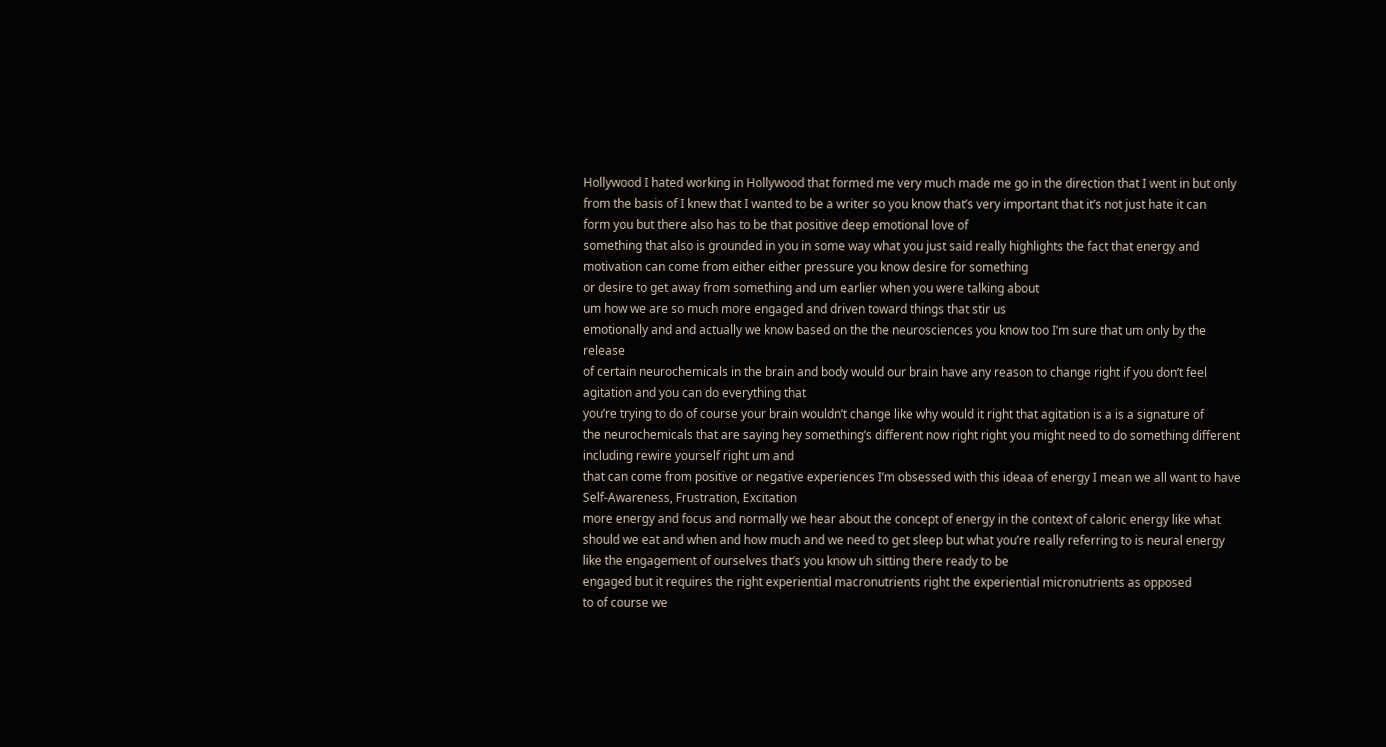Hollywood I hated working in Hollywood that formed me very much made me go in the direction that I went in but only
from the basis of I knew that I wanted to be a writer so you know that’s very important that it’s not just hate it can
form you but there also has to be that positive deep emotional love of
something that also is grounded in you in some way what you just said really highlights the fact that energy and
motivation can come from either either pressure you know desire for something
or desire to get away from something and um earlier when you were talking about
um how we are so much more engaged and driven toward things that stir us
emotionally and and actually we know based on the the neurosciences you know too I’m sure that um only by the release
of certain neurochemicals in the brain and body would our brain have any reason to change right if you don’t feel agitation and you can do everything that
you’re trying to do of course your brain wouldn’t change like why would it right that agitation is a is a signature of
the neurochemicals that are saying hey something’s different now right right you might need to do something different including rewire yourself right um and
that can come from positive or negative experiences I’m obsessed with this ideaa of energy I mean we all want to have
Self-Awareness, Frustration, Excitation
more energy and focus and normally we hear about the concept of energy in the context of caloric energy like what
should we eat and when and how much and we need to get sleep but what you’re really referring to is neural energy
like the engagement of ourselves that’s you know uh sitting there ready to be
engaged but it requires the right experiential macronutrients right the experiential micronutrients as opposed
to of course we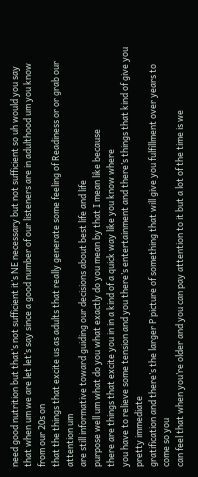need good nutrition but that’s not sufficient it’s NE necessary but not sufficient so uh would you say
that when um we are let let’s say since a good number of our listeners are in adulthood um you know from our 20s on
that the things that excite us as adults that really generate some feeling of Readiness or or grab our attention um
are still informative toward guiding our decisions about best life and life
purpose well um what do you what exactly do you mean by that I mean like because
there are things that excite you in in a kind of a quick way like you know where
you have to relieve some tension and you there’s entertainment and there’s things that kind of give you pretty immediate
gratification and there’s the larger P picture of something that will give you fulfillment over years to come so you
can feel that when you’re older and you can pay attention to it but a lot of the time is we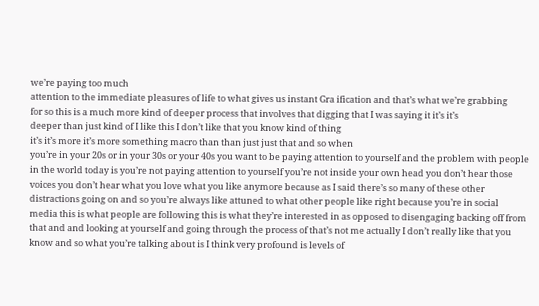we’re paying too much
attention to the immediate pleasures of life to what gives us instant Gra ification and that’s what we’re grabbing
for so this is a much more kind of deeper process that involves that digging that I was saying it it’s it’s
deeper than just kind of I like this I don’t like that you know kind of thing
it’s it’s more it’s more something macro than than just just that and so when
you’re in your 20s or in your 30s or your 40s you want to be paying attention to yourself and the problem with people
in the world today is you’re not paying attention to yourself you’re not inside your own head you don’t hear those
voices you don’t hear what you love what you like anymore because as I said there’s so many of these other
distractions going on and so you’re always like attuned to what other people like right because you’re in social
media this is what people are following this is what they’re interested in as opposed to disengaging backing off from
that and and looking at yourself and going through the process of that’s not me actually I don’t really like that you
know and so what you’re talking about is I think very profound is levels of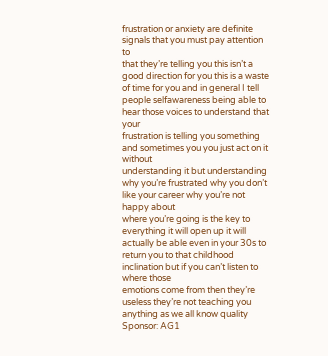frustration or anxiety are definite signals that you must pay attention to
that they’re telling you this isn’t a good direction for you this is a waste of time for you and in general I tell
people selfawareness being able to hear those voices to understand that your
frustration is telling you something and sometimes you you just act on it without
understanding it but understanding why you’re frustrated why you don’t like your career why you’re not happy about
where you’re going is the key to everything it will open up it will actually be able even in your 30s to
return you to that childhood inclination but if you can’t listen to where those
emotions come from then they’re useless they’re not teaching you anything as we all know quality
Sponsor: AG1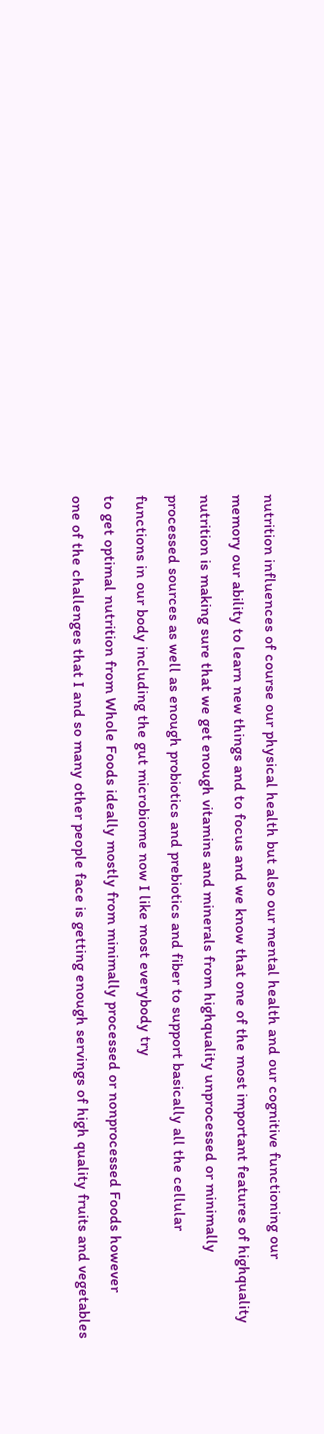nutrition influences of course our physical health but also our mental health and our cognitive functioning our
memory our ability to learn new things and to focus and we know that one of the most important features of highquality
nutrition is making sure that we get enough vitamins and minerals from highquality unprocessed or minimally
processed sources as well as enough probiotics and prebiotics and fiber to support basically all the cellular
functions in our body including the gut microbiome now I like most everybody try
to get optimal nutrition from Whole Foods ideally mostly from minimally processed or nonprocessed Foods however
one of the challenges that I and so many other people face is getting enough servings of high quality fruits and vegetables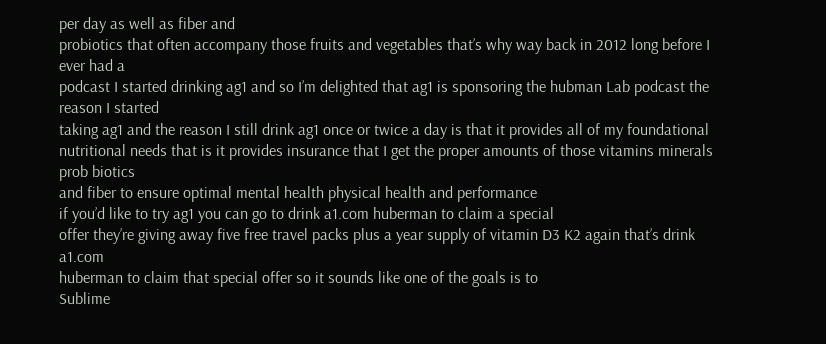per day as well as fiber and
probiotics that often accompany those fruits and vegetables that’s why way back in 2012 long before I ever had a
podcast I started drinking ag1 and so I’m delighted that ag1 is sponsoring the hubman Lab podcast the reason I started
taking ag1 and the reason I still drink ag1 once or twice a day is that it provides all of my foundational
nutritional needs that is it provides insurance that I get the proper amounts of those vitamins minerals prob biotics
and fiber to ensure optimal mental health physical health and performance
if you’d like to try ag1 you can go to drink a1.com huberman to claim a special
offer they’re giving away five free travel packs plus a year supply of vitamin D3 K2 again that’s drink a1.com
huberman to claim that special offer so it sounds like one of the goals is to
Sublime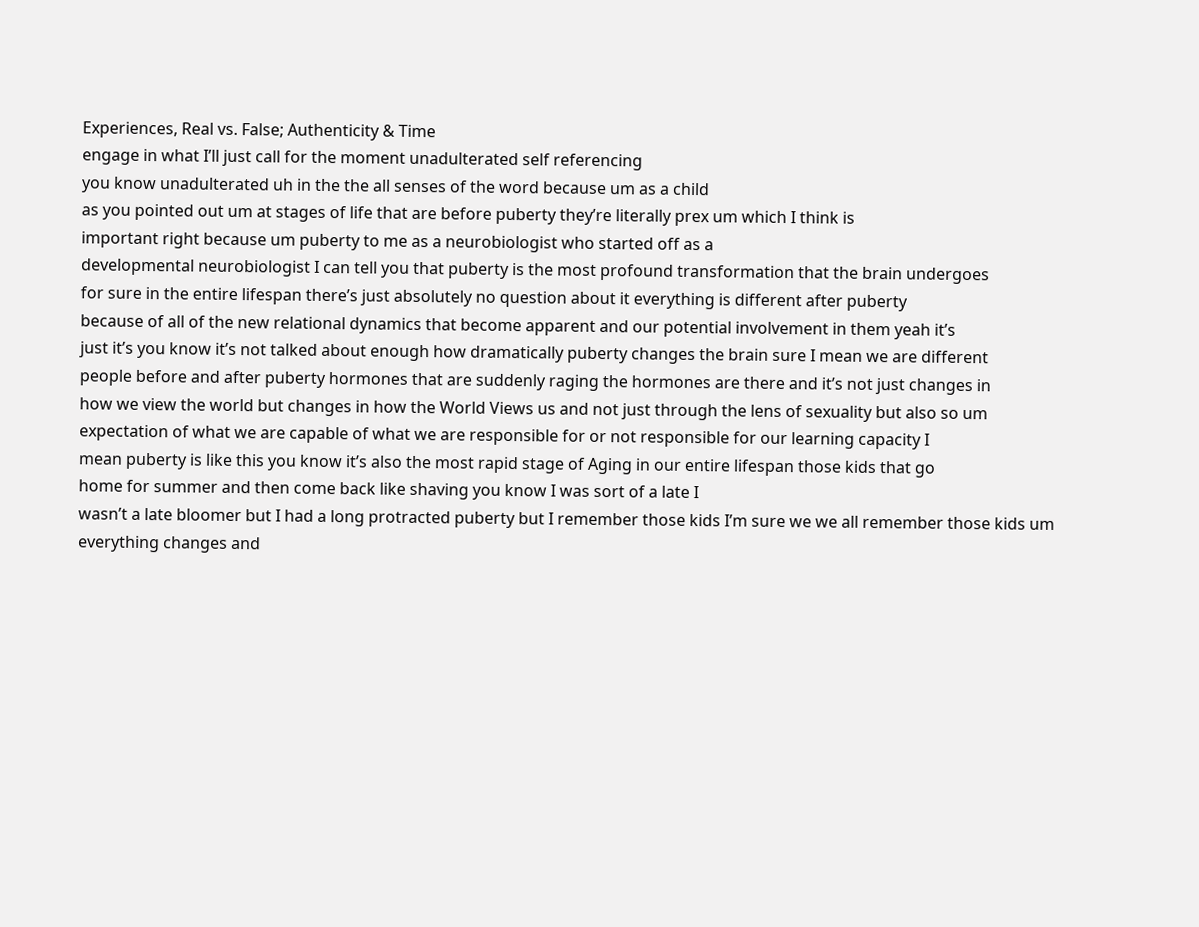Experiences, Real vs. False; Authenticity & Time
engage in what I’ll just call for the moment unadulterated self referencing
you know unadulterated uh in the the all senses of the word because um as a child
as you pointed out um at stages of life that are before puberty they’re literally prex um which I think is
important right because um puberty to me as a neurobiologist who started off as a
developmental neurobiologist I can tell you that puberty is the most profound transformation that the brain undergoes
for sure in the entire lifespan there’s just absolutely no question about it everything is different after puberty
because of all of the new relational dynamics that become apparent and our potential involvement in them yeah it’s
just it’s you know it’s not talked about enough how dramatically puberty changes the brain sure I mean we are different
people before and after puberty hormones that are suddenly raging the hormones are there and it’s not just changes in
how we view the world but changes in how the World Views us and not just through the lens of sexuality but also so um
expectation of what we are capable of what we are responsible for or not responsible for our learning capacity I
mean puberty is like this you know it’s also the most rapid stage of Aging in our entire lifespan those kids that go
home for summer and then come back like shaving you know I was sort of a late I
wasn’t a late bloomer but I had a long protracted puberty but I remember those kids I’m sure we we all remember those kids um everything changes and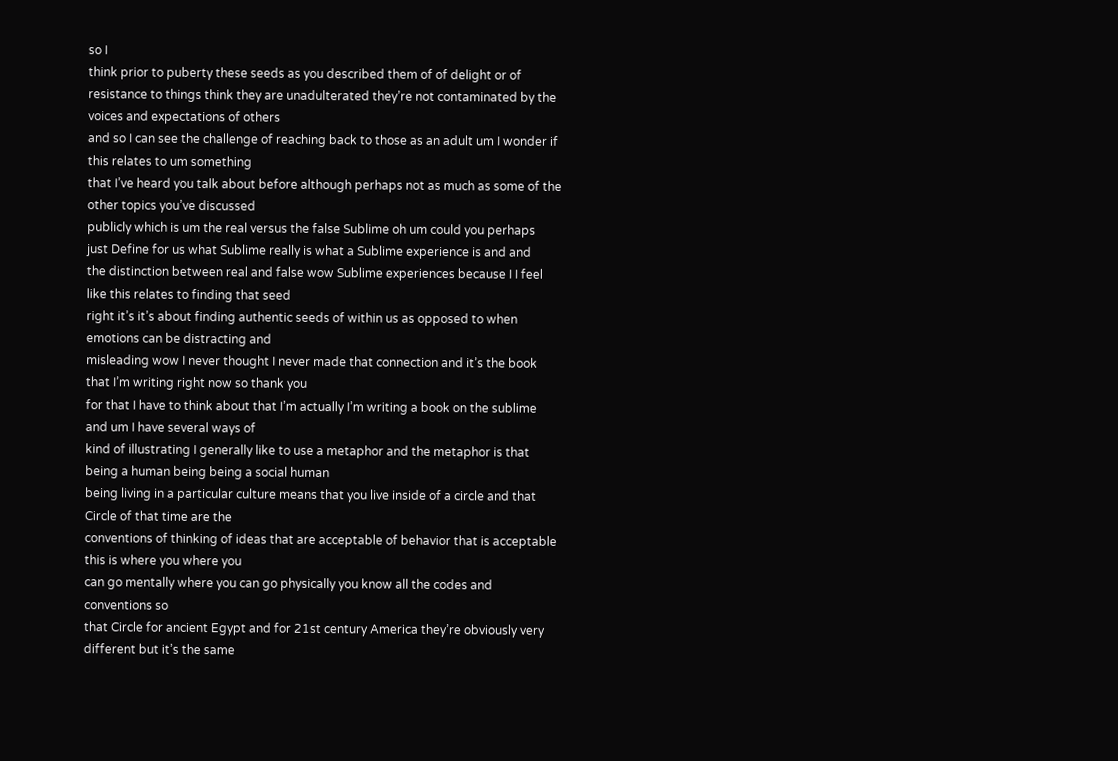so I
think prior to puberty these seeds as you described them of of delight or of
resistance to things think they are unadulterated they’re not contaminated by the voices and expectations of others
and so I can see the challenge of reaching back to those as an adult um I wonder if this relates to um something
that I’ve heard you talk about before although perhaps not as much as some of the other topics you’ve discussed
publicly which is um the real versus the false Sublime oh um could you perhaps
just Define for us what Sublime really is what a Sublime experience is and and
the distinction between real and false wow Sublime experiences because I I feel like this relates to finding that seed
right it’s it’s about finding authentic seeds of within us as opposed to when emotions can be distracting and
misleading wow I never thought I never made that connection and it’s the book that I’m writing right now so thank you
for that I have to think about that I’m actually I’m writing a book on the sublime and um I have several ways of
kind of illustrating I generally like to use a metaphor and the metaphor is that being a human being being a social human
being living in a particular culture means that you live inside of a circle and that Circle of that time are the
conventions of thinking of ideas that are acceptable of behavior that is acceptable this is where you where you
can go mentally where you can go physically you know all the codes and conventions so
that Circle for ancient Egypt and for 21st century America they’re obviously very different but it’s the same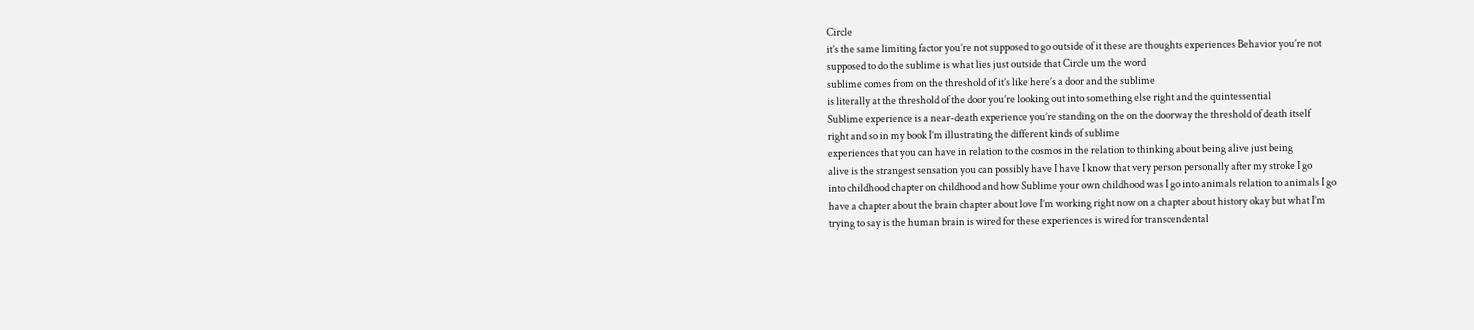Circle
it’s the same limiting factor you’re not supposed to go outside of it these are thoughts experiences Behavior you’re not
supposed to do the sublime is what lies just outside that Circle um the word
sublime comes from on the threshold of it’s like here’s a door and the sublime
is literally at the threshold of the door you’re looking out into something else right and the quintessential
Sublime experience is a near-death experience you’re standing on the on the doorway the threshold of death itself
right and so in my book I’m illustrating the different kinds of sublime
experiences that you can have in relation to the cosmos in the relation to thinking about being alive just being
alive is the strangest sensation you can possibly have I have I know that very person personally after my stroke I go
into childhood chapter on childhood and how Sublime your own childhood was I go into animals relation to animals I go
have a chapter about the brain chapter about love I’m working right now on a chapter about history okay but what I’m
trying to say is the human brain is wired for these experiences is wired for transcendental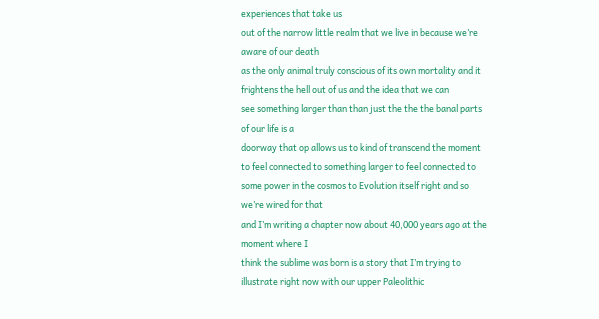experiences that take us
out of the narrow little realm that we live in because we’re aware of our death
as the only animal truly conscious of its own mortality and it frightens the hell out of us and the idea that we can
see something larger than than just the the the banal parts of our life is a
doorway that op allows us to kind of transcend the moment to feel connected to something larger to feel connected to
some power in the cosmos to Evolution itself right and so we’re wired for that
and I’m writing a chapter now about 40,000 years ago at the moment where I
think the sublime was born is a story that I’m trying to illustrate right now with our upper Paleolithic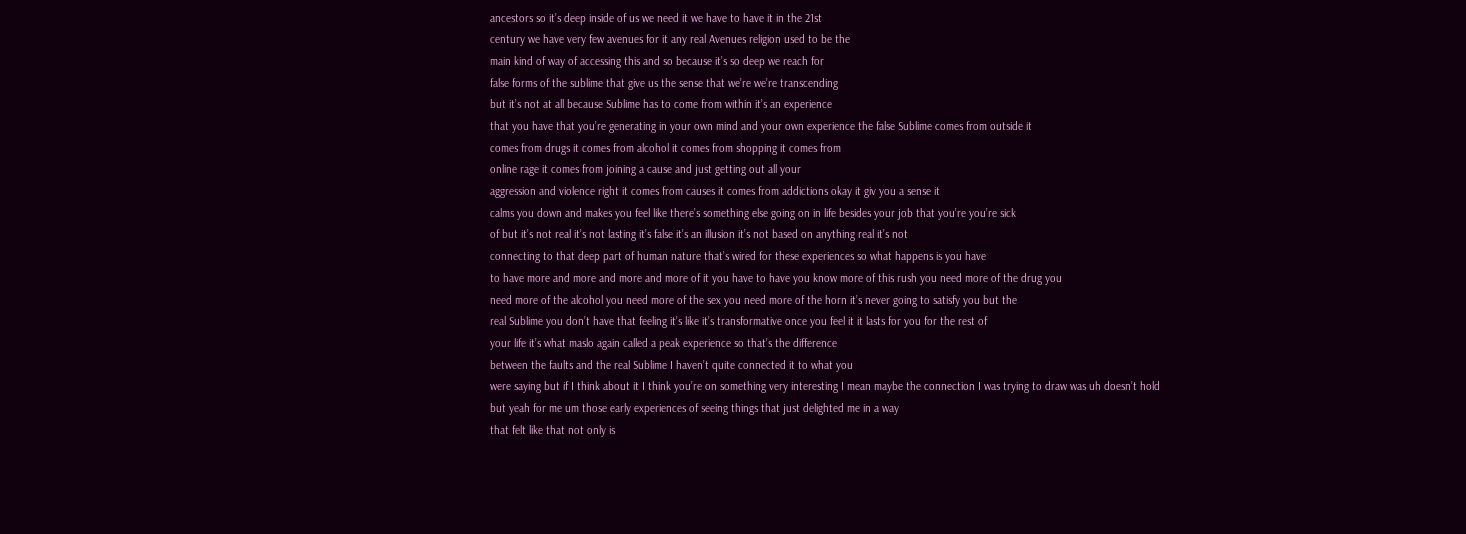ancestors so it’s deep inside of us we need it we have to have it in the 21st
century we have very few avenues for it any real Avenues religion used to be the
main kind of way of accessing this and so because it’s so deep we reach for
false forms of the sublime that give us the sense that we’re we’re transcending
but it’s not at all because Sublime has to come from within it’s an experience
that you have that you’re generating in your own mind and your own experience the false Sublime comes from outside it
comes from drugs it comes from alcohol it comes from shopping it comes from
online rage it comes from joining a cause and just getting out all your
aggression and violence right it comes from causes it comes from addictions okay it giv you a sense it
calms you down and makes you feel like there’s something else going on in life besides your job that you’re you’re sick
of but it’s not real it’s not lasting it’s false it’s an illusion it’s not based on anything real it’s not
connecting to that deep part of human nature that’s wired for these experiences so what happens is you have
to have more and more and more and more of it you have to have you know more of this rush you need more of the drug you
need more of the alcohol you need more of the sex you need more of the horn it’s never going to satisfy you but the
real Sublime you don’t have that feeling it’s like it’s transformative once you feel it it lasts for you for the rest of
your life it’s what maslo again called a peak experience so that’s the difference
between the faults and the real Sublime I haven’t quite connected it to what you
were saying but if I think about it I think you’re on something very interesting I mean maybe the connection I was trying to draw was uh doesn’t hold
but yeah for me um those early experiences of seeing things that just delighted me in a way
that felt like that not only is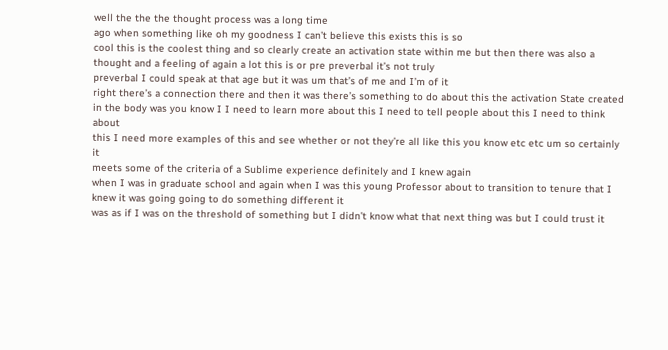well the the the thought process was a long time
ago when something like oh my goodness I can’t believe this exists this is so
cool this is the coolest thing and so clearly create an activation state within me but then there was also a
thought and a feeling of again a lot this is or pre preverbal it’s not truly
preverbal I could speak at that age but it was um that’s of me and I’m of it
right there’s a connection there and then it was there’s something to do about this the activation State created
in the body was you know I I need to learn more about this I need to tell people about this I need to think about
this I need more examples of this and see whether or not they’re all like this you know etc etc um so certainly it
meets some of the criteria of a Sublime experience definitely and I knew again
when I was in graduate school and again when I was this young Professor about to transition to tenure that I knew it was going going to do something different it
was as if I was on the threshold of something but I didn’t know what that next thing was but I could trust it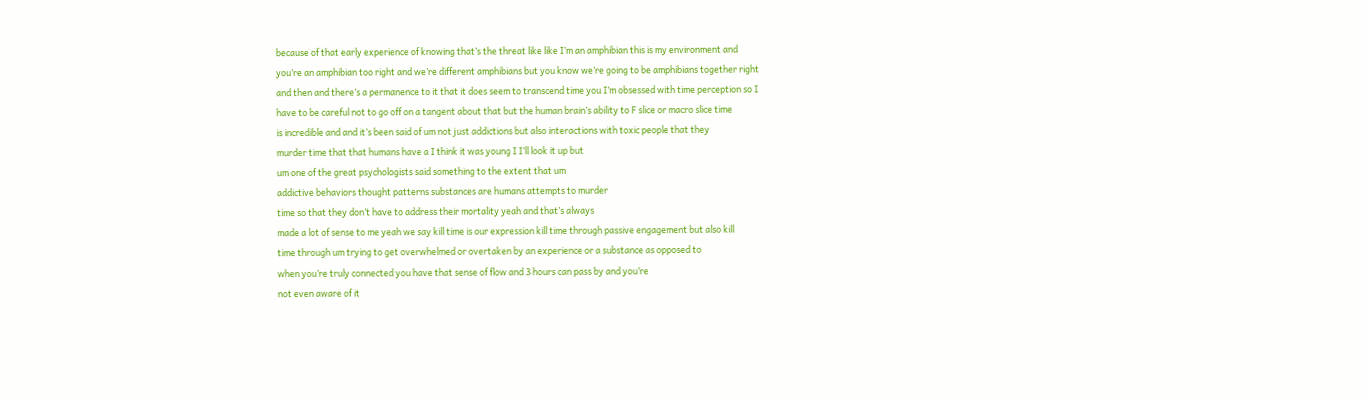because of that early experience of knowing that’s the threat like like I’m an amphibian this is my environment and
you’re an amphibian too right and we’re different amphibians but you know we’re going to be amphibians together right
and then and there’s a permanence to it that it does seem to transcend time you I’m obsessed with time perception so I
have to be careful not to go off on a tangent about that but the human brain’s ability to F slice or macro slice time
is incredible and and it’s been said of um not just addictions but also interactions with toxic people that they
murder time that that humans have a I think it was young I I’ll look it up but
um one of the great psychologists said something to the extent that um
addictive behaviors thought patterns substances are humans attempts to murder
time so that they don’t have to address their mortality yeah and that’s always
made a lot of sense to me yeah we say kill time is our expression kill time through passive engagement but also kill
time through um trying to get overwhelmed or overtaken by an experience or a substance as opposed to
when you’re truly connected you have that sense of flow and 3 hours can pass by and you’re
not even aware of it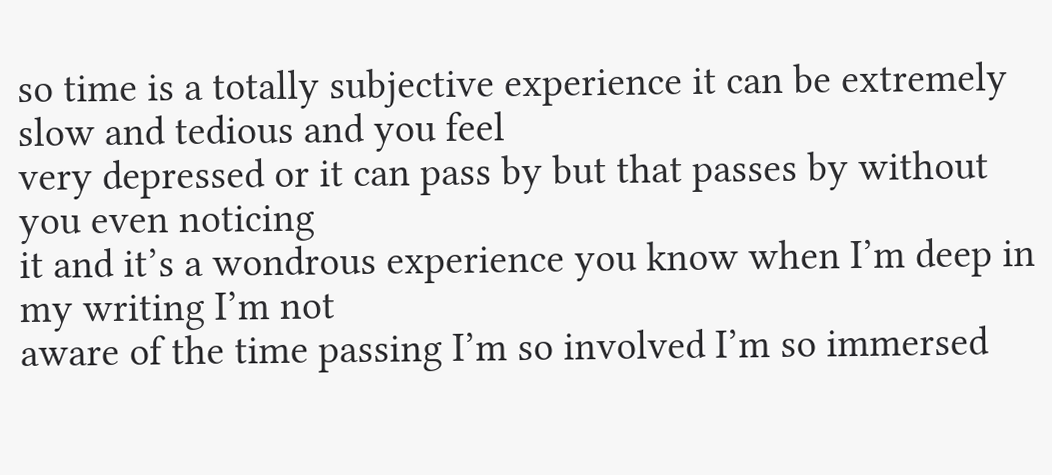so time is a totally subjective experience it can be extremely slow and tedious and you feel
very depressed or it can pass by but that passes by without you even noticing
it and it’s a wondrous experience you know when I’m deep in my writing I’m not
aware of the time passing I’m so involved I’m so immersed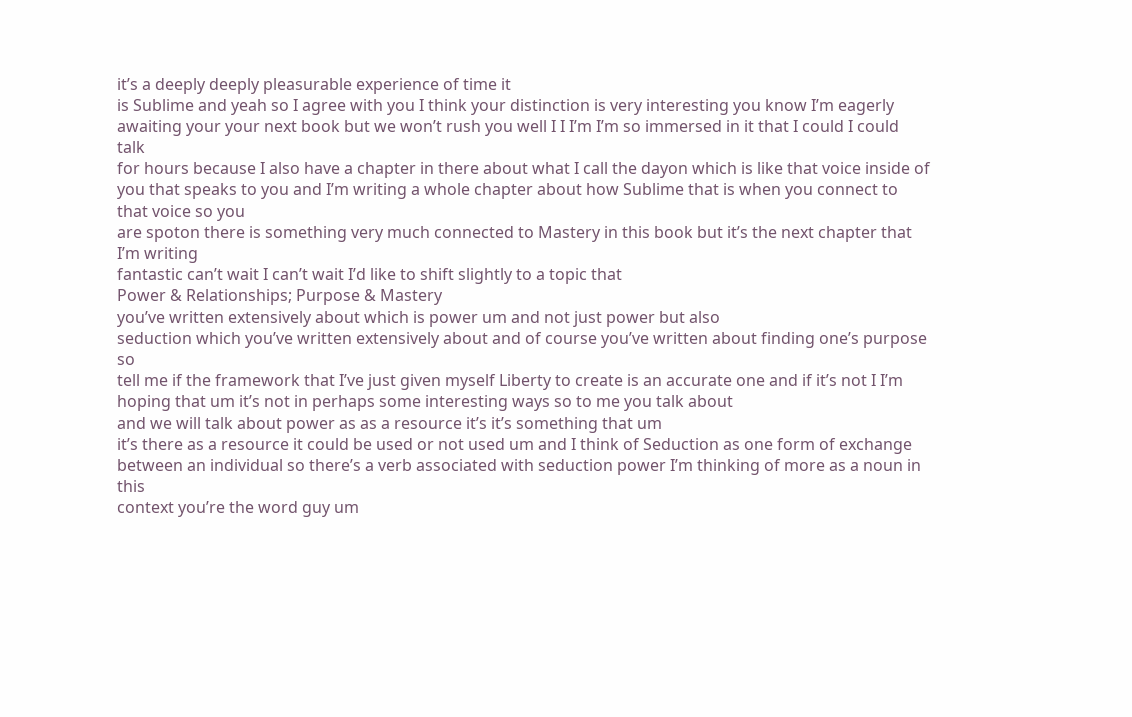it’s a deeply deeply pleasurable experience of time it
is Sublime and yeah so I agree with you I think your distinction is very interesting you know I’m eagerly
awaiting your your next book but we won’t rush you well I I I’m I’m so immersed in it that I could I could talk
for hours because I also have a chapter in there about what I call the dayon which is like that voice inside of
you that speaks to you and I’m writing a whole chapter about how Sublime that is when you connect to that voice so you
are spoton there is something very much connected to Mastery in this book but it’s the next chapter that I’m writing
fantastic can’t wait I can’t wait I’d like to shift slightly to a topic that
Power & Relationships; Purpose & Mastery
you’ve written extensively about which is power um and not just power but also
seduction which you’ve written extensively about and of course you’ve written about finding one’s purpose so
tell me if the framework that I’ve just given myself Liberty to create is an accurate one and if it’s not I I’m
hoping that um it’s not in perhaps some interesting ways so to me you talk about
and we will talk about power as as a resource it’s it’s something that um
it’s there as a resource it could be used or not used um and I think of Seduction as one form of exchange
between an individual so there’s a verb associated with seduction power I’m thinking of more as a noun in this
context you’re the word guy um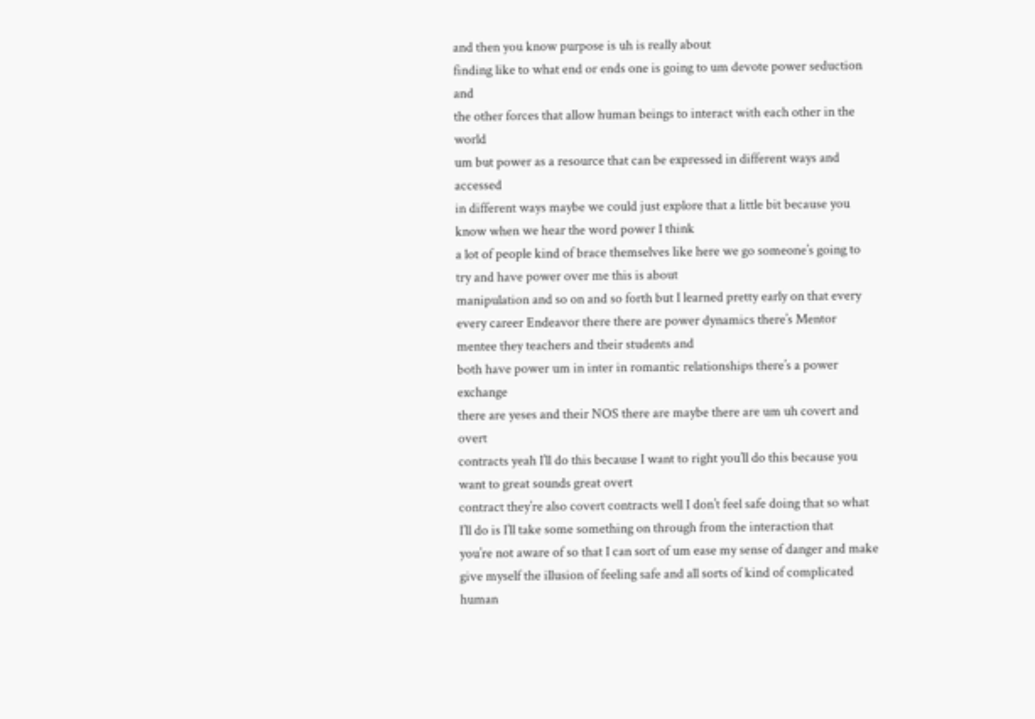and then you know purpose is uh is really about
finding like to what end or ends one is going to um devote power seduction and
the other forces that allow human beings to interact with each other in the world
um but power as a resource that can be expressed in different ways and accessed
in different ways maybe we could just explore that a little bit because you know when we hear the word power I think
a lot of people kind of brace themselves like here we go someone’s going to try and have power over me this is about
manipulation and so on and so forth but I learned pretty early on that every
every career Endeavor there there are power dynamics there’s Mentor mentee they teachers and their students and
both have power um in inter in romantic relationships there’s a power exchange
there are yeses and their NOS there are maybe there are um uh covert and overt
contracts yeah I’ll do this because I want to right you’ll do this because you want to great sounds great overt
contract they’re also covert contracts well I don’t feel safe doing that so what I’ll do is I’ll take some something on through from the interaction that
you’re not aware of so that I can sort of um ease my sense of danger and make
give myself the illusion of feeling safe and all sorts of kind of complicated human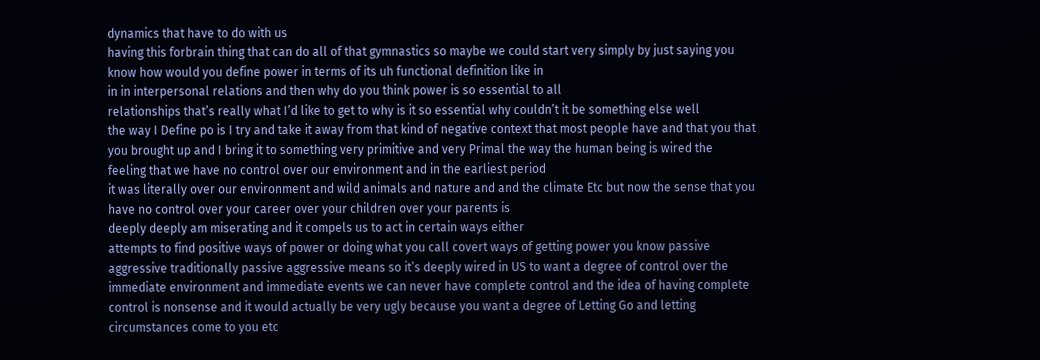dynamics that have to do with us
having this forbrain thing that can do all of that gymnastics so maybe we could start very simply by just saying you
know how would you define power in terms of its uh functional definition like in
in in interpersonal relations and then why do you think power is so essential to all
relationships that’s really what I’d like to get to why is it so essential why couldn’t it be something else well
the way I Define po is I try and take it away from that kind of negative context that most people have and that you that
you brought up and I bring it to something very primitive and very Primal the way the human being is wired the
feeling that we have no control over our environment and in the earliest period
it was literally over our environment and wild animals and nature and and the climate Etc but now the sense that you
have no control over your career over your children over your parents is
deeply deeply am miserating and it compels us to act in certain ways either
attempts to find positive ways of power or doing what you call covert ways of getting power you know passive
aggressive traditionally passive aggressive means so it’s deeply wired in US to want a degree of control over the
immediate environment and immediate events we can never have complete control and the idea of having complete
control is nonsense and it would actually be very ugly because you want a degree of Letting Go and letting
circumstances come to you etc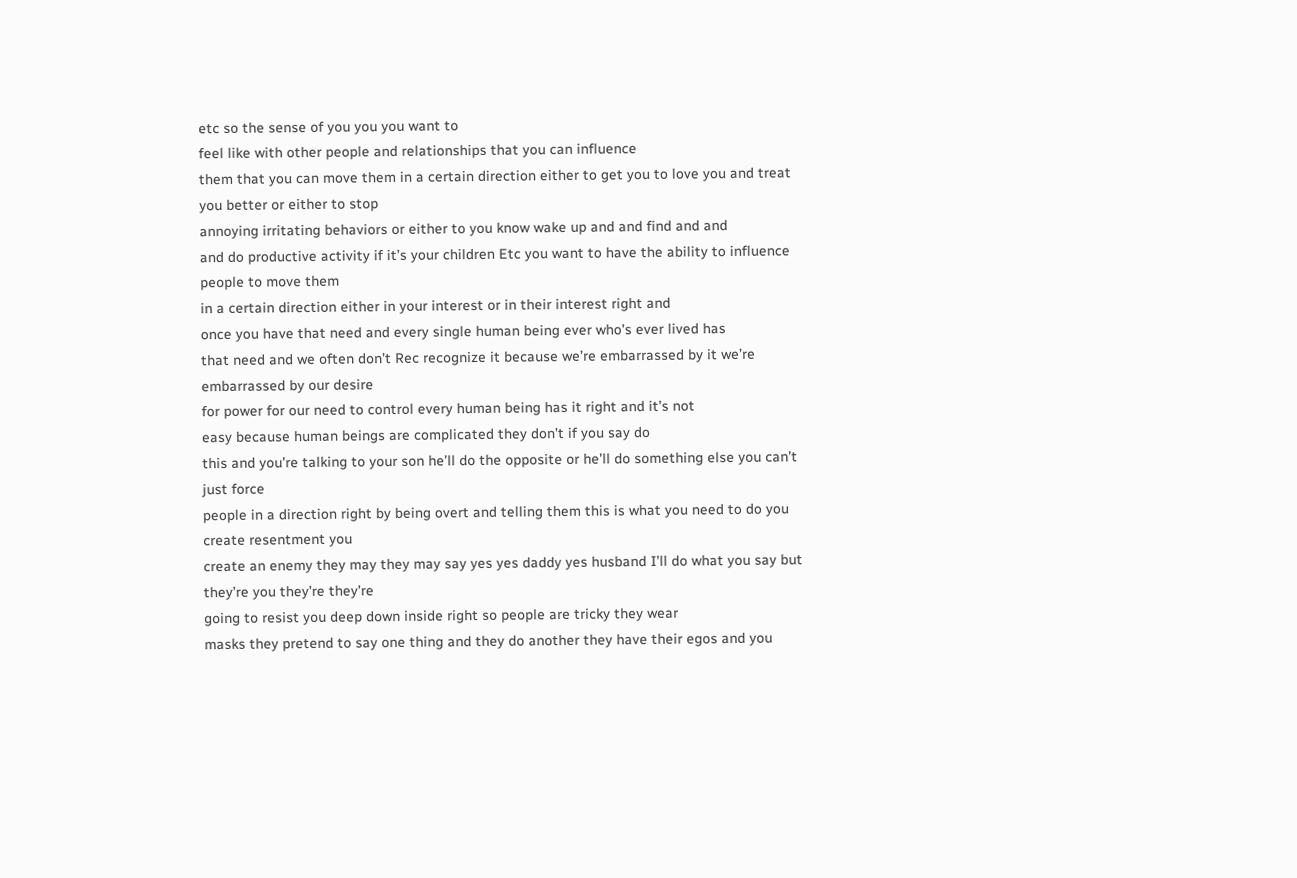etc so the sense of you you you want to
feel like with other people and relationships that you can influence
them that you can move them in a certain direction either to get you to love you and treat you better or either to stop
annoying irritating behaviors or either to you know wake up and and find and and
and do productive activity if it’s your children Etc you want to have the ability to influence people to move them
in a certain direction either in your interest or in their interest right and
once you have that need and every single human being ever who’s ever lived has
that need and we often don’t Rec recognize it because we’re embarrassed by it we’re embarrassed by our desire
for power for our need to control every human being has it right and it’s not
easy because human beings are complicated they don’t if you say do
this and you’re talking to your son he’ll do the opposite or he’ll do something else you can’t just force
people in a direction right by being overt and telling them this is what you need to do you create resentment you
create an enemy they may they may say yes yes daddy yes husband I’ll do what you say but they’re you they’re they’re
going to resist you deep down inside right so people are tricky they wear
masks they pretend to say one thing and they do another they have their egos and you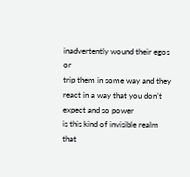inadvertently wound their egos or
trip them in some way and they react in a way that you don’t expect and so power
is this kind of invisible realm that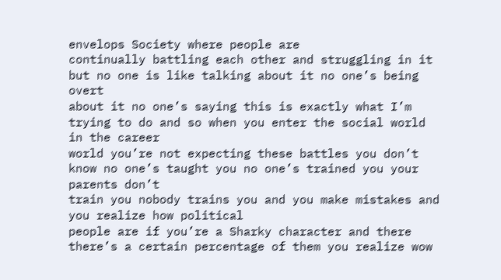envelops Society where people are
continually battling each other and struggling in it but no one is like talking about it no one’s being overt
about it no one’s saying this is exactly what I’m trying to do and so when you enter the social world in the career
world you’re not expecting these battles you don’t know no one’s taught you no one’s trained you your parents don’t
train you nobody trains you and you make mistakes and you realize how political
people are if you’re a Sharky character and there there’s a certain percentage of them you realize wow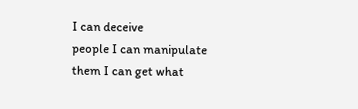I can deceive
people I can manipulate them I can get what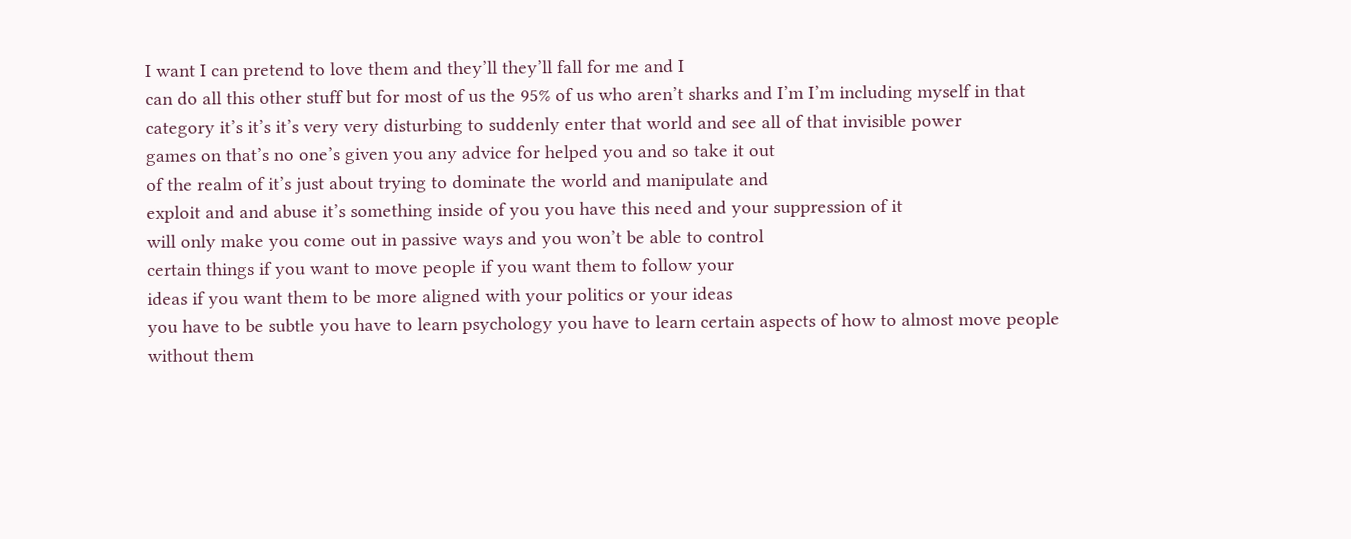I want I can pretend to love them and they’ll they’ll fall for me and I
can do all this other stuff but for most of us the 95% of us who aren’t sharks and I’m I’m including myself in that
category it’s it’s it’s very very disturbing to suddenly enter that world and see all of that invisible power
games on that’s no one’s given you any advice for helped you and so take it out
of the realm of it’s just about trying to dominate the world and manipulate and
exploit and and abuse it’s something inside of you you have this need and your suppression of it
will only make you come out in passive ways and you won’t be able to control
certain things if you want to move people if you want them to follow your
ideas if you want them to be more aligned with your politics or your ideas
you have to be subtle you have to learn psychology you have to learn certain aspects of how to almost move people
without them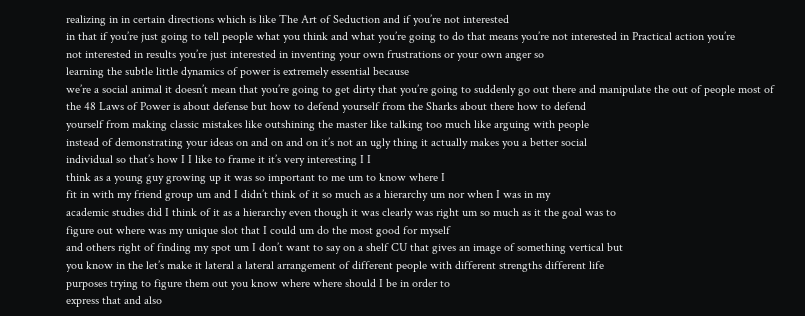realizing in in certain directions which is like The Art of Seduction and if you’re not interested
in that if you’re just going to tell people what you think and what you’re going to do that means you’re not interested in Practical action you’re
not interested in results you’re just interested in inventing your own frustrations or your own anger so
learning the subtle little dynamics of power is extremely essential because
we’re a social animal it doesn’t mean that you’re going to get dirty that you’re going to suddenly go out there and manipulate the out of people most of
the 48 Laws of Power is about defense but how to defend yourself from the Sharks about there how to defend
yourself from making classic mistakes like outshining the master like talking too much like arguing with people
instead of demonstrating your ideas on and on and on it’s not an ugly thing it actually makes you a better social
individual so that’s how I I like to frame it it’s very interesting I I
think as a young guy growing up it was so important to me um to know where I
fit in with my friend group um and I didn’t think of it so much as a hierarchy um nor when I was in my
academic studies did I think of it as a hierarchy even though it was clearly was right um so much as it the goal was to
figure out where was my unique slot that I could um do the most good for myself
and others right of finding my spot um I don’t want to say on a shelf CU that gives an image of something vertical but
you know in the let’s make it lateral a lateral arrangement of different people with different strengths different life
purposes trying to figure them out you know where where should I be in order to
express that and also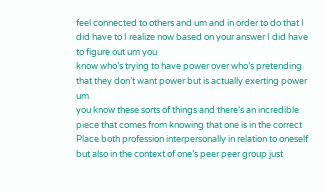feel connected to others and um and in order to do that I
did have to I realize now based on your answer I did have to figure out um you
know who’s trying to have power over who’s pretending that they don’t want power but is actually exerting power um
you know these sorts of things and there’s an incredible piece that comes from knowing that one is in the correct
Place both profession interpersonally in relation to oneself but also in the context of one’s peer peer group just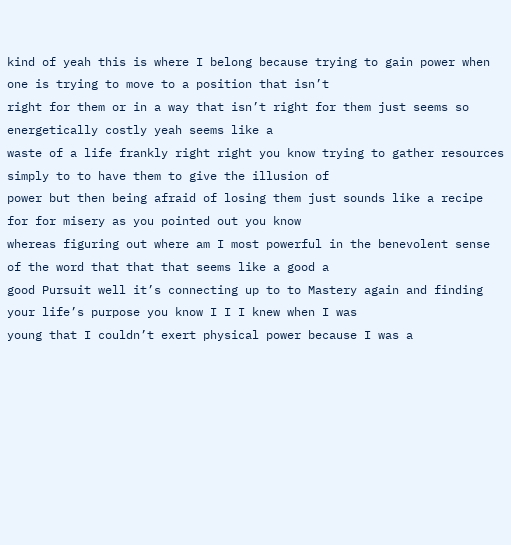kind of yeah this is where I belong because trying to gain power when one is trying to move to a position that isn’t
right for them or in a way that isn’t right for them just seems so energetically costly yeah seems like a
waste of a life frankly right right you know trying to gather resources simply to to have them to give the illusion of
power but then being afraid of losing them just sounds like a recipe for for misery as you pointed out you know
whereas figuring out where am I most powerful in the benevolent sense of the word that that that seems like a good a
good Pursuit well it’s connecting up to to Mastery again and finding your life’s purpose you know I I I knew when I was
young that I couldn’t exert physical power because I was a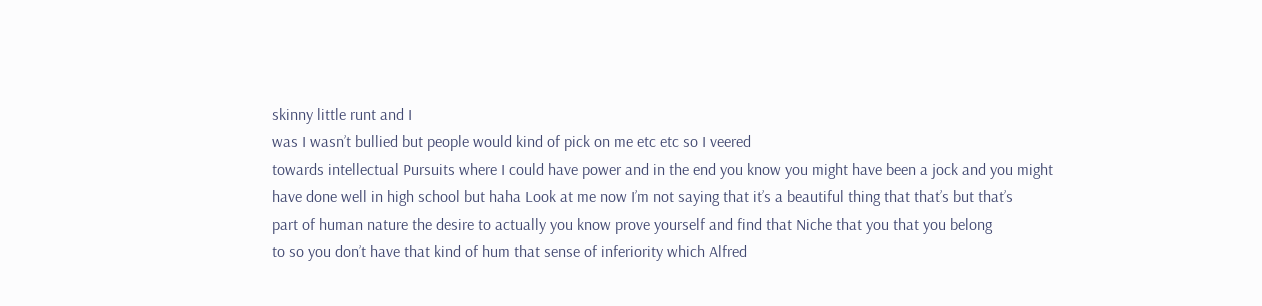skinny little runt and I
was I wasn’t bullied but people would kind of pick on me etc etc so I veered
towards intellectual Pursuits where I could have power and in the end you know you might have been a jock and you might
have done well in high school but haha Look at me now I’m not saying that it’s a beautiful thing that that’s but that’s
part of human nature the desire to actually you know prove yourself and find that Niche that you that you belong
to so you don’t have that kind of hum that sense of inferiority which Alfred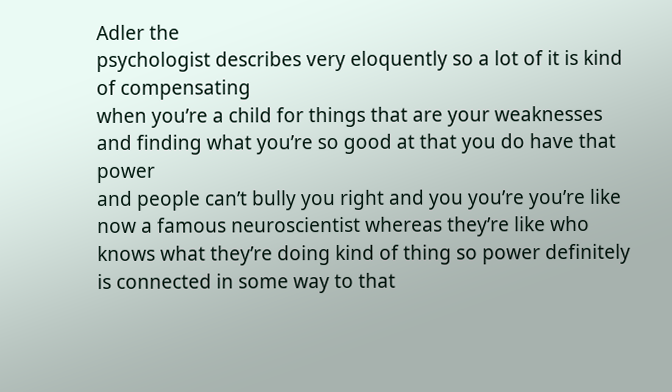Adler the
psychologist describes very eloquently so a lot of it is kind of compensating
when you’re a child for things that are your weaknesses and finding what you’re so good at that you do have that power
and people can’t bully you right and you you’re you’re like now a famous neuroscientist whereas they’re like who
knows what they’re doing kind of thing so power definitely is connected in some way to that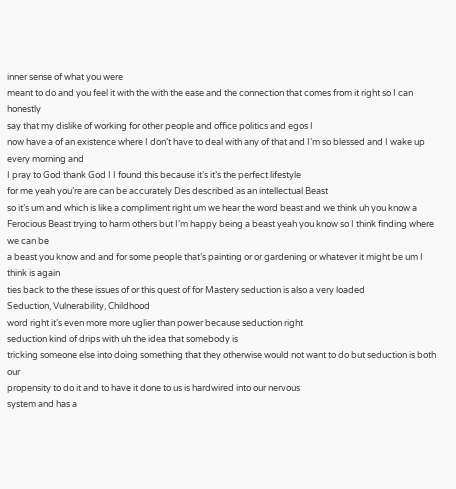inner sense of what you were
meant to do and you feel it with the with the ease and the connection that comes from it right so I can honestly
say that my dislike of working for other people and office politics and egos I
now have a of an existence where I don’t have to deal with any of that and I’m so blessed and I wake up every morning and
I pray to God thank God I I found this because it’s it’s the perfect lifestyle
for me yeah you’re are can be accurately Des described as an intellectual Beast
so it’s um and which is like a compliment right um we hear the word beast and we think uh you know a
Ferocious Beast trying to harm others but I’m happy being a beast yeah you know so I think finding where we can be
a beast you know and and for some people that’s painting or or gardening or whatever it might be um I think is again
ties back to the these issues of or this quest of for Mastery seduction is also a very loaded
Seduction, Vulnerability, Childhood
word right it’s even more more uglier than power because seduction right
seduction kind of drips with uh the idea that somebody is
tricking someone else into doing something that they otherwise would not want to do but seduction is both our
propensity to do it and to have it done to us is hardwired into our nervous
system and has a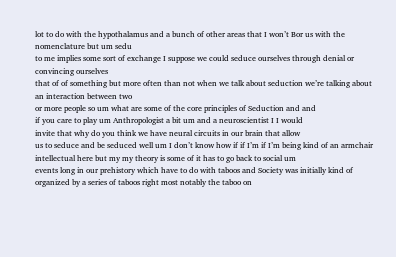lot to do with the hypothalamus and a bunch of other areas that I won’t Bor us with the nomenclature but um sedu
to me implies some sort of exchange I suppose we could seduce ourselves through denial or convincing ourselves
that of of something but more often than not when we talk about seduction we’re talking about an interaction between two
or more people so um what are some of the core principles of Seduction and and
if you care to play um Anthropologist a bit um and a neuroscientist I I would
invite that why do you think we have neural circuits in our brain that allow
us to seduce and be seduced well um I don’t know how if if I’m if I’m being kind of an armchair
intellectual here but my my theory is some of it has to go back to social um
events long in our prehistory which have to do with taboos and Society was initially kind of
organized by a series of taboos right most notably the taboo on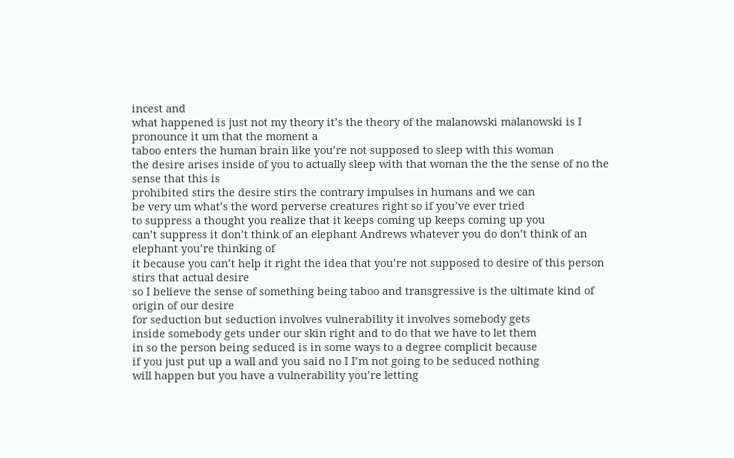incest and
what happened is just not my theory it’s the theory of the malanowski malanowski is I pronounce it um that the moment a
taboo enters the human brain like you’re not supposed to sleep with this woman
the desire arises inside of you to actually sleep with that woman the the the sense of no the sense that this is
prohibited stirs the desire stirs the contrary impulses in humans and we can
be very um what’s the word perverse creatures right so if you’ve ever tried
to suppress a thought you realize that it keeps coming up keeps coming up you
can’t suppress it don’t think of an elephant Andrews whatever you do don’t think of an elephant you’re thinking of
it because you can’t help it right the idea that you’re not supposed to desire of this person stirs that actual desire
so I believe the sense of something being taboo and transgressive is the ultimate kind of origin of our desire
for seduction but seduction involves vulnerability it involves somebody gets
inside somebody gets under our skin right and to do that we have to let them
in so the person being seduced is in some ways to a degree complicit because
if you just put up a wall and you said no I I’m not going to be seduced nothing
will happen but you have a vulnerability you’re letting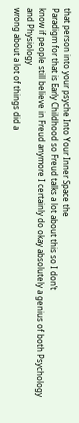that person into your psyche Into Your Inner Space the
Paradigm for that is Early Childhood so Freud talks a lot about this so I don’t
know if people still believe in Freud anymore I certainly do okay absolutely a genius of both Psychology and Physiology
wrong about a lot of things did a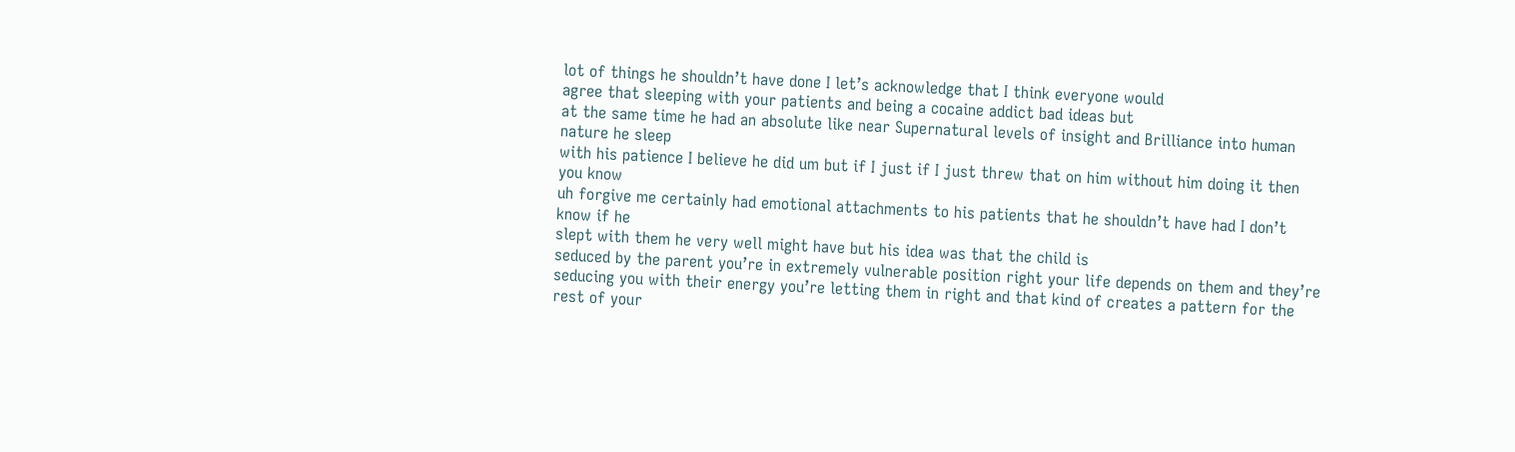lot of things he shouldn’t have done I let’s acknowledge that I think everyone would
agree that sleeping with your patients and being a cocaine addict bad ideas but
at the same time he had an absolute like near Supernatural levels of insight and Brilliance into human nature he sleep
with his patience I believe he did um but if I just if I just threw that on him without him doing it then you know
uh forgive me certainly had emotional attachments to his patients that he shouldn’t have had I don’t know if he
slept with them he very well might have but his idea was that the child is
seduced by the parent you’re in extremely vulnerable position right your life depends on them and they’re
seducing you with their energy you’re letting them in right and that kind of creates a pattern for the rest of your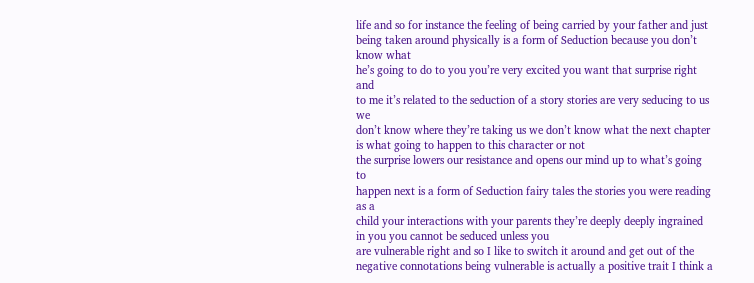life and so for instance the feeling of being carried by your father and just
being taken around physically is a form of Seduction because you don’t know what
he’s going to do to you you’re very excited you want that surprise right and
to me it’s related to the seduction of a story stories are very seducing to us we
don’t know where they’re taking us we don’t know what the next chapter is what going to happen to this character or not
the surprise lowers our resistance and opens our mind up to what’s going to
happen next is a form of Seduction fairy tales the stories you were reading as a
child your interactions with your parents they’re deeply deeply ingrained in you you cannot be seduced unless you
are vulnerable right and so I like to switch it around and get out of the
negative connotations being vulnerable is actually a positive trait I think a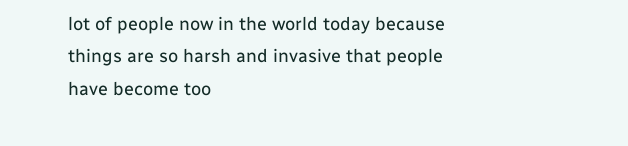lot of people now in the world today because things are so harsh and invasive that people have become too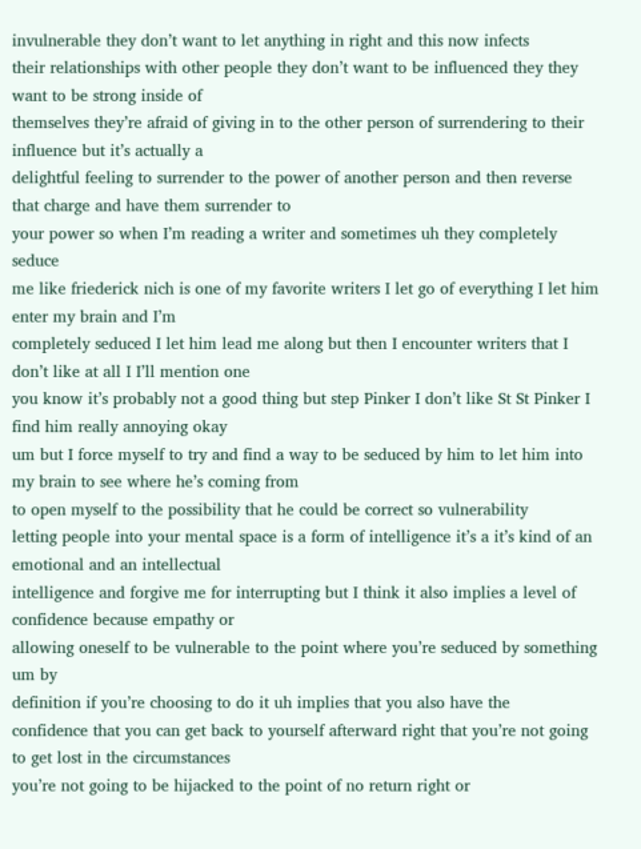invulnerable they don’t want to let anything in right and this now infects
their relationships with other people they don’t want to be influenced they they want to be strong inside of
themselves they’re afraid of giving in to the other person of surrendering to their influence but it’s actually a
delightful feeling to surrender to the power of another person and then reverse that charge and have them surrender to
your power so when I’m reading a writer and sometimes uh they completely seduce
me like friederick nich is one of my favorite writers I let go of everything I let him enter my brain and I’m
completely seduced I let him lead me along but then I encounter writers that I don’t like at all I I’ll mention one
you know it’s probably not a good thing but step Pinker I don’t like St St Pinker I find him really annoying okay
um but I force myself to try and find a way to be seduced by him to let him into my brain to see where he’s coming from
to open myself to the possibility that he could be correct so vulnerability
letting people into your mental space is a form of intelligence it’s a it’s kind of an emotional and an intellectual
intelligence and forgive me for interrupting but I think it also implies a level of confidence because empathy or
allowing oneself to be vulnerable to the point where you’re seduced by something um by
definition if you’re choosing to do it uh implies that you also have the
confidence that you can get back to yourself afterward right that you’re not going to get lost in the circumstances
you’re not going to be hijacked to the point of no return right or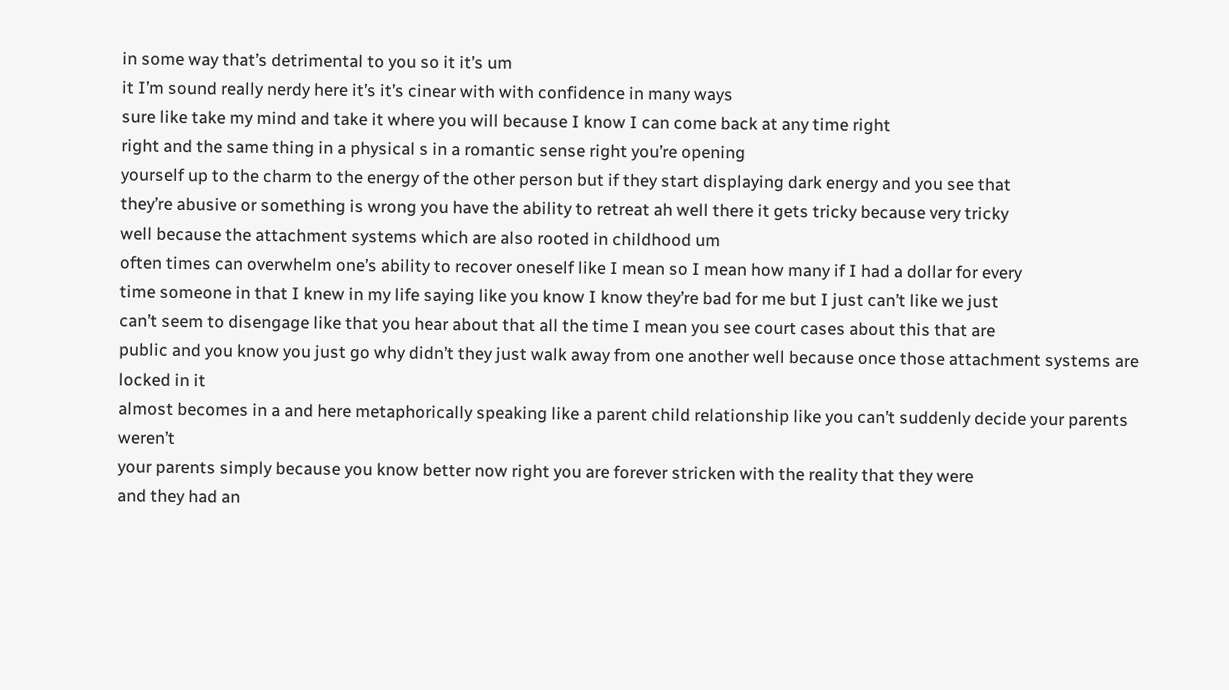in some way that’s detrimental to you so it it’s um
it I’m sound really nerdy here it’s it’s cinear with with confidence in many ways
sure like take my mind and take it where you will because I know I can come back at any time right
right and the same thing in a physical s in a romantic sense right you’re opening
yourself up to the charm to the energy of the other person but if they start displaying dark energy and you see that
they’re abusive or something is wrong you have the ability to retreat ah well there it gets tricky because very tricky
well because the attachment systems which are also rooted in childhood um
often times can overwhelm one’s ability to recover oneself like I mean so I mean how many if I had a dollar for every
time someone in that I knew in my life saying like you know I know they’re bad for me but I just can’t like we just
can’t seem to disengage like that you hear about that all the time I mean you see court cases about this that are
public and you know you just go why didn’t they just walk away from one another well because once those attachment systems are locked in it
almost becomes in a and here metaphorically speaking like a parent child relationship like you can’t suddenly decide your parents weren’t
your parents simply because you know better now right you are forever stricken with the reality that they were
and they had an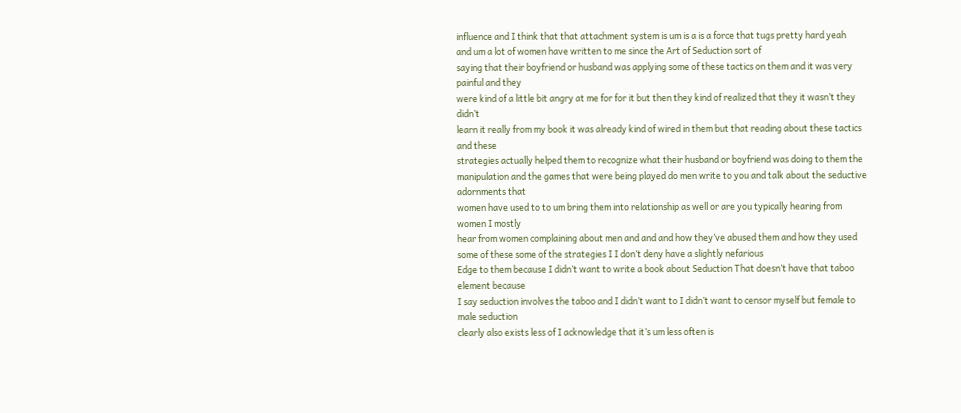influence and I think that that attachment system is um is a is a force that tugs pretty hard yeah
and um a lot of women have written to me since the Art of Seduction sort of
saying that their boyfriend or husband was applying some of these tactics on them and it was very painful and they
were kind of a little bit angry at me for for it but then they kind of realized that they it wasn’t they didn’t
learn it really from my book it was already kind of wired in them but that reading about these tactics and these
strategies actually helped them to recognize what their husband or boyfriend was doing to them the
manipulation and the games that were being played do men write to you and talk about the seductive adornments that
women have used to to um bring them into relationship as well or are you typically hearing from women I mostly
hear from women complaining about men and and and how they’ve abused them and how they used
some of these some of the strategies I I don’t deny have a slightly nefarious
Edge to them because I didn’t want to write a book about Seduction That doesn’t have that taboo element because
I say seduction involves the taboo and I didn’t want to I didn’t want to censor myself but female to male seduction
clearly also exists less of I acknowledge that it’s um less often is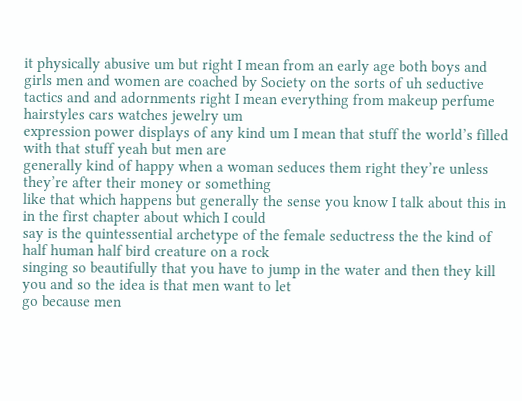it physically abusive um but right I mean from an early age both boys and
girls men and women are coached by Society on the sorts of uh seductive
tactics and and adornments right I mean everything from makeup perfume hairstyles cars watches jewelry um
expression power displays of any kind um I mean that stuff the world’s filled with that stuff yeah but men are
generally kind of happy when a woman seduces them right they’re unless they’re after their money or something
like that which happens but generally the sense you know I talk about this in in the first chapter about which I could
say is the quintessential archetype of the female seductress the the kind of half human half bird creature on a rock
singing so beautifully that you have to jump in the water and then they kill you and so the idea is that men want to let
go because men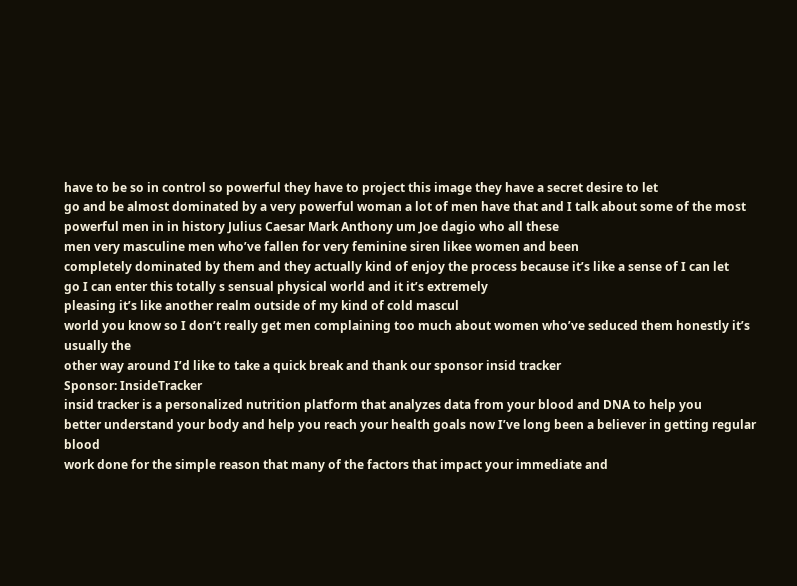have to be so in control so powerful they have to project this image they have a secret desire to let
go and be almost dominated by a very powerful woman a lot of men have that and I talk about some of the most
powerful men in in history Julius Caesar Mark Anthony um Joe dagio who all these
men very masculine men who’ve fallen for very feminine siren likee women and been
completely dominated by them and they actually kind of enjoy the process because it’s like a sense of I can let
go I can enter this totally s sensual physical world and it it’s extremely
pleasing it’s like another realm outside of my kind of cold mascul
world you know so I don’t really get men complaining too much about women who’ve seduced them honestly it’s usually the
other way around I’d like to take a quick break and thank our sponsor insid tracker
Sponsor: InsideTracker
insid tracker is a personalized nutrition platform that analyzes data from your blood and DNA to help you
better understand your body and help you reach your health goals now I’ve long been a believer in getting regular blood
work done for the simple reason that many of the factors that impact your immediate and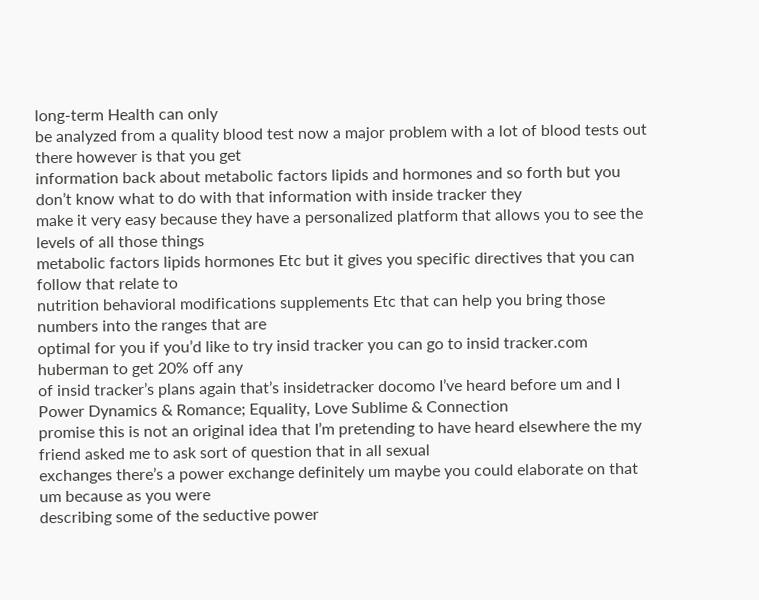long-term Health can only
be analyzed from a quality blood test now a major problem with a lot of blood tests out there however is that you get
information back about metabolic factors lipids and hormones and so forth but you don’t know what to do with that information with inside tracker they
make it very easy because they have a personalized platform that allows you to see the levels of all those things
metabolic factors lipids hormones Etc but it gives you specific directives that you can follow that relate to
nutrition behavioral modifications supplements Etc that can help you bring those numbers into the ranges that are
optimal for you if you’d like to try insid tracker you can go to insid tracker.com huberman to get 20% off any
of insid tracker’s plans again that’s insidetracker docomo I’ve heard before um and I
Power Dynamics & Romance; Equality, Love Sublime & Connection
promise this is not an original idea that I’m pretending to have heard elsewhere the my friend asked me to ask sort of question that in all sexual
exchanges there’s a power exchange definitely um maybe you could elaborate on that um because as you were
describing some of the seductive power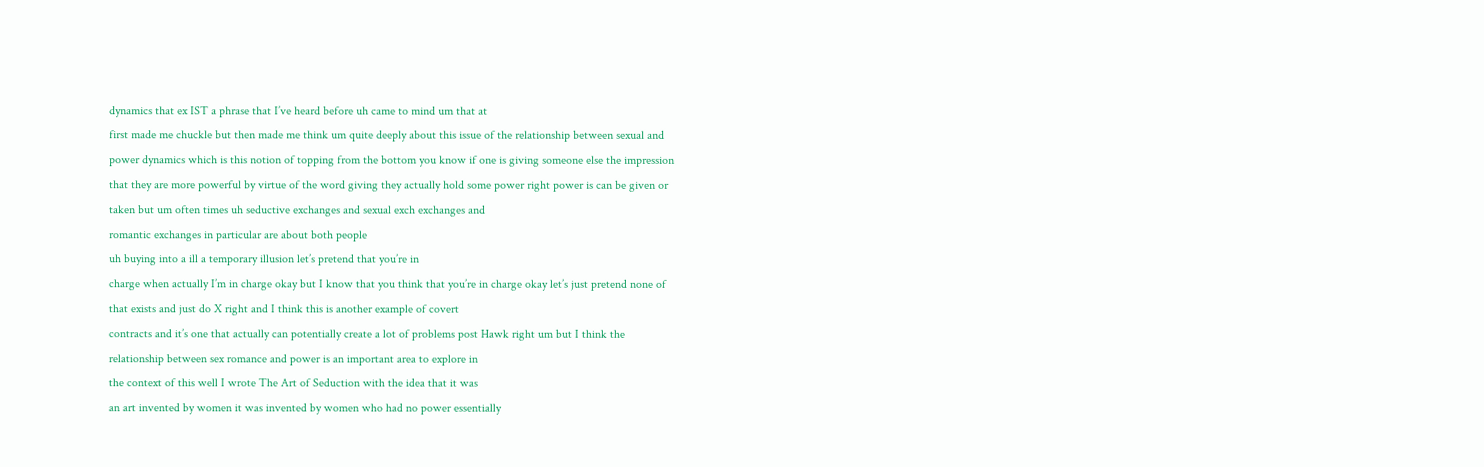dynamics that ex IST a phrase that I’ve heard before uh came to mind um that at
first made me chuckle but then made me think um quite deeply about this issue of the relationship between sexual and
power dynamics which is this notion of topping from the bottom you know if one is giving someone else the impression
that they are more powerful by virtue of the word giving they actually hold some power right power is can be given or
taken but um often times uh seductive exchanges and sexual exch exchanges and
romantic exchanges in particular are about both people
uh buying into a ill a temporary illusion let’s pretend that you’re in
charge when actually I’m in charge okay but I know that you think that you’re in charge okay let’s just pretend none of
that exists and just do X right and I think this is another example of covert
contracts and it’s one that actually can potentially create a lot of problems post Hawk right um but I think the
relationship between sex romance and power is an important area to explore in
the context of this well I wrote The Art of Seduction with the idea that it was
an art invented by women it was invented by women who had no power essentially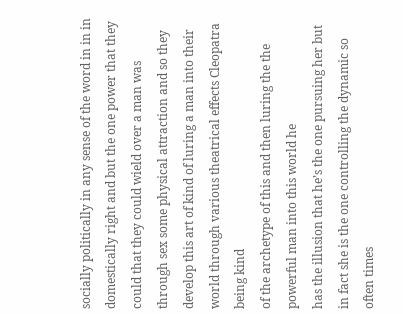socially politically in any sense of the word in in in domestically right and but the one power that they
could that they could wield over a man was through sex some physical attraction and so they
develop this art of kind of luring a man into their world through various theatrical effects Cleopatra being kind
of the archetype of this and then luring the the powerful man into this world he
has the illusion that he’s the one pursuing her but in fact she is the one controlling the dynamic so often times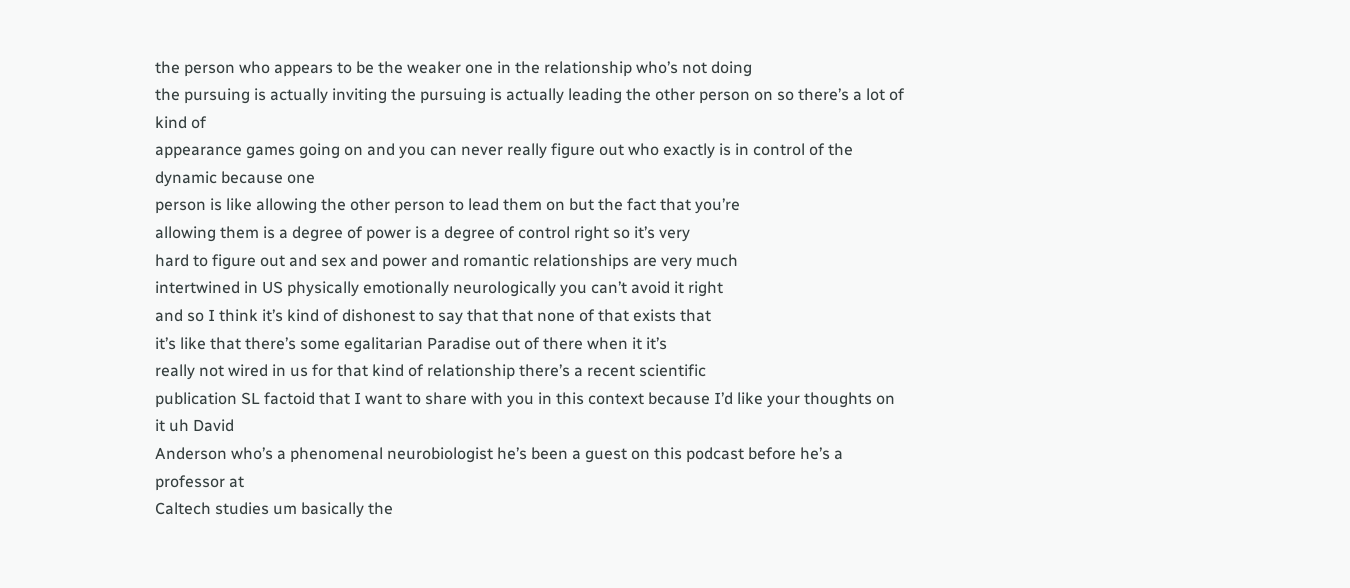the person who appears to be the weaker one in the relationship who’s not doing
the pursuing is actually inviting the pursuing is actually leading the other person on so there’s a lot of kind of
appearance games going on and you can never really figure out who exactly is in control of the dynamic because one
person is like allowing the other person to lead them on but the fact that you’re
allowing them is a degree of power is a degree of control right so it’s very
hard to figure out and sex and power and romantic relationships are very much
intertwined in US physically emotionally neurologically you can’t avoid it right
and so I think it’s kind of dishonest to say that that none of that exists that
it’s like that there’s some egalitarian Paradise out of there when it it’s
really not wired in us for that kind of relationship there’s a recent scientific
publication SL factoid that I want to share with you in this context because I’d like your thoughts on it uh David
Anderson who’s a phenomenal neurobiologist he’s been a guest on this podcast before he’s a professor at
Caltech studies um basically the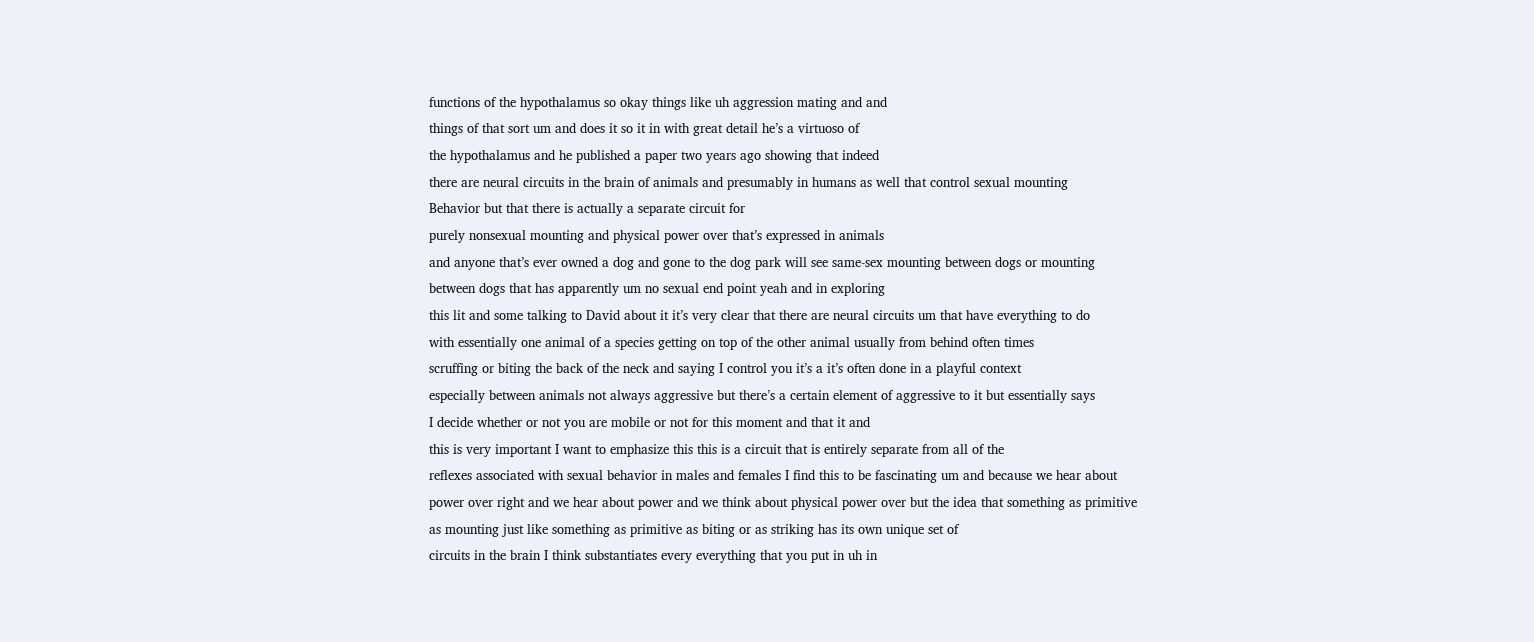functions of the hypothalamus so okay things like uh aggression mating and and
things of that sort um and does it so it in with great detail he’s a virtuoso of
the hypothalamus and he published a paper two years ago showing that indeed
there are neural circuits in the brain of animals and presumably in humans as well that control sexual mounting
Behavior but that there is actually a separate circuit for
purely nonsexual mounting and physical power over that’s expressed in animals
and anyone that’s ever owned a dog and gone to the dog park will see same-sex mounting between dogs or mounting
between dogs that has apparently um no sexual end point yeah and in exploring
this lit and some talking to David about it it’s very clear that there are neural circuits um that have everything to do
with essentially one animal of a species getting on top of the other animal usually from behind often times
scruffing or biting the back of the neck and saying I control you it’s a it’s often done in a playful context
especially between animals not always aggressive but there’s a certain element of aggressive to it but essentially says
I decide whether or not you are mobile or not for this moment and that it and
this is very important I want to emphasize this this is a circuit that is entirely separate from all of the
reflexes associated with sexual behavior in males and females I find this to be fascinating um and because we hear about
power over right and we hear about power and we think about physical power over but the idea that something as primitive
as mounting just like something as primitive as biting or as striking has its own unique set of
circuits in the brain I think substantiates every everything that you put in uh in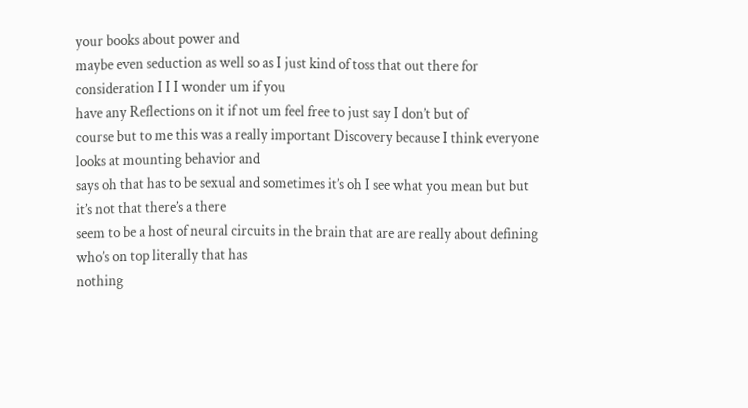your books about power and
maybe even seduction as well so as I just kind of toss that out there for consideration I I I wonder um if you
have any Reflections on it if not um feel free to just say I don’t but of
course but to me this was a really important Discovery because I think everyone looks at mounting behavior and
says oh that has to be sexual and sometimes it’s oh I see what you mean but but it’s not that there’s a there
seem to be a host of neural circuits in the brain that are are really about defining who’s on top literally that has
nothing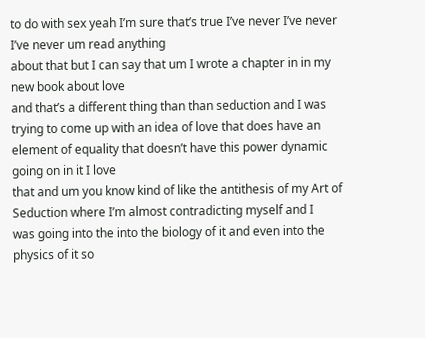to do with sex yeah I’m sure that’s true I’ve never I’ve never I’ve never um read anything
about that but I can say that um I wrote a chapter in in my new book about love
and that’s a different thing than than seduction and I was trying to come up with an idea of love that does have an
element of equality that doesn’t have this power dynamic going on in it I love
that and um you know kind of like the antithesis of my Art of Seduction where I’m almost contradicting myself and I
was going into the into the biology of it and even into the physics of it so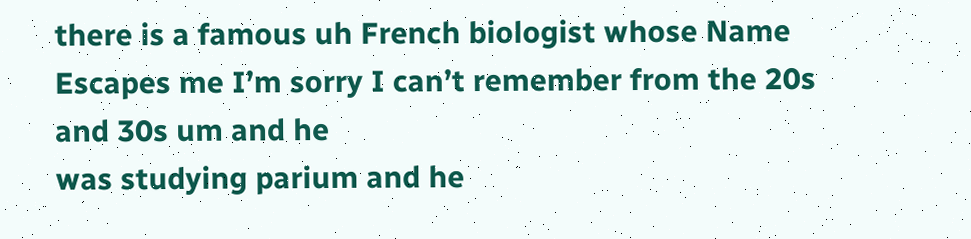there is a famous uh French biologist whose Name Escapes me I’m sorry I can’t remember from the 20s and 30s um and he
was studying parium and he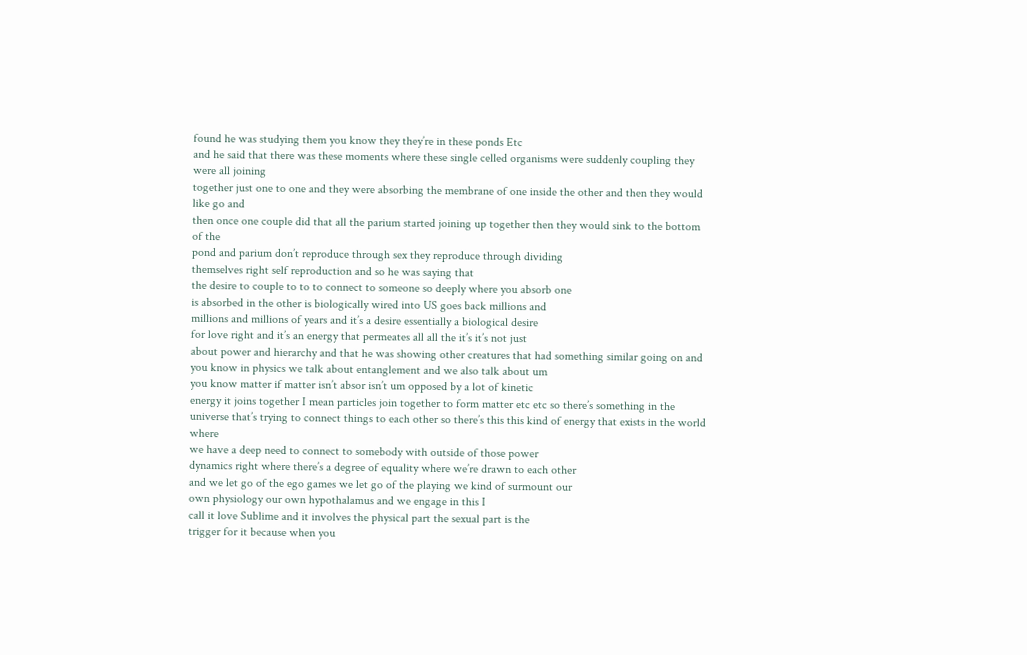found he was studying them you know they they’re in these ponds Etc
and he said that there was these moments where these single celled organisms were suddenly coupling they were all joining
together just one to one and they were absorbing the membrane of one inside the other and then they would like go and
then once one couple did that all the parium started joining up together then they would sink to the bottom of the
pond and parium don’t reproduce through sex they reproduce through dividing
themselves right self reproduction and so he was saying that
the desire to couple to to to connect to someone so deeply where you absorb one
is absorbed in the other is biologically wired into US goes back millions and
millions and millions of years and it’s a desire essentially a biological desire
for love right and it’s an energy that permeates all all the it’s it’s not just
about power and hierarchy and that he was showing other creatures that had something similar going on and
you know in physics we talk about entanglement and we also talk about um
you know matter if matter isn’t absor isn’t um opposed by a lot of kinetic
energy it joins together I mean particles join together to form matter etc etc so there’s something in the
universe that’s trying to connect things to each other so there’s this this kind of energy that exists in the world where
we have a deep need to connect to somebody with outside of those power
dynamics right where there’s a degree of equality where we’re drawn to each other
and we let go of the ego games we let go of the playing we kind of surmount our
own physiology our own hypothalamus and we engage in this I
call it love Sublime and it involves the physical part the sexual part is the
trigger for it because when you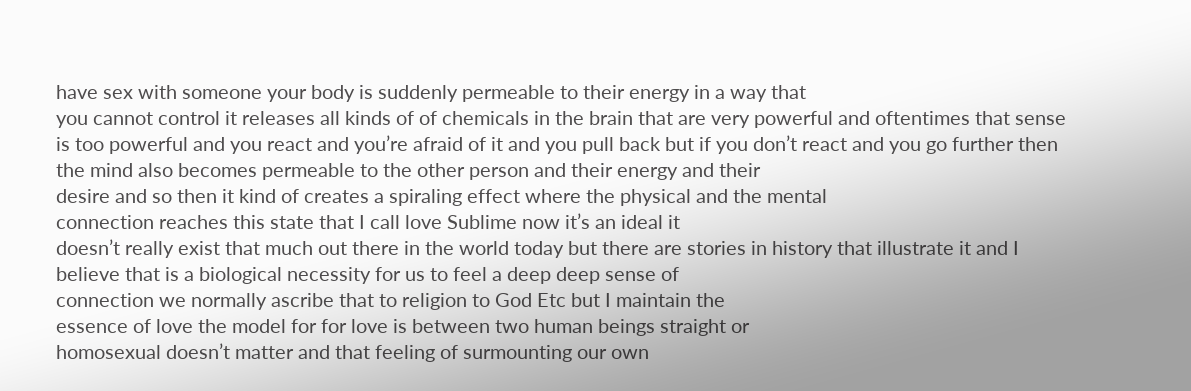have sex with someone your body is suddenly permeable to their energy in a way that
you cannot control it releases all kinds of of chemicals in the brain that are very powerful and oftentimes that sense
is too powerful and you react and you’re afraid of it and you pull back but if you don’t react and you go further then
the mind also becomes permeable to the other person and their energy and their
desire and so then it kind of creates a spiraling effect where the physical and the mental
connection reaches this state that I call love Sublime now it’s an ideal it
doesn’t really exist that much out there in the world today but there are stories in history that illustrate it and I
believe that is a biological necessity for us to feel a deep deep sense of
connection we normally ascribe that to religion to God Etc but I maintain the
essence of love the model for for love is between two human beings straight or
homosexual doesn’t matter and that feeling of surmounting our own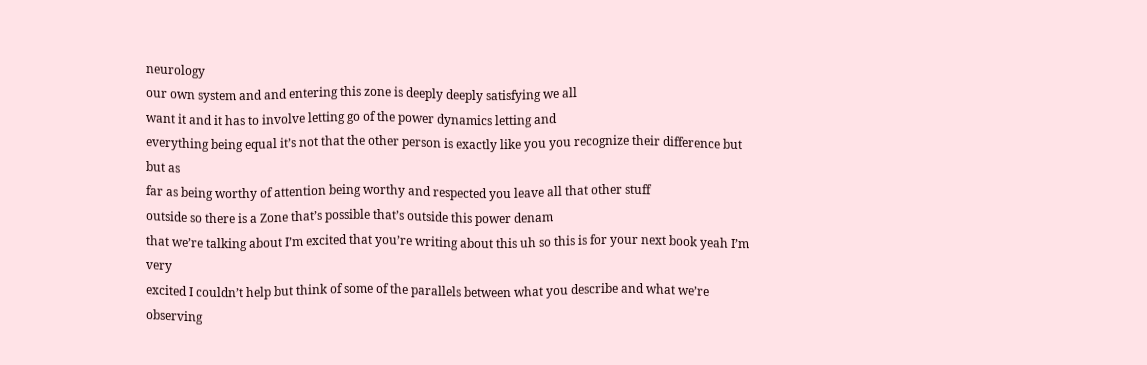neurology
our own system and and entering this zone is deeply deeply satisfying we all
want it and it has to involve letting go of the power dynamics letting and
everything being equal it’s not that the other person is exactly like you you recognize their difference but but as
far as being worthy of attention being worthy and respected you leave all that other stuff
outside so there is a Zone that’s possible that’s outside this power denam
that we’re talking about I’m excited that you’re writing about this uh so this is for your next book yeah I’m very
excited I couldn’t help but think of some of the parallels between what you describe and what we’re observing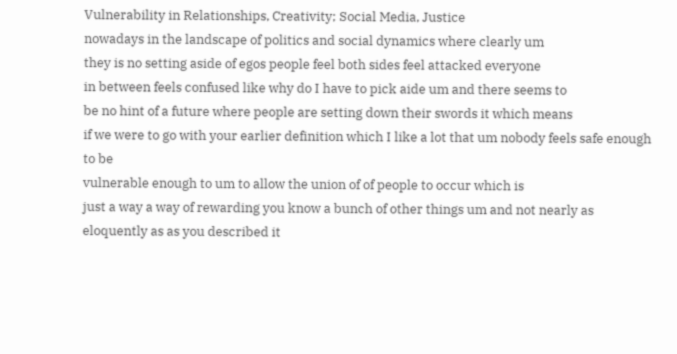Vulnerability in Relationships, Creativity; Social Media, Justice
nowadays in the landscape of politics and social dynamics where clearly um
they is no setting aside of egos people feel both sides feel attacked everyone
in between feels confused like why do I have to pick aide um and there seems to
be no hint of a future where people are setting down their swords it which means
if we were to go with your earlier definition which I like a lot that um nobody feels safe enough to be
vulnerable enough to um to allow the union of of people to occur which is
just a way a way of rewarding you know a bunch of other things um and not nearly as eloquently as as you described it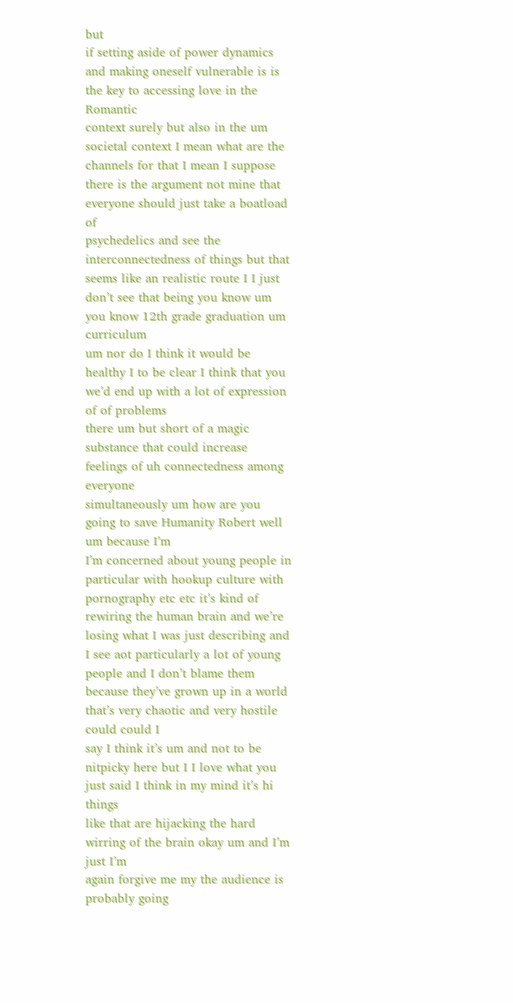but
if setting aside of power dynamics and making oneself vulnerable is is the key to accessing love in the Romantic
context surely but also in the um societal context I mean what are the
channels for that I mean I suppose there is the argument not mine that everyone should just take a boatload of
psychedelics and see the interconnectedness of things but that seems like an realistic route I I just
don’t see that being you know um you know 12th grade graduation um curriculum
um nor do I think it would be healthy I to be clear I think that you we’d end up with a lot of expression of of problems
there um but short of a magic substance that could increase feelings of uh connectedness among everyone
simultaneously um how are you going to save Humanity Robert well um because I’m
I’m concerned about young people in particular with hookup culture with pornography etc etc it’s kind of
rewiring the human brain and we’re losing what I was just describing and I see aot particularly a lot of young
people and I don’t blame them because they’ve grown up in a world that’s very chaotic and very hostile could could I
say I think it’s um and not to be nitpicky here but I I love what you just said I think in my mind it’s hi things
like that are hijacking the hard wirring of the brain okay um and I’m just I’m
again forgive me my the audience is probably going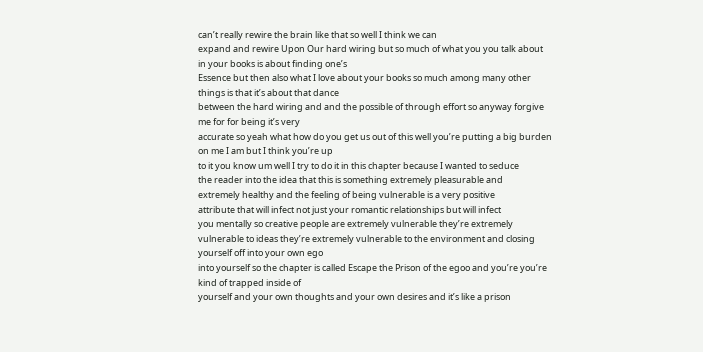can’t really rewire the brain like that so well I think we can
expand and rewire Upon Our hard wiring but so much of what you you talk about in your books is about finding one’s
Essence but then also what I love about your books so much among many other things is that it’s about that dance
between the hard wiring and and the possible of through effort so anyway forgive me for for being it’s very
accurate so yeah what how do you get us out of this well you’re putting a big burden on me I am but I think you’re up
to it you know um well I try to do it in this chapter because I wanted to seduce
the reader into the idea that this is something extremely pleasurable and
extremely healthy and the feeling of being vulnerable is a very positive
attribute that will infect not just your romantic relationships but will infect
you mentally so creative people are extremely vulnerable they’re extremely
vulnerable to ideas they’re extremely vulnerable to the environment and closing yourself off into your own ego
into yourself so the chapter is called Escape the Prison of the egoo and you’re you’re kind of trapped inside of
yourself and your own thoughts and your own desires and it’s like a prison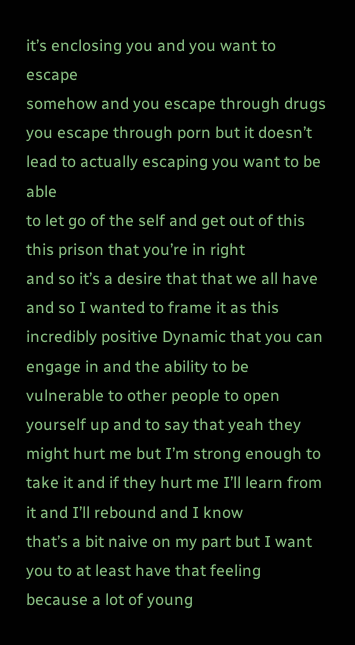it’s enclosing you and you want to escape
somehow and you escape through drugs you escape through porn but it doesn’t lead to actually escaping you want to be able
to let go of the self and get out of this this prison that you’re in right
and so it’s a desire that that we all have and so I wanted to frame it as this
incredibly positive Dynamic that you can engage in and the ability to be
vulnerable to other people to open yourself up and to say that yeah they
might hurt me but I’m strong enough to take it and if they hurt me I’ll learn from it and I’ll rebound and I know
that’s a bit naive on my part but I want you to at least have that feeling because a lot of young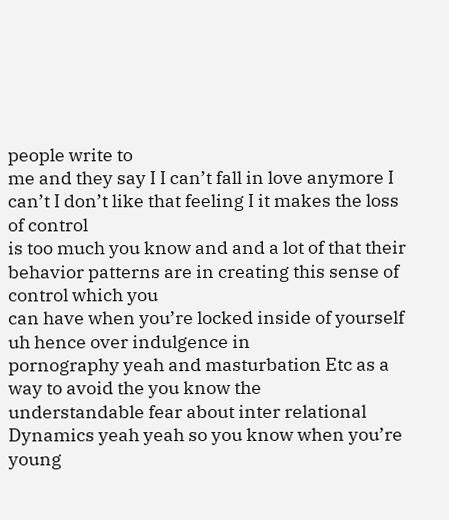people write to
me and they say I I can’t fall in love anymore I can’t I don’t like that feeling I it makes the loss of control
is too much you know and and a lot of that their behavior patterns are in creating this sense of control which you
can have when you’re locked inside of yourself uh hence over indulgence in
pornography yeah and masturbation Etc as a way to avoid the you know the
understandable fear about inter relational Dynamics yeah yeah so you know when you’re young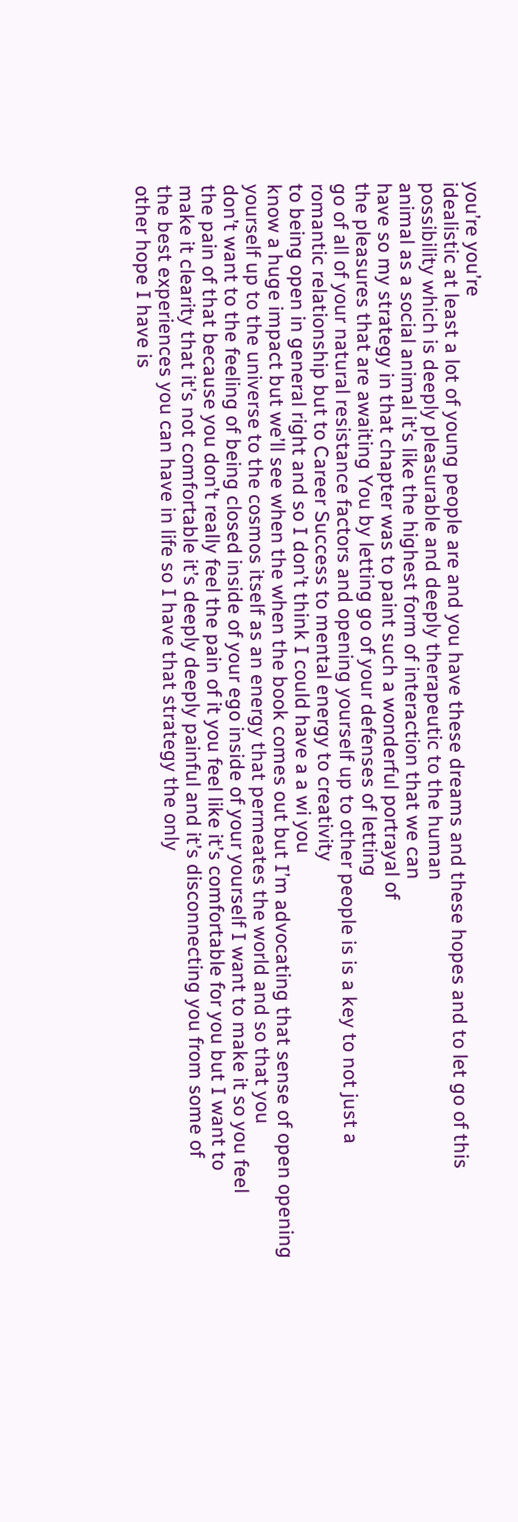you’re you’re
idealistic at least a lot of young people are and you have these dreams and these hopes and to let go of this
possibility which is deeply pleasurable and deeply therapeutic to the human
animal as a social animal it’s like the highest form of interaction that we can
have so my strategy in that chapter was to paint such a wonderful portrayal of
the pleasures that are awaiting You by letting go of your defenses of letting
go of all of your natural resistance factors and opening yourself up to other people is is a key to not just a
romantic relationship but to Career Success to mental energy to creativity
to being open in general right and so I don’t think I could have a a wi you
know a huge impact but we’ll see when the when the book comes out but I’m advocating that sense of open opening
yourself up to the universe to the cosmos itself as an energy that permeates the world and so that you
don’t want to the feeling of being closed inside of your ego inside of your yourself I want to make it so you feel
the pain of that because you don’t really feel the pain of it you feel like it’s comfortable for you but I want to
make it clearity that it’s not comfortable it’s deeply deeply painful and it’s disconnecting you from some of
the best experiences you can have in life so I have that strategy the only
other hope I have is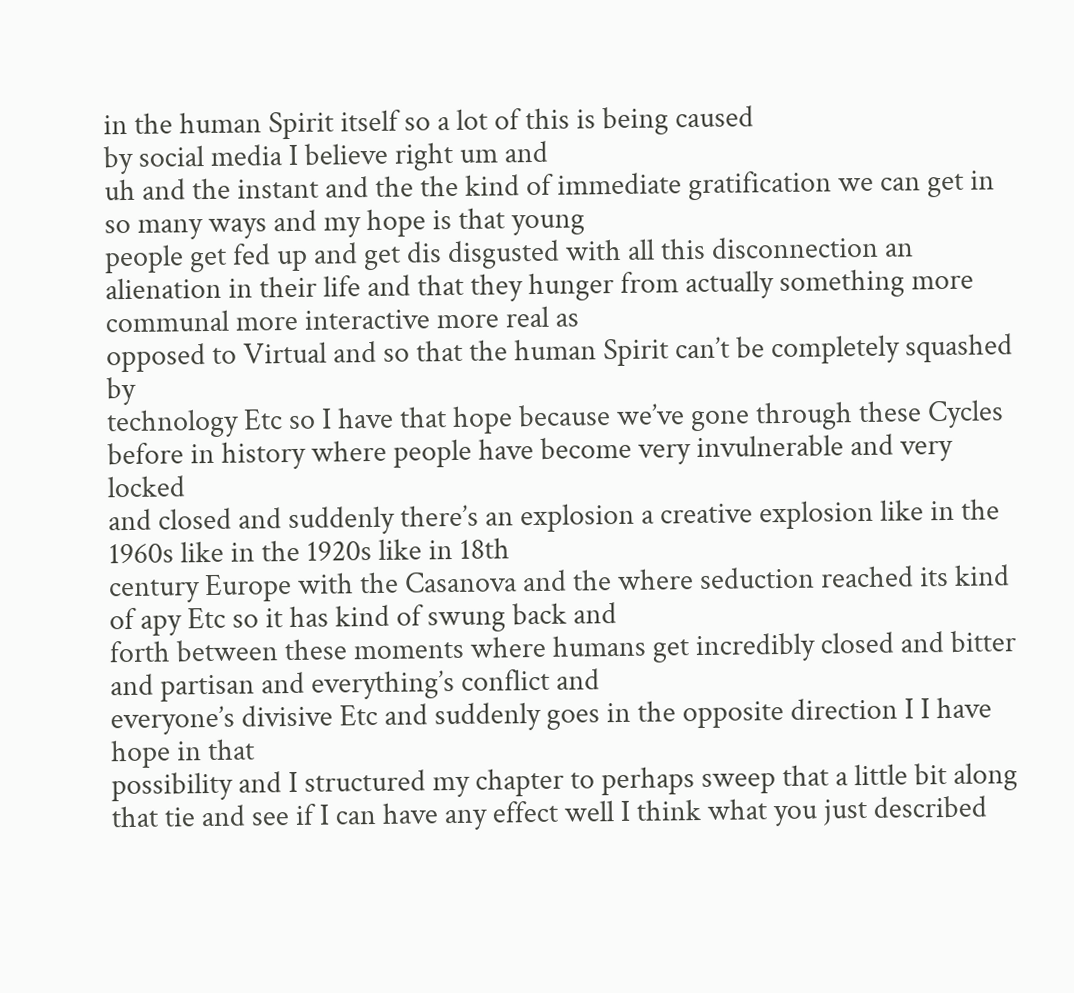in the human Spirit itself so a lot of this is being caused
by social media I believe right um and
uh and the instant and the the kind of immediate gratification we can get in so many ways and my hope is that young
people get fed up and get dis disgusted with all this disconnection an
alienation in their life and that they hunger from actually something more communal more interactive more real as
opposed to Virtual and so that the human Spirit can’t be completely squashed by
technology Etc so I have that hope because we’ve gone through these Cycles
before in history where people have become very invulnerable and very locked
and closed and suddenly there’s an explosion a creative explosion like in the 1960s like in the 1920s like in 18th
century Europe with the Casanova and the where seduction reached its kind of apy Etc so it has kind of swung back and
forth between these moments where humans get incredibly closed and bitter and partisan and everything’s conflict and
everyone’s divisive Etc and suddenly goes in the opposite direction I I have hope in that
possibility and I structured my chapter to perhaps sweep that a little bit along
that tie and see if I can have any effect well I think what you just described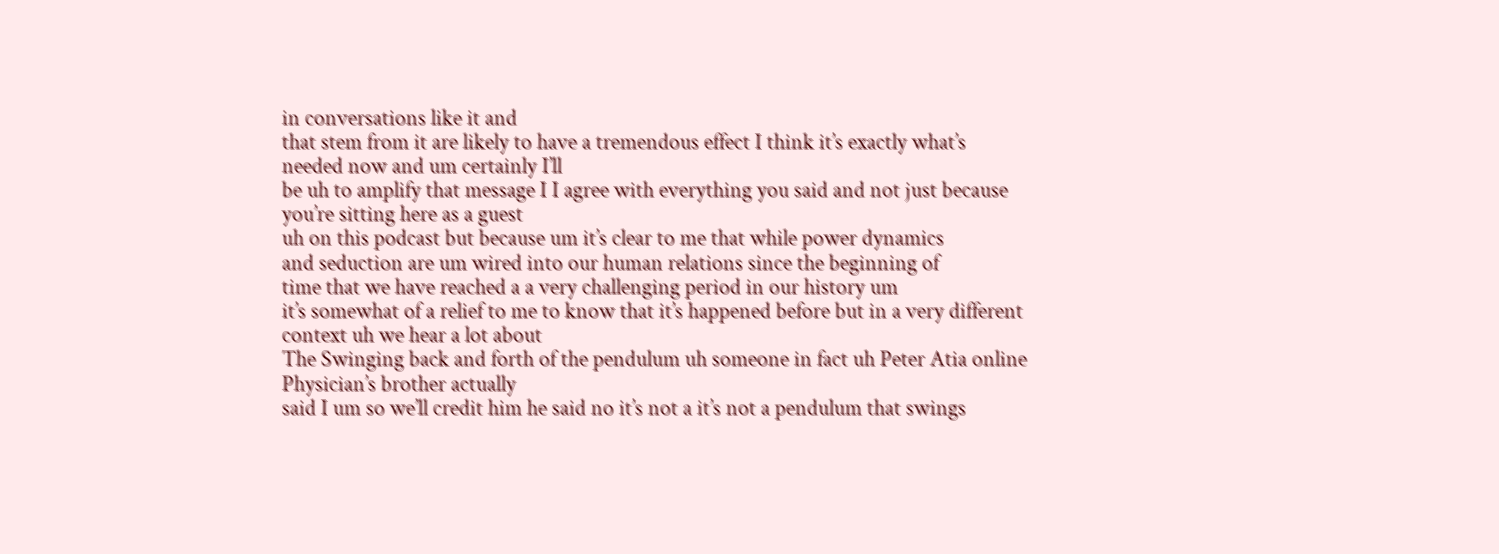in conversations like it and
that stem from it are likely to have a tremendous effect I think it’s exactly what’s needed now and um certainly I’ll
be uh to amplify that message I I agree with everything you said and not just because you’re sitting here as a guest
uh on this podcast but because um it’s clear to me that while power dynamics
and seduction are um wired into our human relations since the beginning of
time that we have reached a a very challenging period in our history um
it’s somewhat of a relief to me to know that it’s happened before but in a very different context uh we hear a lot about
The Swinging back and forth of the pendulum uh someone in fact uh Peter Atia online Physician’s brother actually
said I um so we’ll credit him he said no it’s not a it’s not a pendulum that swings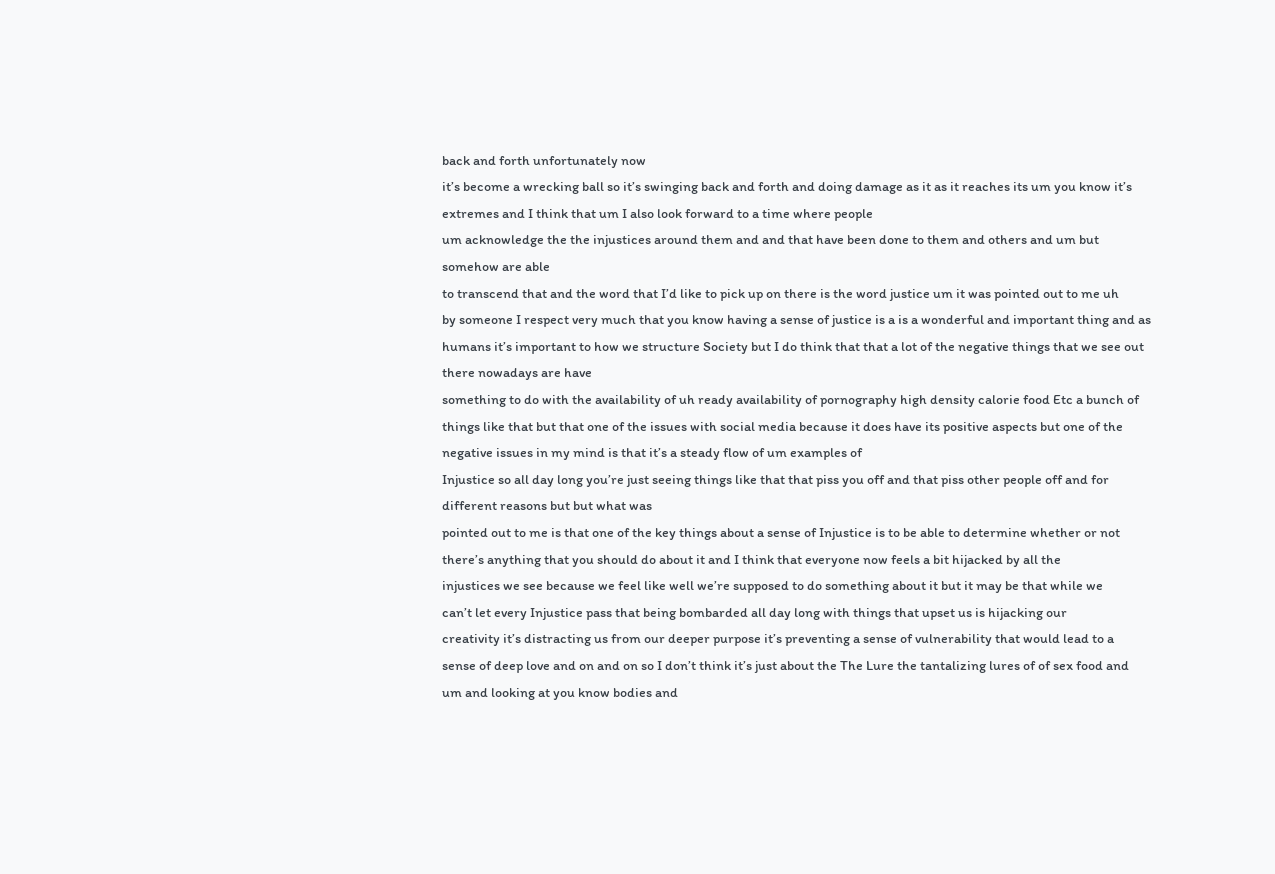back and forth unfortunately now
it’s become a wrecking ball so it’s swinging back and forth and doing damage as it as it reaches its um you know it’s
extremes and I think that um I also look forward to a time where people
um acknowledge the the injustices around them and and that have been done to them and others and um but somehow are able
to transcend that and the word that I’d like to pick up on there is the word justice um it was pointed out to me uh
by someone I respect very much that you know having a sense of justice is a is a wonderful and important thing and as
humans it’s important to how we structure Society but I do think that that a lot of the negative things that we see out there nowadays are have
something to do with the availability of uh ready availability of pornography high density calorie food Etc a bunch of
things like that but that one of the issues with social media because it does have its positive aspects but one of the
negative issues in my mind is that it’s a steady flow of um examples of
Injustice so all day long you’re just seeing things like that that piss you off and that piss other people off and for different reasons but but what was
pointed out to me is that one of the key things about a sense of Injustice is to be able to determine whether or not
there’s anything that you should do about it and I think that everyone now feels a bit hijacked by all the
injustices we see because we feel like well we’re supposed to do something about it but it may be that while we
can’t let every Injustice pass that being bombarded all day long with things that upset us is hijacking our
creativity it’s distracting us from our deeper purpose it’s preventing a sense of vulnerability that would lead to a
sense of deep love and on and on so I don’t think it’s just about the The Lure the tantalizing lures of of sex food and
um and looking at you know bodies and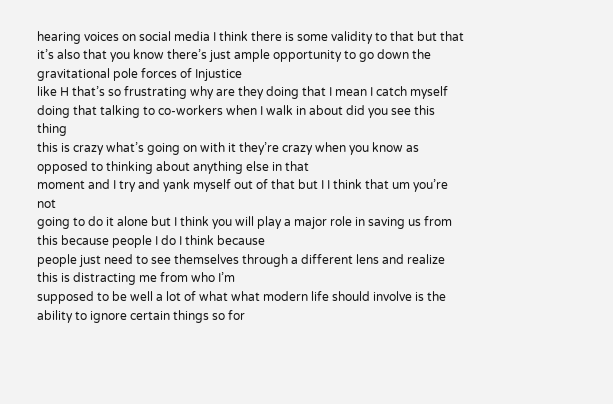hearing voices on social media I think there is some validity to that but that
it’s also that you know there’s just ample opportunity to go down the gravitational pole forces of Injustice
like H that’s so frustrating why are they doing that I mean I catch myself doing that talking to co-workers when I walk in about did you see this thing
this is crazy what’s going on with it they’re crazy when you know as opposed to thinking about anything else in that
moment and I try and yank myself out of that but I I think that um you’re not
going to do it alone but I think you will play a major role in saving us from this because people I do I think because
people just need to see themselves through a different lens and realize this is distracting me from who I’m
supposed to be well a lot of what what modern life should involve is the ability to ignore certain things so for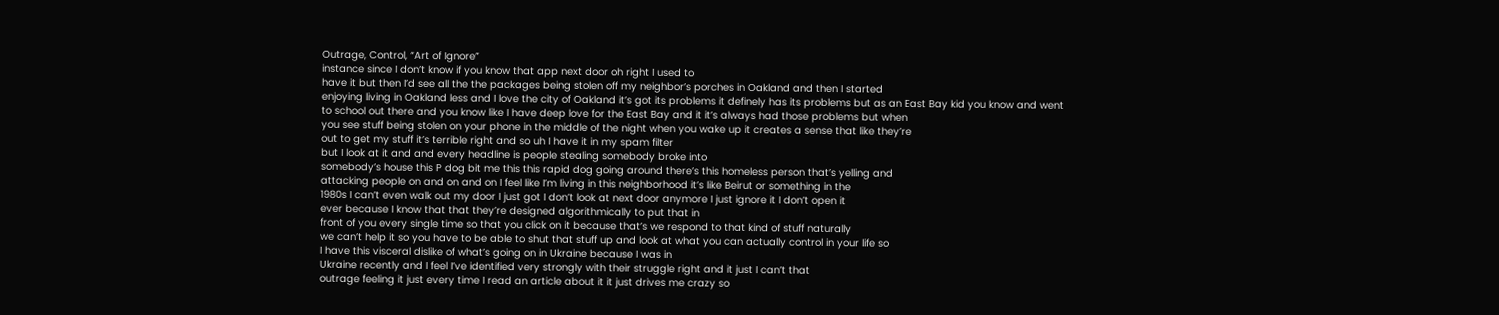Outrage, Control, “Art of Ignore”
instance since I don’t know if you know that app next door oh right I used to
have it but then I’d see all the the packages being stolen off my neighbor’s porches in Oakland and then I started
enjoying living in Oakland less and I love the city of Oakland it’s got its problems it definely has its problems but as an East Bay kid you know and went
to school out there and you know like I have deep love for the East Bay and it it’s always had those problems but when
you see stuff being stolen on your phone in the middle of the night when you wake up it creates a sense that like they’re
out to get my stuff it’s terrible right and so uh I have it in my spam filter
but I look at it and and every headline is people stealing somebody broke into
somebody’s house this P dog bit me this this rapid dog going around there’s this homeless person that’s yelling and
attacking people on and on and on I feel like I’m living in this neighborhood it’s like Beirut or something in the
1980s I can’t even walk out my door I just got I don’t look at next door anymore I just ignore it I don’t open it
ever because I know that that they’re designed algorithmically to put that in
front of you every single time so that you click on it because that’s we respond to that kind of stuff naturally
we can’t help it so you have to be able to shut that stuff up and look at what you can actually control in your life so
I have this visceral dislike of what’s going on in Ukraine because I was in
Ukraine recently and I feel I’ve identified very strongly with their struggle right and it just I can’t that
outrage feeling it just every time I read an article about it it just drives me crazy so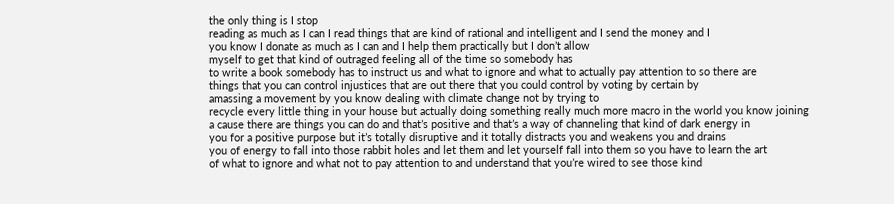the only thing is I stop
reading as much as I can I read things that are kind of rational and intelligent and I send the money and I
you know I donate as much as I can and I help them practically but I don’t allow
myself to get that kind of outraged feeling all of the time so somebody has
to write a book somebody has to instruct us and what to ignore and what to actually pay attention to so there are
things that you can control injustices that are out there that you could control by voting by certain by
amassing a movement by you know dealing with climate change not by trying to
recycle every little thing in your house but actually doing something really much more macro in the world you know joining
a cause there are things you can do and that’s positive and that’s a way of channeling that kind of dark energy in
you for a positive purpose but it’s totally disruptive and it totally distracts you and weakens you and drains
you of energy to fall into those rabbit holes and let them and let yourself fall into them so you have to learn the art
of what to ignore and what not to pay attention to and understand that you’re wired to see those kind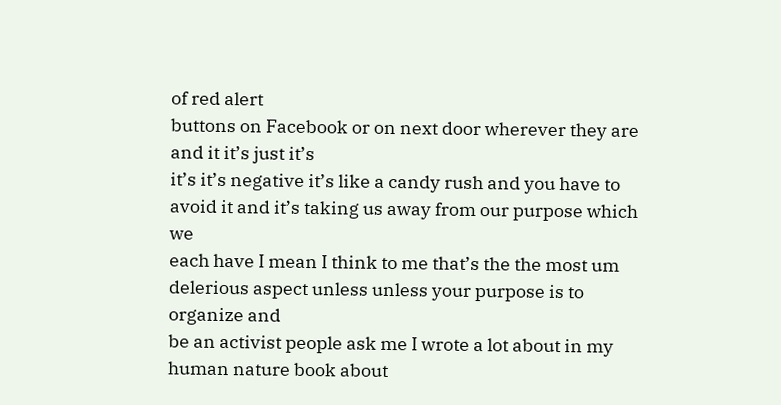of red alert
buttons on Facebook or on next door wherever they are and it it’s just it’s
it’s it’s negative it’s like a candy rush and you have to avoid it and it’s taking us away from our purpose which we
each have I mean I think to me that’s the the most um delerious aspect unless unless your purpose is to organize and
be an activist people ask me I wrote a lot about in my human nature book about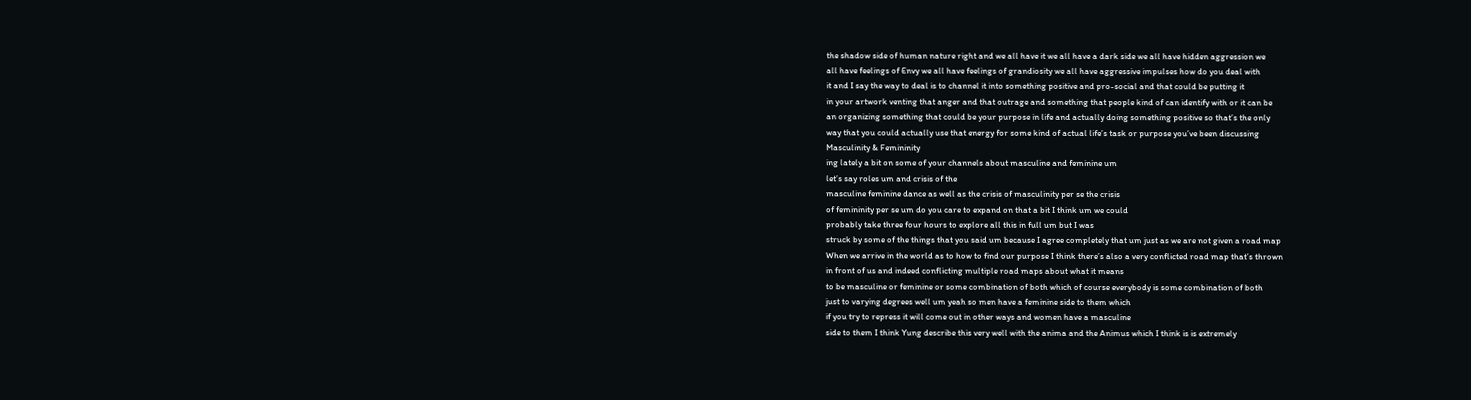the shadow side of human nature right and we all have it we all have a dark side we all have hidden aggression we
all have feelings of Envy we all have feelings of grandiosity we all have aggressive impulses how do you deal with
it and I say the way to deal is to channel it into something positive and pro-social and that could be putting it
in your artwork venting that anger and that outrage and something that people kind of can identify with or it can be
an organizing something that could be your purpose in life and actually doing something positive so that’s the only
way that you could actually use that energy for some kind of actual life’s task or purpose you’ve been discussing
Masculinity & Femininity
ing lately a bit on some of your channels about masculine and feminine um
let’s say roles um and crisis of the
masculine feminine dance as well as the crisis of masculinity per se the crisis
of femininity per se um do you care to expand on that a bit I think um we could
probably take three four hours to explore all this in full um but I was
struck by some of the things that you said um because I agree completely that um just as we are not given a road map
When we arrive in the world as to how to find our purpose I think there’s also a very conflicted road map that’s thrown
in front of us and indeed conflicting multiple road maps about what it means
to be masculine or feminine or some combination of both which of course everybody is some combination of both
just to varying degrees well um yeah so men have a feminine side to them which
if you try to repress it will come out in other ways and women have a masculine
side to them I think Yung describe this very well with the anima and the Animus which I think is is extremely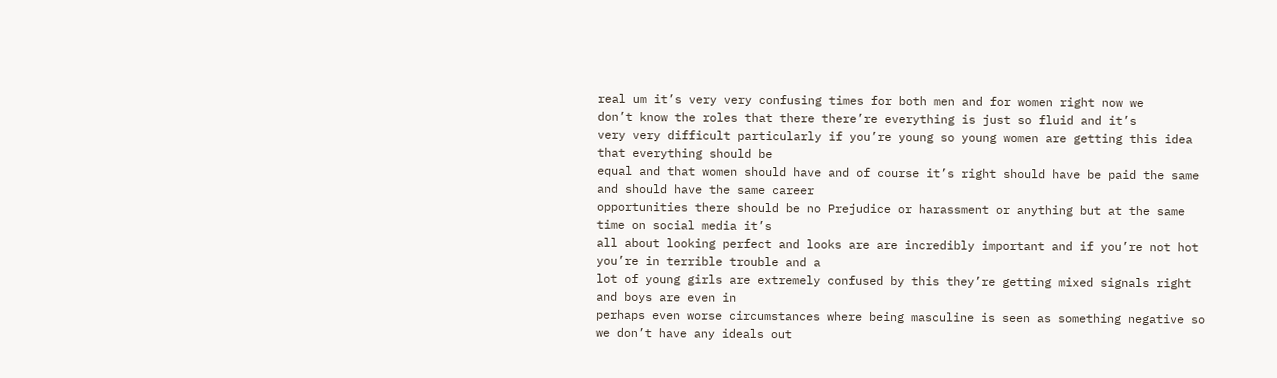real um it’s very very confusing times for both men and for women right now we
don’t know the roles that there there’re everything is just so fluid and it’s
very very difficult particularly if you’re young so young women are getting this idea that everything should be
equal and that women should have and of course it’s right should have be paid the same and should have the same career
opportunities there should be no Prejudice or harassment or anything but at the same time on social media it’s
all about looking perfect and looks are are incredibly important and if you’re not hot you’re in terrible trouble and a
lot of young girls are extremely confused by this they’re getting mixed signals right and boys are even in
perhaps even worse circumstances where being masculine is seen as something negative so we don’t have any ideals out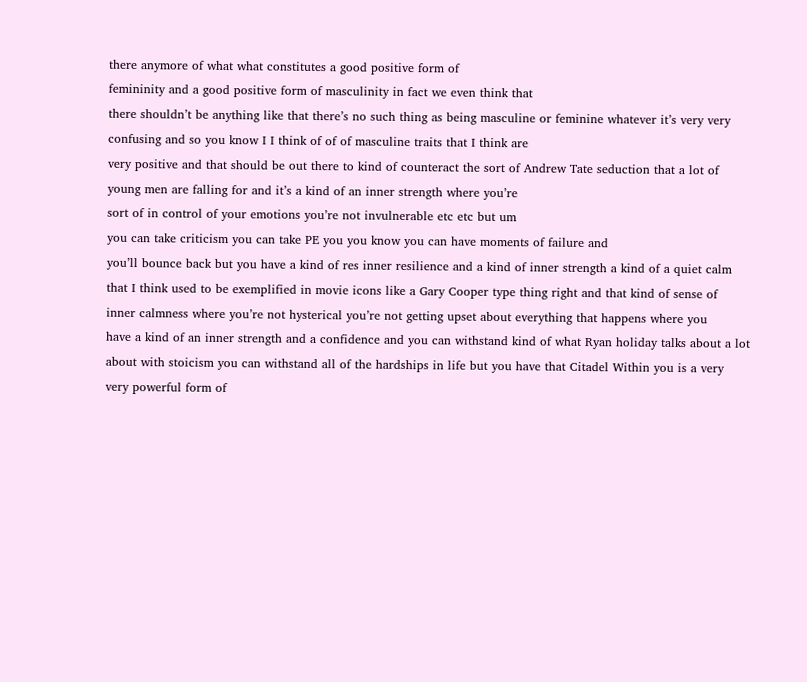there anymore of what what constitutes a good positive form of
femininity and a good positive form of masculinity in fact we even think that
there shouldn’t be anything like that there’s no such thing as being masculine or feminine whatever it’s very very
confusing and so you know I I think of of of masculine traits that I think are
very positive and that should be out there to kind of counteract the sort of Andrew Tate seduction that a lot of
young men are falling for and it’s a kind of an inner strength where you’re
sort of in control of your emotions you’re not invulnerable etc etc but um
you can take criticism you can take PE you you know you can have moments of failure and
you’ll bounce back but you have a kind of res inner resilience and a kind of inner strength a kind of a quiet calm
that I think used to be exemplified in movie icons like a Gary Cooper type thing right and that kind of sense of
inner calmness where you’re not hysterical you’re not getting upset about everything that happens where you
have a kind of an inner strength and a confidence and you can withstand kind of what Ryan holiday talks about a lot
about with stoicism you can withstand all of the hardships in life but you have that Citadel Within you is a very
very powerful form of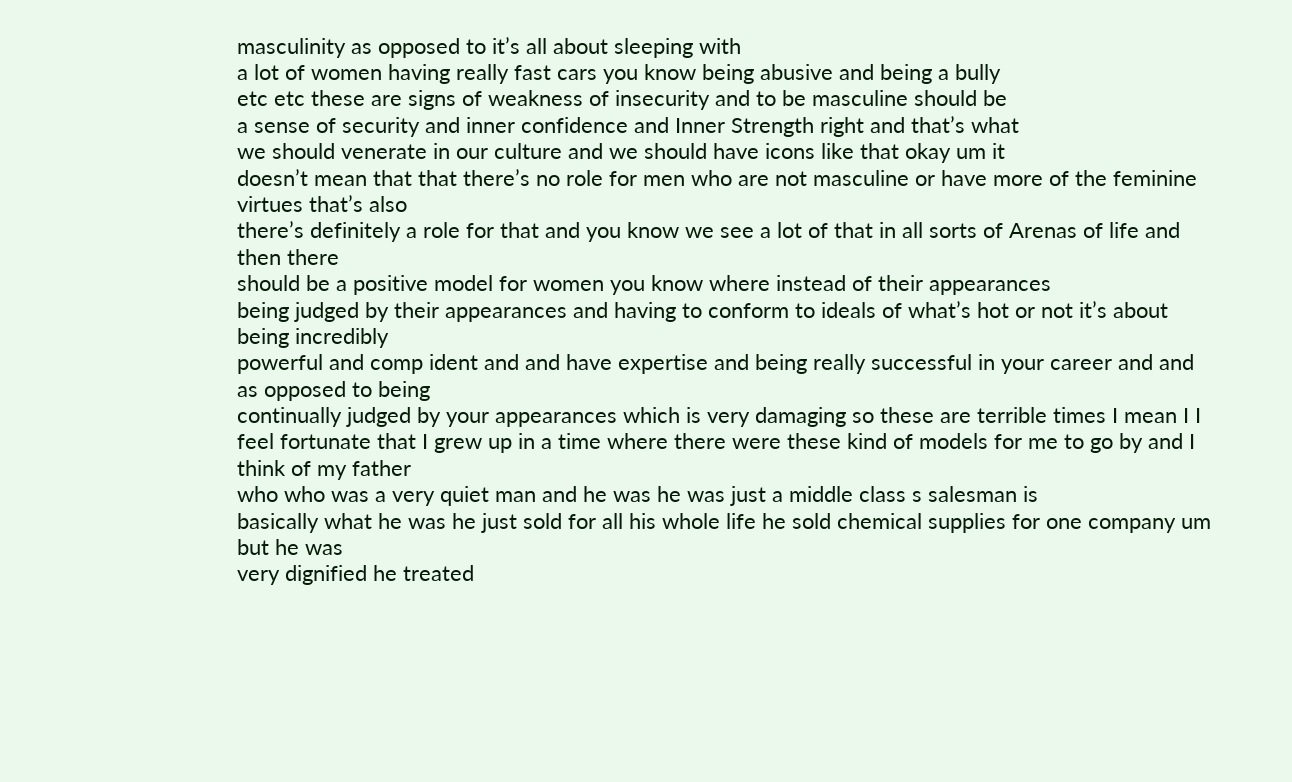masculinity as opposed to it’s all about sleeping with
a lot of women having really fast cars you know being abusive and being a bully
etc etc these are signs of weakness of insecurity and to be masculine should be
a sense of security and inner confidence and Inner Strength right and that’s what
we should venerate in our culture and we should have icons like that okay um it
doesn’t mean that that there’s no role for men who are not masculine or have more of the feminine virtues that’s also
there’s definitely a role for that and you know we see a lot of that in all sorts of Arenas of life and then there
should be a positive model for women you know where instead of their appearances
being judged by their appearances and having to conform to ideals of what’s hot or not it’s about being incredibly
powerful and comp ident and and have expertise and being really successful in your career and and as opposed to being
continually judged by your appearances which is very damaging so these are terrible times I mean I I
feel fortunate that I grew up in a time where there were these kind of models for me to go by and I think of my father
who who was a very quiet man and he was he was just a middle class s salesman is
basically what he was he just sold for all his whole life he sold chemical supplies for one company um but he was
very dignified he treated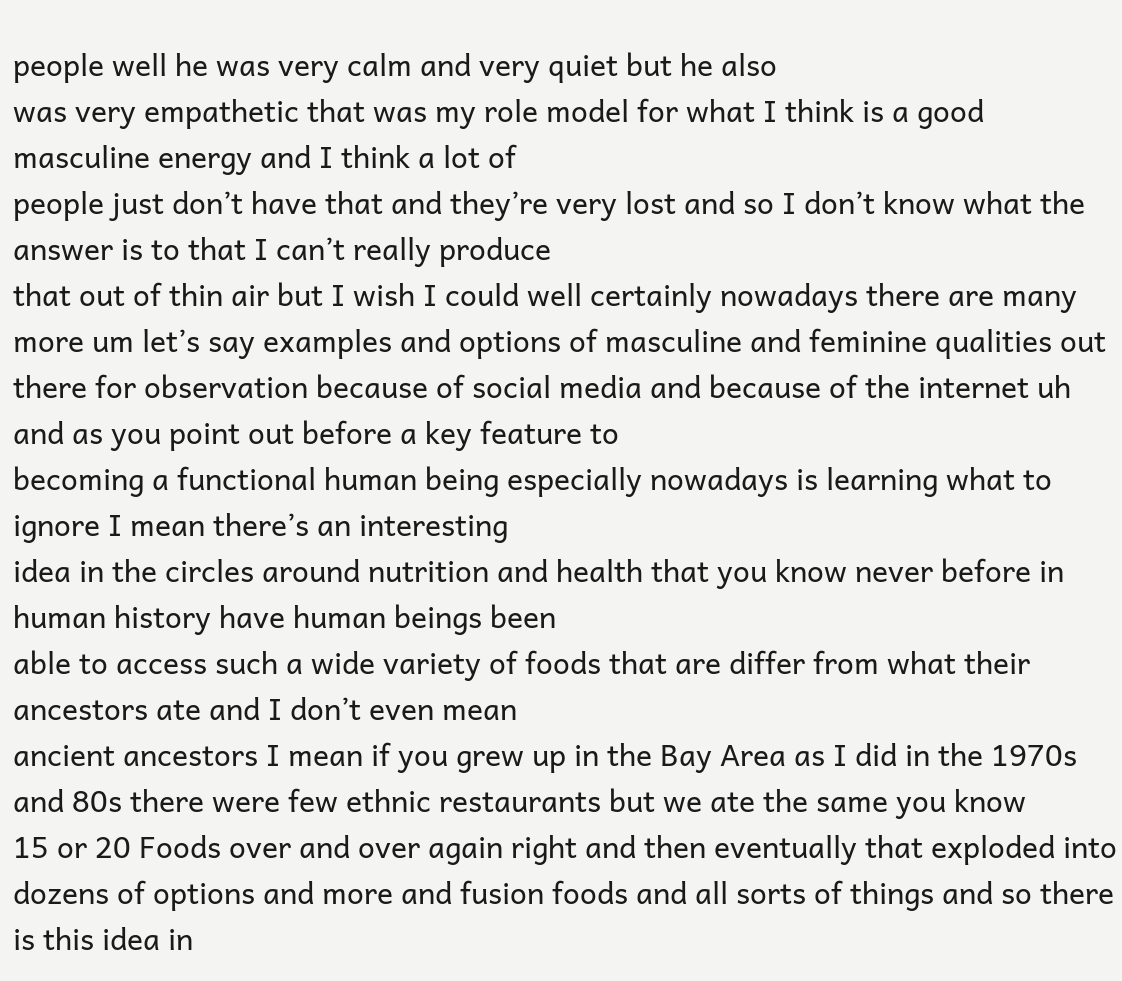people well he was very calm and very quiet but he also
was very empathetic that was my role model for what I think is a good masculine energy and I think a lot of
people just don’t have that and they’re very lost and so I don’t know what the answer is to that I can’t really produce
that out of thin air but I wish I could well certainly nowadays there are many
more um let’s say examples and options of masculine and feminine qualities out
there for observation because of social media and because of the internet uh and as you point out before a key feature to
becoming a functional human being especially nowadays is learning what to ignore I mean there’s an interesting
idea in the circles around nutrition and health that you know never before in human history have human beings been
able to access such a wide variety of foods that are differ from what their ancestors ate and I don’t even mean
ancient ancestors I mean if you grew up in the Bay Area as I did in the 1970s
and 80s there were few ethnic restaurants but we ate the same you know
15 or 20 Foods over and over again right and then eventually that exploded into
dozens of options and more and fusion foods and all sorts of things and so there is this idea in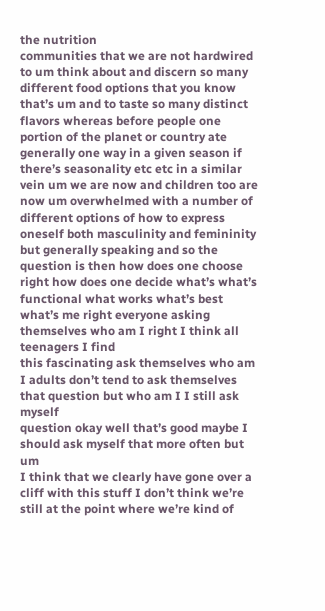the nutrition
communities that we are not hardwired to um think about and discern so many different food options that you know
that’s um and to taste so many distinct flavors whereas before people one portion of the planet or country ate
generally one way in a given season if there’s seasonality etc etc in a similar vein um we are now and children too are
now um overwhelmed with a number of different options of how to express oneself both masculinity and femininity
but generally speaking and so the question is then how does one choose right how does one decide what’s what’s
functional what works what’s best what’s me right everyone asking themselves who am I right I think all teenagers I find
this fascinating ask themselves who am I adults don’t tend to ask themselves that question but who am I I still ask myself
question okay well that’s good maybe I should ask myself that more often but um
I think that we clearly have gone over a cliff with this stuff I don’t think we’re
still at the point where we’re kind of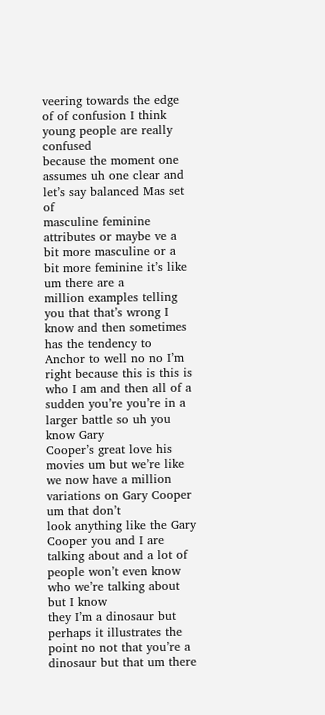veering towards the edge of of confusion I think young people are really confused
because the moment one assumes uh one clear and let’s say balanced Mas set of
masculine feminine attributes or maybe ve a bit more masculine or a bit more feminine it’s like um there are a
million examples telling you that that’s wrong I know and then sometimes has the tendency to Anchor to well no no I’m
right because this is this is who I am and then all of a sudden you’re you’re in a larger battle so uh you know Gary
Cooper’s great love his movies um but we’re like we now have a million variations on Gary Cooper um that don’t
look anything like the Gary Cooper you and I are talking about and a lot of people won’t even know who we’re talking about but I know
they I’m a dinosaur but perhaps it illustrates the point no not that you’re a dinosaur but that um there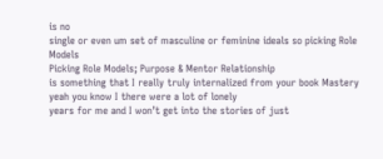is no
single or even um set of masculine or feminine ideals so picking Role Models
Picking Role Models; Purpose & Mentor Relationship
is something that I really truly internalized from your book Mastery yeah you know I there were a lot of lonely
years for me and I won’t get into the stories of just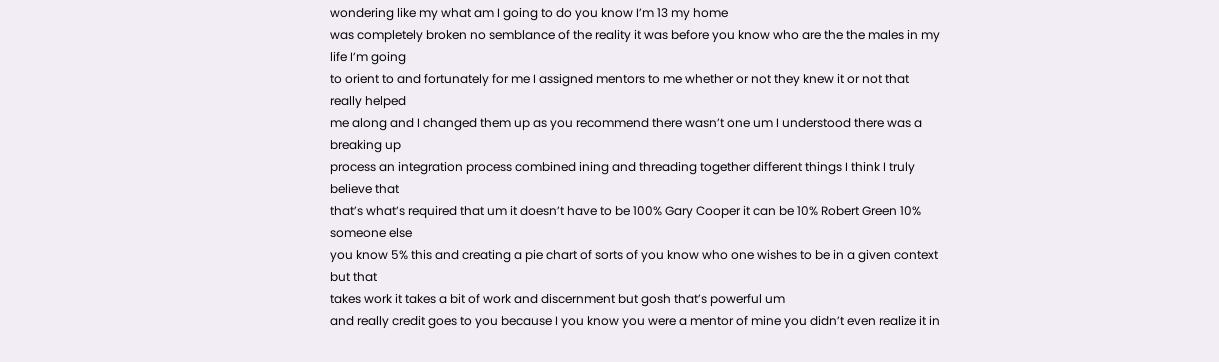wondering like my what am I going to do you know I’m 13 my home
was completely broken no semblance of the reality it was before you know who are the the males in my life I’m going
to orient to and fortunately for me I assigned mentors to me whether or not they knew it or not that really helped
me along and I changed them up as you recommend there wasn’t one um I understood there was a breaking up
process an integration process combined ining and threading together different things I think I truly believe that
that’s what’s required that um it doesn’t have to be 100% Gary Cooper it can be 10% Robert Green 10% someone else
you know 5% this and creating a pie chart of sorts of you know who one wishes to be in a given context but that
takes work it takes a bit of work and discernment but gosh that’s powerful um
and really credit goes to you because I you know you were a mentor of mine you didn’t even realize it in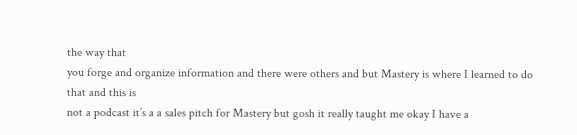the way that
you forge and organize information and there were others and but Mastery is where I learned to do that and this is
not a podcast it’s a a sales pitch for Mastery but gosh it really taught me okay I have a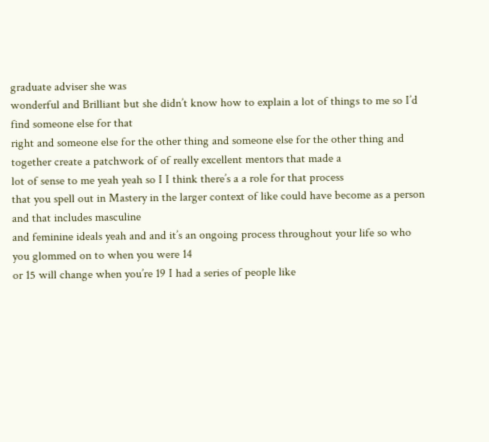graduate adviser she was
wonderful and Brilliant but she didn’t know how to explain a lot of things to me so I’d find someone else for that
right and someone else for the other thing and someone else for the other thing and together create a patchwork of of really excellent mentors that made a
lot of sense to me yeah yeah so I I think there’s a a role for that process
that you spell out in Mastery in the larger context of like could have become as a person and that includes masculine
and feminine ideals yeah and and it’s an ongoing process throughout your life so who you glommed on to when you were 14
or 15 will change when you’re 19 I had a series of people like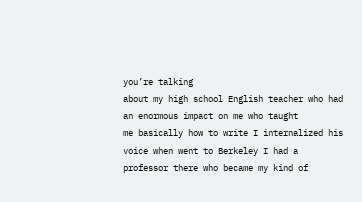you’re talking
about my high school English teacher who had an enormous impact on me who taught
me basically how to write I internalized his voice when went to Berkeley I had a
professor there who became my kind of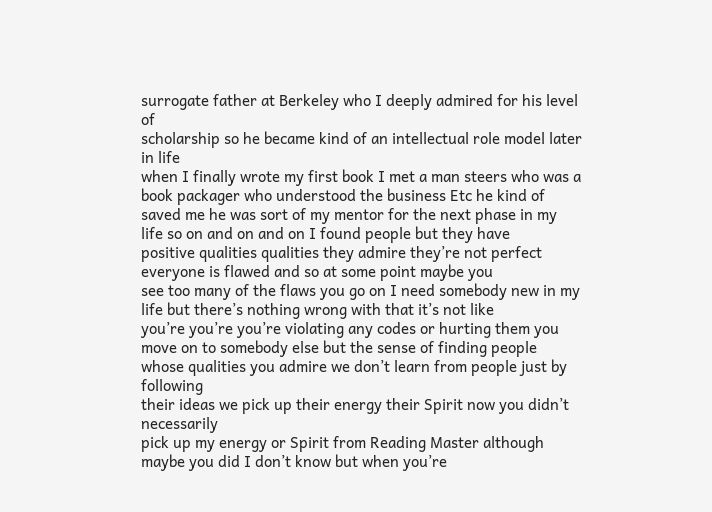surrogate father at Berkeley who I deeply admired for his level of
scholarship so he became kind of an intellectual role model later in life
when I finally wrote my first book I met a man steers who was a book packager who understood the business Etc he kind of
saved me he was sort of my mentor for the next phase in my life so on and on and on I found people but they have
positive qualities qualities they admire they’re not perfect everyone is flawed and so at some point maybe you
see too many of the flaws you go on I need somebody new in my life but there’s nothing wrong with that it’s not like
you’re you’re you’re violating any codes or hurting them you move on to somebody else but the sense of finding people
whose qualities you admire we don’t learn from people just by following
their ideas we pick up their energy their Spirit now you didn’t necessarily
pick up my energy or Spirit from Reading Master although maybe you did I don’t know but when you’re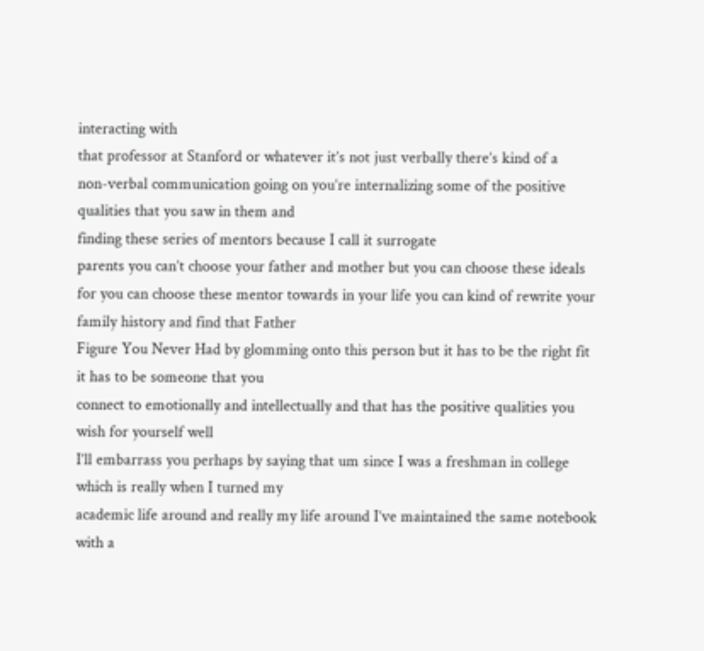interacting with
that professor at Stanford or whatever it’s not just verbally there’s kind of a
non-verbal communication going on you’re internalizing some of the positive qualities that you saw in them and
finding these series of mentors because I call it surrogate
parents you can’t choose your father and mother but you can choose these ideals
for you can choose these mentor towards in your life you can kind of rewrite your family history and find that Father
Figure You Never Had by glomming onto this person but it has to be the right fit it has to be someone that you
connect to emotionally and intellectually and that has the positive qualities you wish for yourself well
I’ll embarrass you perhaps by saying that um since I was a freshman in college which is really when I turned my
academic life around and really my life around I’ve maintained the same notebook with a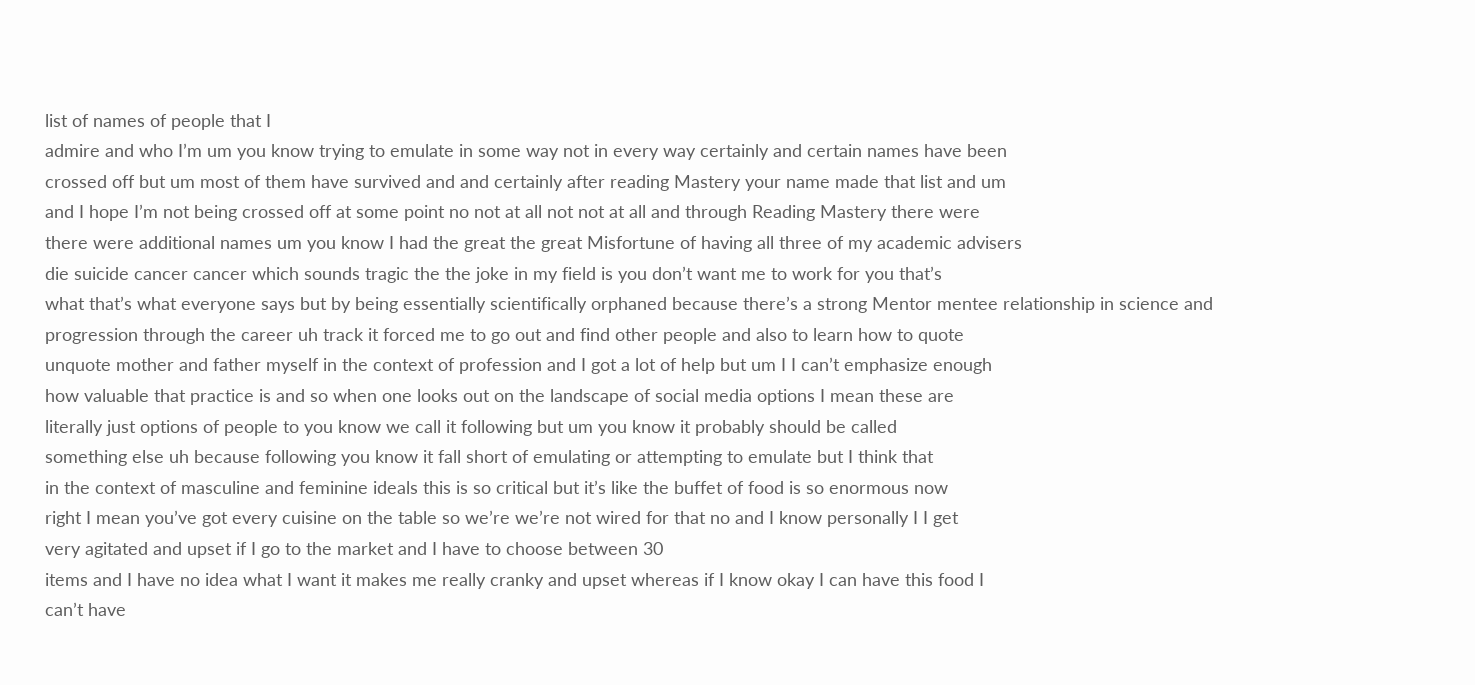list of names of people that I
admire and who I’m um you know trying to emulate in some way not in every way certainly and certain names have been
crossed off but um most of them have survived and and certainly after reading Mastery your name made that list and um
and I hope I’m not being crossed off at some point no not at all not not at all and through Reading Mastery there were
there were additional names um you know I had the great the great Misfortune of having all three of my academic advisers
die suicide cancer cancer which sounds tragic the the joke in my field is you don’t want me to work for you that’s
what that’s what everyone says but by being essentially scientifically orphaned because there’s a strong Mentor mentee relationship in science and
progression through the career uh track it forced me to go out and find other people and also to learn how to quote
unquote mother and father myself in the context of profession and I got a lot of help but um I I can’t emphasize enough
how valuable that practice is and so when one looks out on the landscape of social media options I mean these are
literally just options of people to you know we call it following but um you know it probably should be called
something else uh because following you know it fall short of emulating or attempting to emulate but I think that
in the context of masculine and feminine ideals this is so critical but it’s like the buffet of food is so enormous now
right I mean you’ve got every cuisine on the table so we’re we’re not wired for that no and I know personally I I get
very agitated and upset if I go to the market and I have to choose between 30
items and I have no idea what I want it makes me really cranky and upset whereas if I know okay I can have this food I
can’t have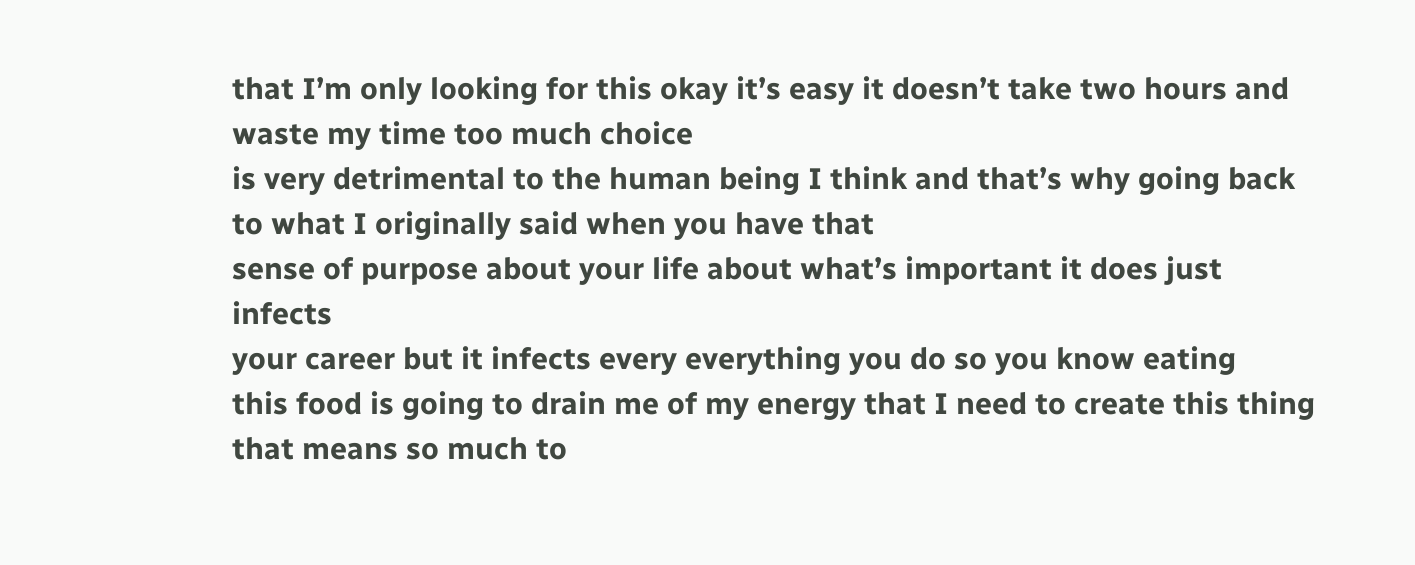that I’m only looking for this okay it’s easy it doesn’t take two hours and waste my time too much choice
is very detrimental to the human being I think and that’s why going back to what I originally said when you have that
sense of purpose about your life about what’s important it does just infects
your career but it infects every everything you do so you know eating
this food is going to drain me of my energy that I need to create this thing that means so much to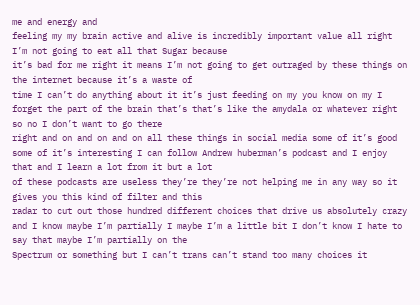me and energy and
feeling my my brain active and alive is incredibly important value all right I’m not going to eat all that Sugar because
it’s bad for me right it means I’m not going to get outraged by these things on the internet because it’s a waste of
time I can’t do anything about it it’s just feeding on my you know on my I
forget the part of the brain that’s that’s like the amydala or whatever right so no I don’t want to go there
right and on and on and on all these things in social media some of it’s good
some of it’s interesting I can follow Andrew huberman’s podcast and I enjoy that and I learn a lot from it but a lot
of these podcasts are useless they’re they’re not helping me in any way so it gives you this kind of filter and this
radar to cut out those hundred different choices that drive us absolutely crazy
and I know maybe I’m partially I maybe I’m a little bit I don’t know I hate to say that maybe I’m partially on the
Spectrum or something but I can’t trans can’t stand too many choices it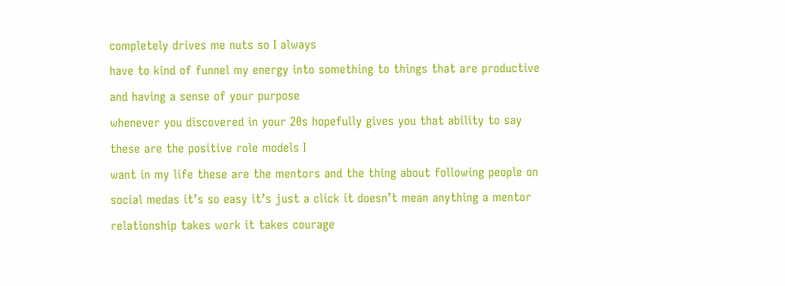completely drives me nuts so I always
have to kind of funnel my energy into something to things that are productive and having a sense of your purpose
whenever you discovered in your 20s hopefully gives you that ability to say these are the positive role models I
want in my life these are the mentors and the thing about following people on
social medas it’s so easy it’s just a click it doesn’t mean anything a mentor relationship takes work it takes courage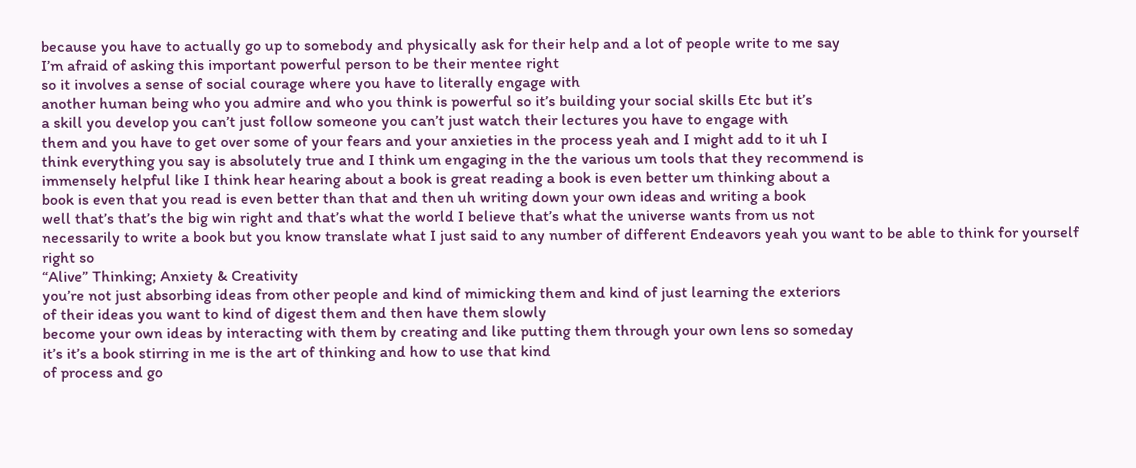because you have to actually go up to somebody and physically ask for their help and a lot of people write to me say
I’m afraid of asking this important powerful person to be their mentee right
so it involves a sense of social courage where you have to literally engage with
another human being who you admire and who you think is powerful so it’s building your social skills Etc but it’s
a skill you develop you can’t just follow someone you can’t just watch their lectures you have to engage with
them and you have to get over some of your fears and your anxieties in the process yeah and I might add to it uh I
think everything you say is absolutely true and I think um engaging in the the various um tools that they recommend is
immensely helpful like I think hear hearing about a book is great reading a book is even better um thinking about a
book is even that you read is even better than that and then uh writing down your own ideas and writing a book
well that’s that’s the big win right and that’s what the world I believe that’s what the universe wants from us not
necessarily to write a book but you know translate what I just said to any number of different Endeavors yeah you want to be able to think for yourself right so
“Alive” Thinking; Anxiety & Creativity
you’re not just absorbing ideas from other people and kind of mimicking them and kind of just learning the exteriors
of their ideas you want to kind of digest them and then have them slowly
become your own ideas by interacting with them by creating and like putting them through your own lens so someday
it’s it’s a book stirring in me is the art of thinking and how to use that kind
of process and go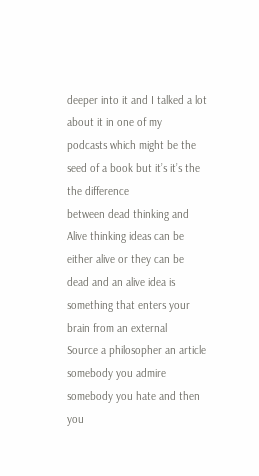deeper into it and I talked a lot about it in one of my
podcasts which might be the seed of a book but it’s it’s the the difference
between dead thinking and Alive thinking ideas can be either alive or they can be
dead and an alive idea is something that enters your brain from an external
Source a philosopher an article somebody you admire somebody you hate and then
you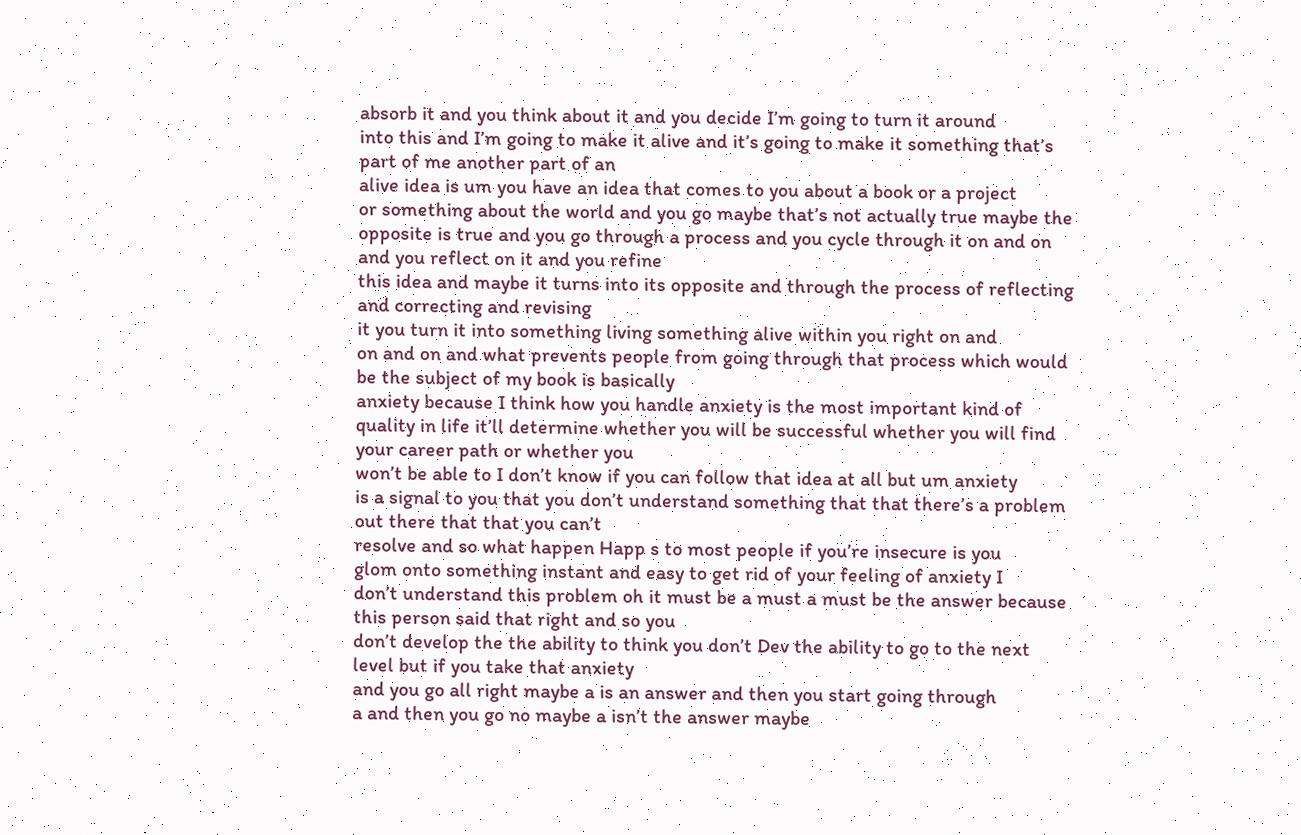absorb it and you think about it and you decide I’m going to turn it around
into this and I’m going to make it alive and it’s going to make it something that’s part of me another part of an
alive idea is um you have an idea that comes to you about a book or a project
or something about the world and you go maybe that’s not actually true maybe the
opposite is true and you go through a process and you cycle through it on and on and you reflect on it and you refine
this idea and maybe it turns into its opposite and through the process of reflecting and correcting and revising
it you turn it into something living something alive within you right on and
on and on and what prevents people from going through that process which would be the subject of my book is basically
anxiety because I think how you handle anxiety is the most important kind of
quality in life it’ll determine whether you will be successful whether you will find your career path or whether you
won’t be able to I don’t know if you can follow that idea at all but um anxiety
is a signal to you that you don’t understand something that that there’s a problem out there that that you can’t
resolve and so what happen Happ s to most people if you’re insecure is you
glom onto something instant and easy to get rid of your feeling of anxiety I
don’t understand this problem oh it must be a must a must be the answer because this person said that right and so you
don’t develop the the ability to think you don’t Dev the ability to go to the next level but if you take that anxiety
and you go all right maybe a is an answer and then you start going through
a and then you go no maybe a isn’t the answer maybe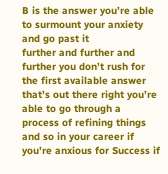B is the answer you’re able to surmount your anxiety and go past it
further and further and further you don’t rush for the first available answer that’s out there right you’re
able to go through a process of refining things and so in your career if you’re anxious for Success if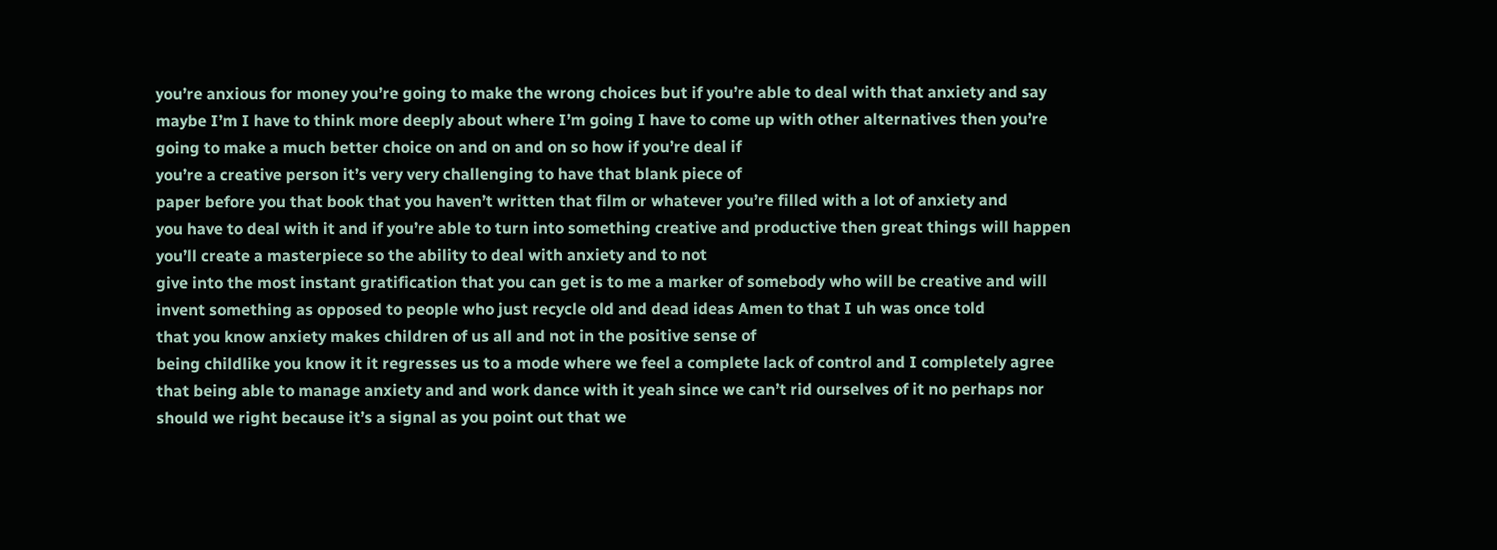you’re anxious for money you’re going to make the wrong choices but if you’re able to deal with that anxiety and say
maybe I’m I have to think more deeply about where I’m going I have to come up with other alternatives then you’re
going to make a much better choice on and on and on so how if you’re deal if
you’re a creative person it’s very very challenging to have that blank piece of
paper before you that book that you haven’t written that film or whatever you’re filled with a lot of anxiety and
you have to deal with it and if you’re able to turn into something creative and productive then great things will happen
you’ll create a masterpiece so the ability to deal with anxiety and to not
give into the most instant gratification that you can get is to me a marker of somebody who will be creative and will
invent something as opposed to people who just recycle old and dead ideas Amen to that I uh was once told
that you know anxiety makes children of us all and not in the positive sense of
being childlike you know it it regresses us to a mode where we feel a complete lack of control and I completely agree
that being able to manage anxiety and and work dance with it yeah since we can’t rid ourselves of it no perhaps nor
should we right because it’s a signal as you point out that we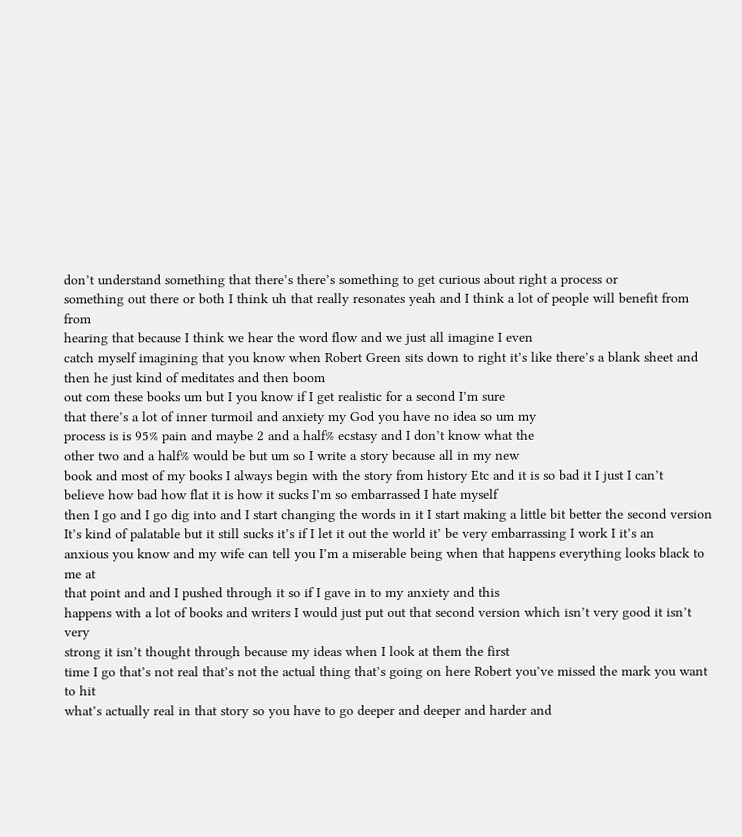don’t understand something that there’s there’s something to get curious about right a process or
something out there or both I think uh that really resonates yeah and I think a lot of people will benefit from from
hearing that because I think we hear the word flow and we just all imagine I even
catch myself imagining that you know when Robert Green sits down to right it’s like there’s a blank sheet and then he just kind of meditates and then boom
out com these books um but I you know if I get realistic for a second I’m sure
that there’s a lot of inner turmoil and anxiety my God you have no idea so um my
process is is 95% pain and maybe 2 and a half% ecstasy and I don’t know what the
other two and a half% would be but um so I write a story because all in my new
book and most of my books I always begin with the story from history Etc and it is so bad it I just I can’t
believe how bad how flat it is how it sucks I’m so embarrassed I hate myself
then I go and I go dig into and I start changing the words in it I start making a little bit better the second version
It’s kind of palatable but it still sucks it’s if I let it out the world it’ be very embarrassing I work I it’s an
anxious you know and my wife can tell you I’m a miserable being when that happens everything looks black to me at
that point and and I pushed through it so if I gave in to my anxiety and this
happens with a lot of books and writers I would just put out that second version which isn’t very good it isn’t very
strong it isn’t thought through because my ideas when I look at them the first
time I go that’s not real that’s not the actual thing that’s going on here Robert you’ve missed the mark you want to hit
what’s actually real in that story so you have to go deeper and deeper and harder and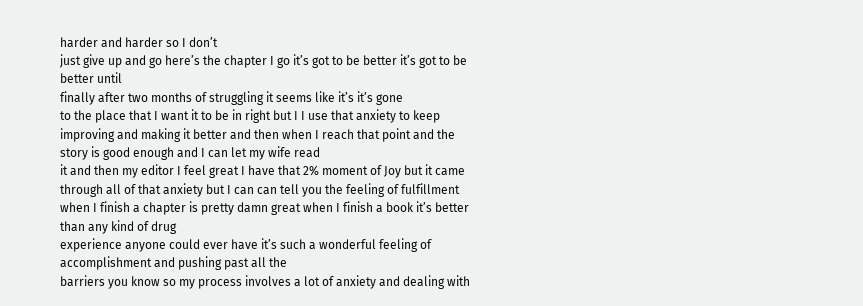harder and harder so I don’t
just give up and go here’s the chapter I go it’s got to be better it’s got to be better until
finally after two months of struggling it seems like it’s it’s gone
to the place that I want it to be in right but I I use that anxiety to keep
improving and making it better and then when I reach that point and the story is good enough and I can let my wife read
it and then my editor I feel great I have that 2% moment of Joy but it came
through all of that anxiety but I can can tell you the feeling of fulfillment
when I finish a chapter is pretty damn great when I finish a book it’s better than any kind of drug
experience anyone could ever have it’s such a wonderful feeling of accomplishment and pushing past all the
barriers you know so my process involves a lot of anxiety and dealing with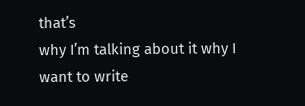that’s
why I’m talking about it why I want to write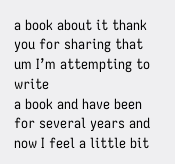a book about it thank you for sharing that um I’m attempting to write
a book and have been for several years and now I feel a little bit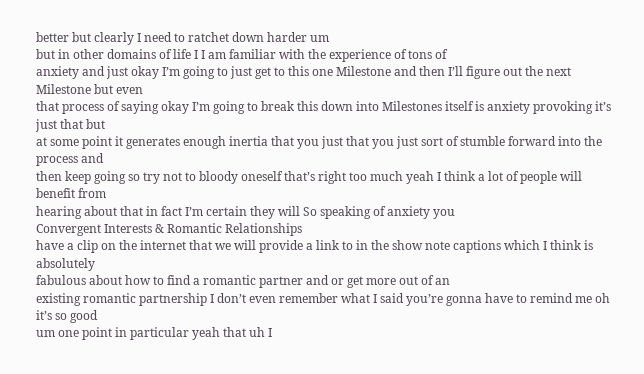better but clearly I need to ratchet down harder um
but in other domains of life I I am familiar with the experience of tons of
anxiety and just okay I’m going to just get to this one Milestone and then I’ll figure out the next Milestone but even
that process of saying okay I’m going to break this down into Milestones itself is anxiety provoking it’s just that but
at some point it generates enough inertia that you just that you just sort of stumble forward into the process and
then keep going so try not to bloody oneself that’s right too much yeah I think a lot of people will benefit from
hearing about that in fact I’m certain they will So speaking of anxiety you
Convergent Interests & Romantic Relationships
have a clip on the internet that we will provide a link to in the show note captions which I think is absolutely
fabulous about how to find a romantic partner and or get more out of an
existing romantic partnership I don’t even remember what I said you’re gonna have to remind me oh it’s so good
um one point in particular yeah that uh I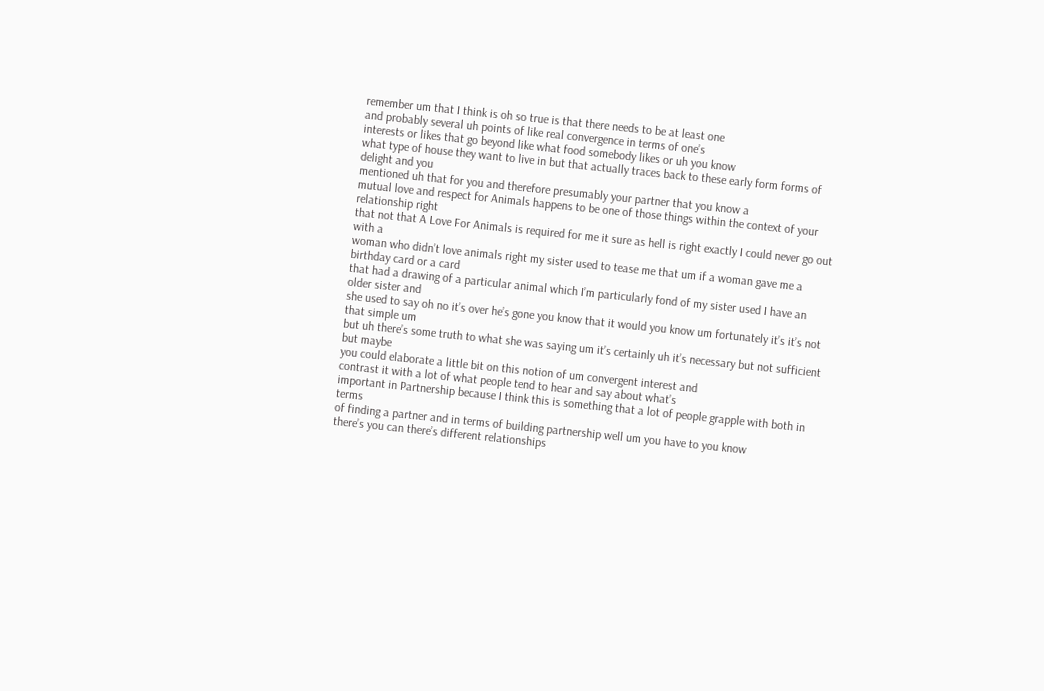remember um that I think is oh so true is that there needs to be at least one
and probably several uh points of like real convergence in terms of one’s
interests or likes that go beyond like what food somebody likes or uh you know
what type of house they want to live in but that actually traces back to these early form forms of delight and you
mentioned uh that for you and therefore presumably your partner that you know a
mutual love and respect for Animals happens to be one of those things within the context of your relationship right
that not that A Love For Animals is required for me it sure as hell is right exactly I could never go out with a
woman who didn’t love animals right my sister used to tease me that um if a woman gave me a birthday card or a card
that had a drawing of a particular animal which I’m particularly fond of my sister used I have an older sister and
she used to say oh no it’s over he’s gone you know that it would you know um fortunately it’s it’s not that simple um
but uh there’s some truth to what she was saying um it’s certainly uh it’s necessary but not sufficient but maybe
you could elaborate a little bit on this notion of um convergent interest and
contrast it with a lot of what people tend to hear and say about what’s
important in Partnership because I think this is something that a lot of people grapple with both in terms
of finding a partner and in terms of building partnership well um you have to you know
there’s you can there’s different relationships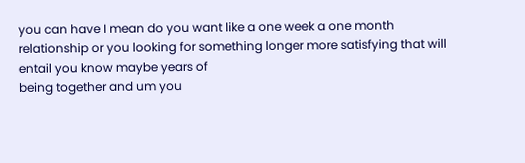you can have I mean do you want like a one week a one month
relationship or you looking for something longer more satisfying that will entail you know maybe years of
being together and um you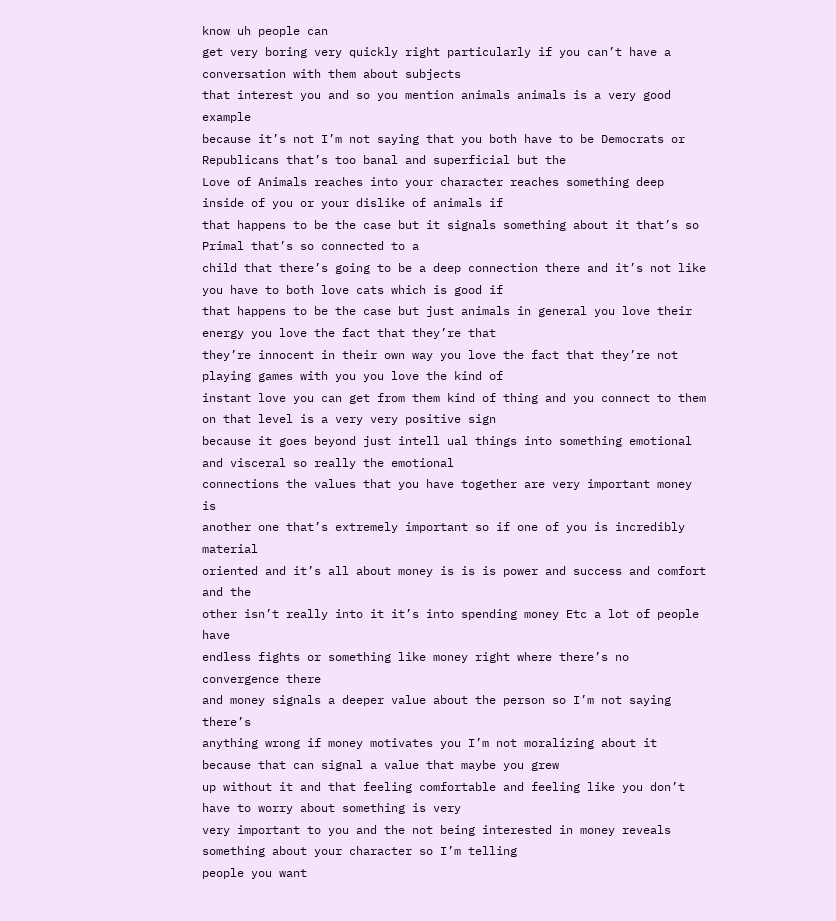know uh people can
get very boring very quickly right particularly if you can’t have a conversation with them about subjects
that interest you and so you mention animals animals is a very good example
because it’s not I’m not saying that you both have to be Democrats or Republicans that’s too banal and superficial but the
Love of Animals reaches into your character reaches something deep inside of you or your dislike of animals if
that happens to be the case but it signals something about it that’s so Primal that’s so connected to a
child that there’s going to be a deep connection there and it’s not like you have to both love cats which is good if
that happens to be the case but just animals in general you love their energy you love the fact that they’re that
they’re innocent in their own way you love the fact that they’re not playing games with you you love the kind of
instant love you can get from them kind of thing and you connect to them on that level is a very very positive sign
because it goes beyond just intell ual things into something emotional and visceral so really the emotional
connections the values that you have together are very important money is
another one that’s extremely important so if one of you is incredibly material
oriented and it’s all about money is is is power and success and comfort and the
other isn’t really into it it’s into spending money Etc a lot of people have
endless fights or something like money right where there’s no convergence there
and money signals a deeper value about the person so I’m not saying there’s
anything wrong if money motivates you I’m not moralizing about it because that can signal a value that maybe you grew
up without it and that feeling comfortable and feeling like you don’t have to worry about something is very
very important to you and the not being interested in money reveals something about your character so I’m telling
people you want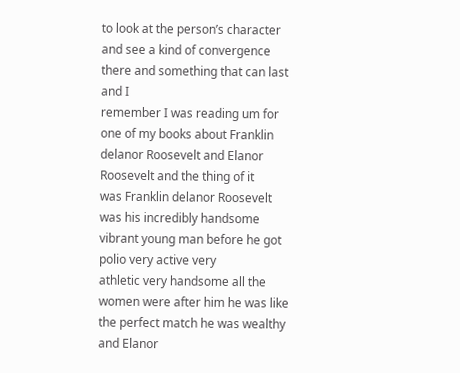to look at the person’s character and see a kind of convergence there and something that can last and I
remember I was reading um for one of my books about Franklin delanor Roosevelt and Elanor Roosevelt and the thing of it
was Franklin delanor Roosevelt was his incredibly handsome vibrant young man before he got polio very active very
athletic very handsome all the women were after him he was like the perfect match he was wealthy and Elanor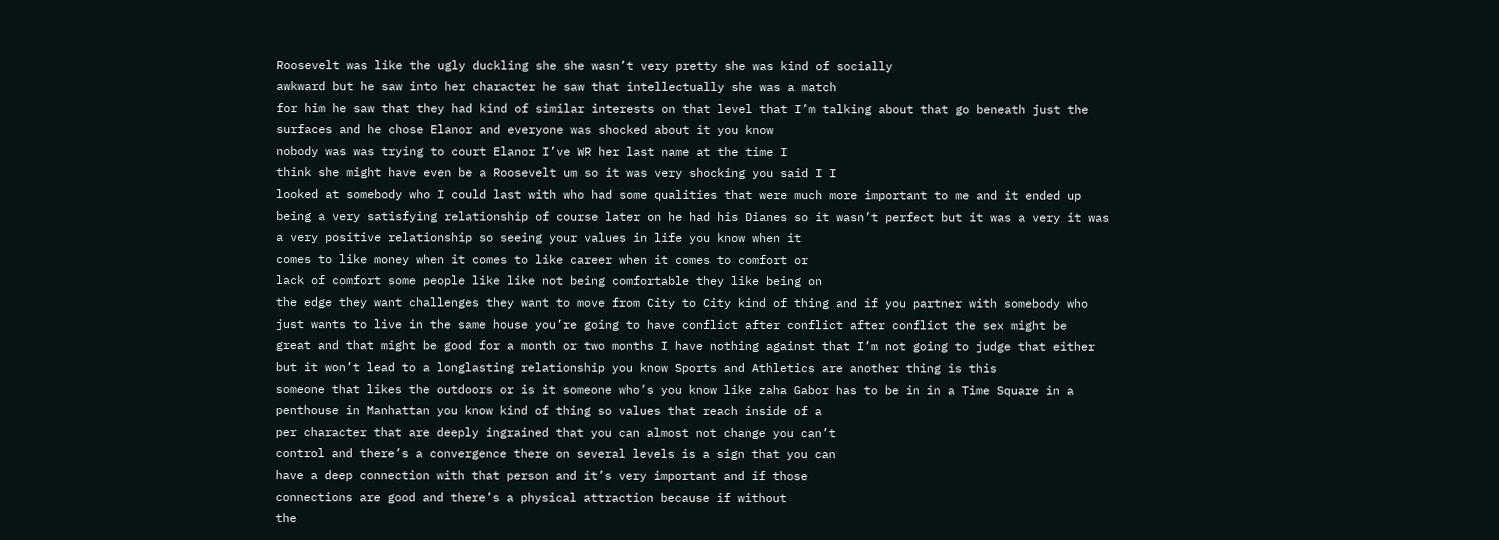Roosevelt was like the ugly duckling she she wasn’t very pretty she was kind of socially
awkward but he saw into her character he saw that intellectually she was a match
for him he saw that they had kind of similar interests on that level that I’m talking about that go beneath just the
surfaces and he chose Elanor and everyone was shocked about it you know
nobody was was trying to court Elanor I’ve WR her last name at the time I
think she might have even be a Roosevelt um so it was very shocking you said I I
looked at somebody who I could last with who had some qualities that were much more important to me and it ended up
being a very satisfying relationship of course later on he had his Dianes so it wasn’t perfect but it was a very it was
a very positive relationship so seeing your values in life you know when it
comes to like money when it comes to like career when it comes to comfort or
lack of comfort some people like like not being comfortable they like being on
the edge they want challenges they want to move from City to City kind of thing and if you partner with somebody who
just wants to live in the same house you’re going to have conflict after conflict after conflict the sex might be
great and that might be good for a month or two months I have nothing against that I’m not going to judge that either
but it won’t lead to a longlasting relationship you know Sports and Athletics are another thing is this
someone that likes the outdoors or is it someone who’s you know like zaha Gabor has to be in in a Time Square in a
penthouse in Manhattan you know kind of thing so values that reach inside of a
per character that are deeply ingrained that you can almost not change you can’t
control and there’s a convergence there on several levels is a sign that you can
have a deep connection with that person and it’s very important and if those
connections are good and there’s a physical attraction because if without
the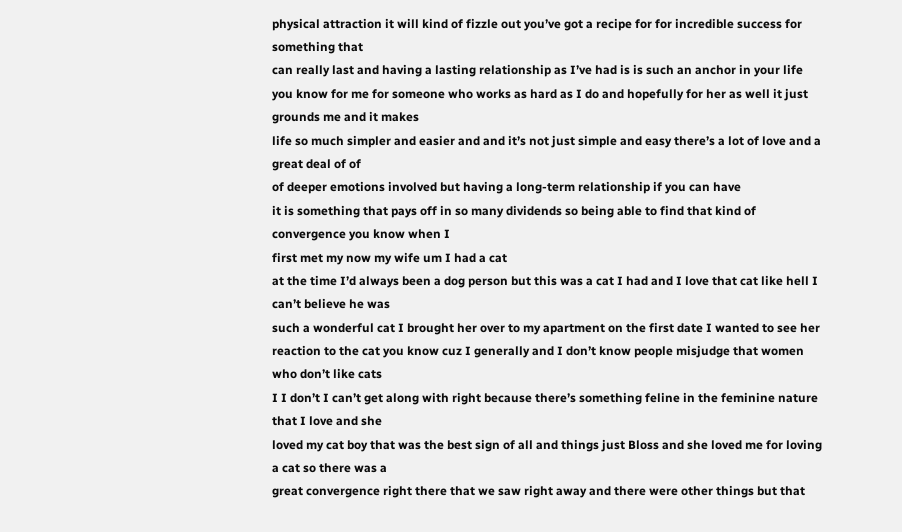physical attraction it will kind of fizzle out you’ve got a recipe for for incredible success for something that
can really last and having a lasting relationship as I’ve had is is such an anchor in your life
you know for me for someone who works as hard as I do and hopefully for her as well it just grounds me and it makes
life so much simpler and easier and and it’s not just simple and easy there’s a lot of love and a great deal of of
of deeper emotions involved but having a long-term relationship if you can have
it is something that pays off in so many dividends so being able to find that kind of convergence you know when I
first met my now my wife um I had a cat
at the time I’d always been a dog person but this was a cat I had and I love that cat like hell I can’t believe he was
such a wonderful cat I brought her over to my apartment on the first date I wanted to see her
reaction to the cat you know cuz I generally and I don’t know people misjudge that women who don’t like cats
I I don’t I can’t get along with right because there’s something feline in the feminine nature that I love and she
loved my cat boy that was the best sign of all and things just Bloss and she loved me for loving a cat so there was a
great convergence right there that we saw right away and there were other things but that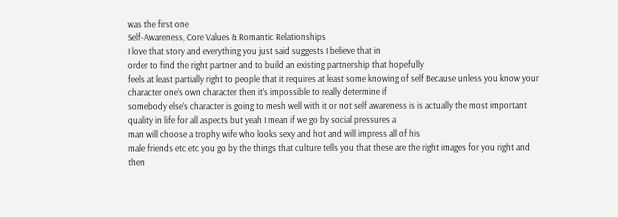was the first one
Self-Awareness, Core Values & Romantic Relationships
I love that story and everything you just said suggests I believe that in
order to find the right partner and to build an existing partnership that hopefully
feels at least partially right to people that it requires at least some knowing of self Because unless you know your
character one’s own character then it’s impossible to really determine if
somebody else’s character is going to mesh well with it or not self awareness is is actually the most important
quality in life for all aspects but yeah I mean if we go by social pressures a
man will choose a trophy wife who looks sexy and hot and will impress all of his
male friends etc etc you go by the things that culture tells you that these are the right images for you right and
then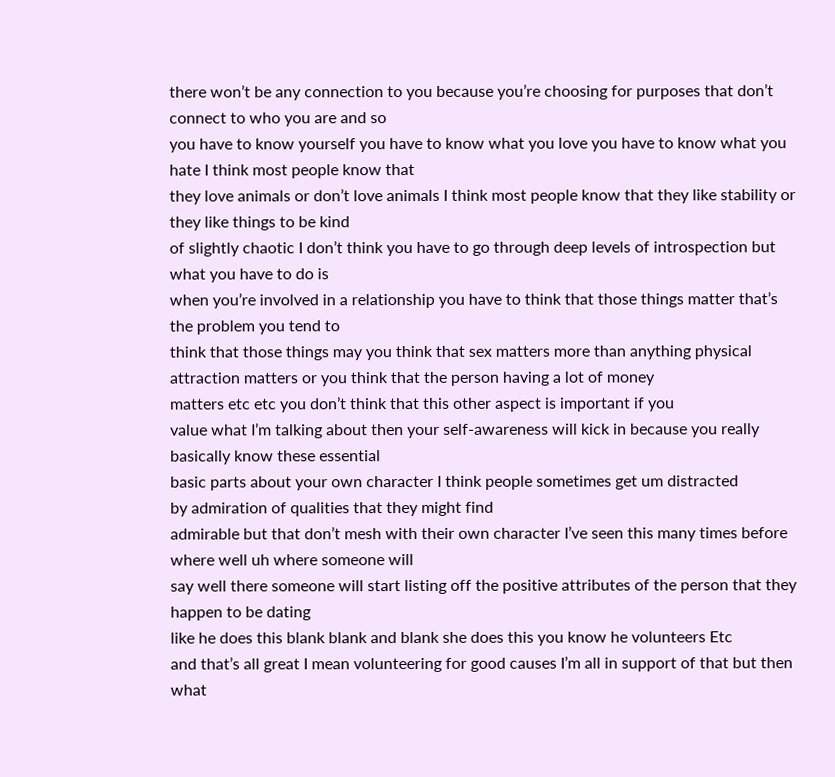there won’t be any connection to you because you’re choosing for purposes that don’t connect to who you are and so
you have to know yourself you have to know what you love you have to know what you hate I think most people know that
they love animals or don’t love animals I think most people know that they like stability or they like things to be kind
of slightly chaotic I don’t think you have to go through deep levels of introspection but what you have to do is
when you’re involved in a relationship you have to think that those things matter that’s the problem you tend to
think that those things may you think that sex matters more than anything physical attraction matters or you think that the person having a lot of money
matters etc etc you don’t think that this other aspect is important if you
value what I’m talking about then your self-awareness will kick in because you really basically know these essential
basic parts about your own character I think people sometimes get um distracted
by admiration of qualities that they might find
admirable but that don’t mesh with their own character I’ve seen this many times before where well uh where someone will
say well there someone will start listing off the positive attributes of the person that they happen to be dating
like he does this blank blank and blank she does this you know he volunteers Etc
and that’s all great I mean volunteering for good causes I’m all in support of that but then what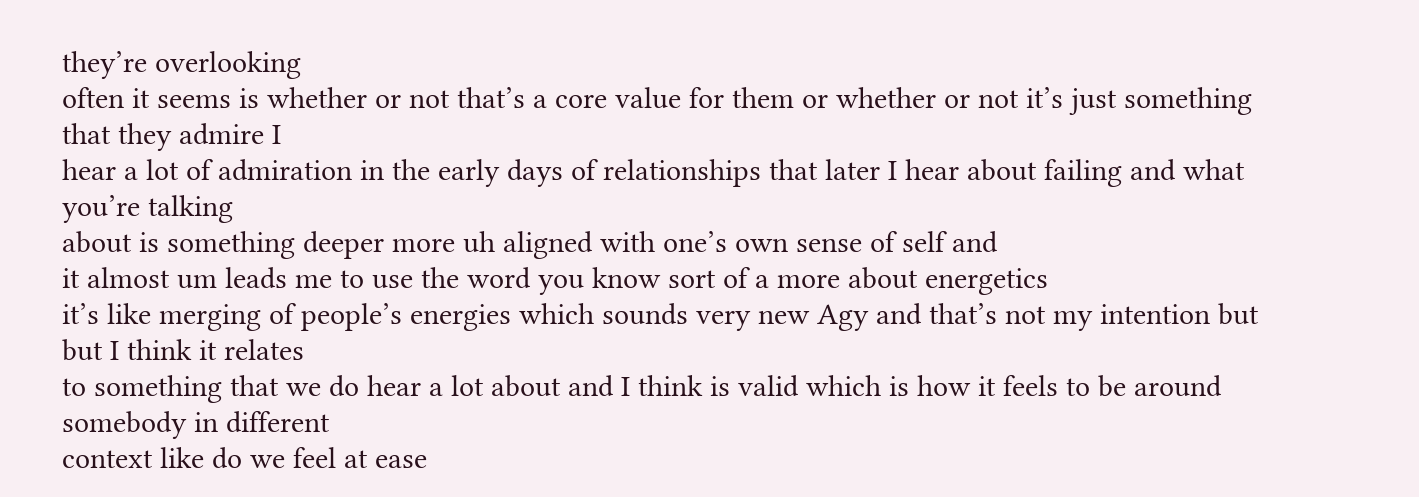they’re overlooking
often it seems is whether or not that’s a core value for them or whether or not it’s just something that they admire I
hear a lot of admiration in the early days of relationships that later I hear about failing and what you’re talking
about is something deeper more uh aligned with one’s own sense of self and
it almost um leads me to use the word you know sort of a more about energetics
it’s like merging of people’s energies which sounds very new Agy and that’s not my intention but but I think it relates
to something that we do hear a lot about and I think is valid which is how it feels to be around somebody in different
context like do we feel at ease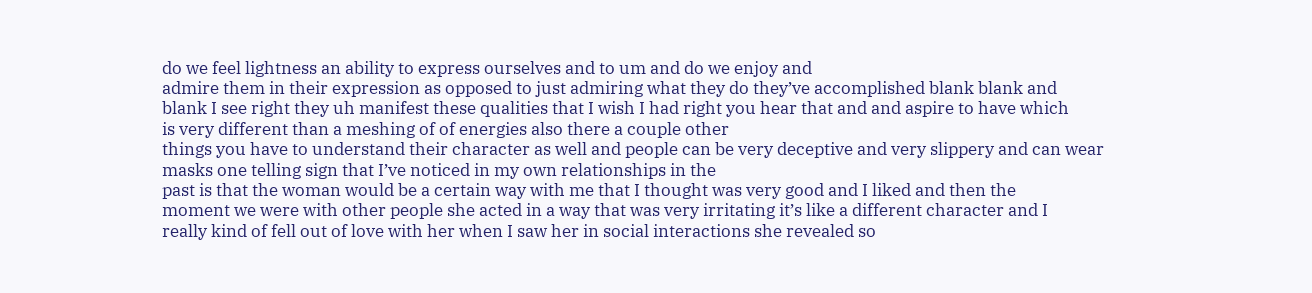do we feel lightness an ability to express ourselves and to um and do we enjoy and
admire them in their expression as opposed to just admiring what they do they’ve accomplished blank blank and
blank I see right they uh manifest these qualities that I wish I had right you hear that and and aspire to have which
is very different than a meshing of of energies also there a couple other
things you have to understand their character as well and people can be very deceptive and very slippery and can wear
masks one telling sign that I’ve noticed in my own relationships in the
past is that the woman would be a certain way with me that I thought was very good and I liked and then the
moment we were with other people she acted in a way that was very irritating it’s like a different character and I
really kind of fell out of love with her when I saw her in social interactions she revealed so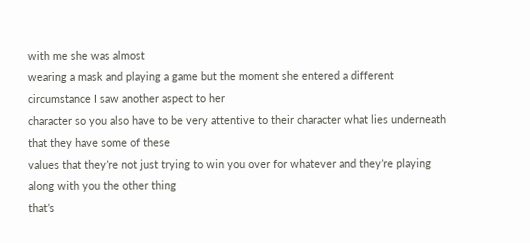with me she was almost
wearing a mask and playing a game but the moment she entered a different circumstance I saw another aspect to her
character so you also have to be very attentive to their character what lies underneath that they have some of these
values that they’re not just trying to win you over for whatever and they’re playing along with you the other thing
that’s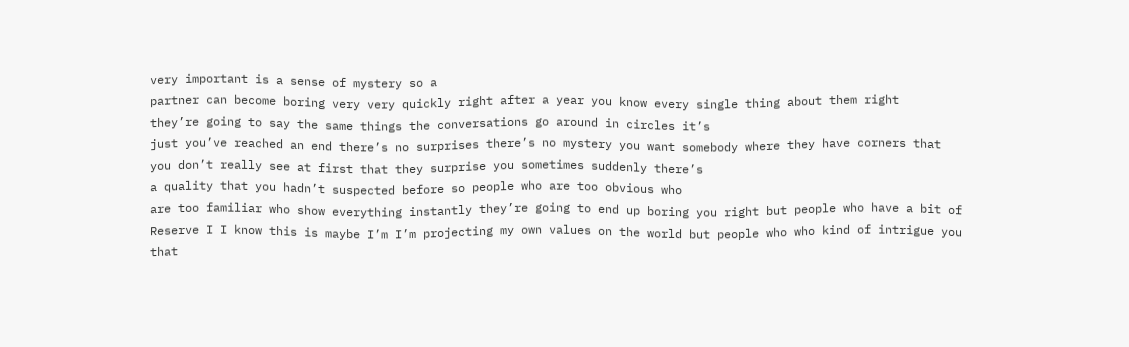very important is a sense of mystery so a
partner can become boring very very quickly right after a year you know every single thing about them right
they’re going to say the same things the conversations go around in circles it’s
just you’ve reached an end there’s no surprises there’s no mystery you want somebody where they have corners that
you don’t really see at first that they surprise you sometimes suddenly there’s
a quality that you hadn’t suspected before so people who are too obvious who
are too familiar who show everything instantly they’re going to end up boring you right but people who have a bit of
Reserve I I know this is maybe I’m I’m projecting my own values on the world but people who who kind of intrigue you
that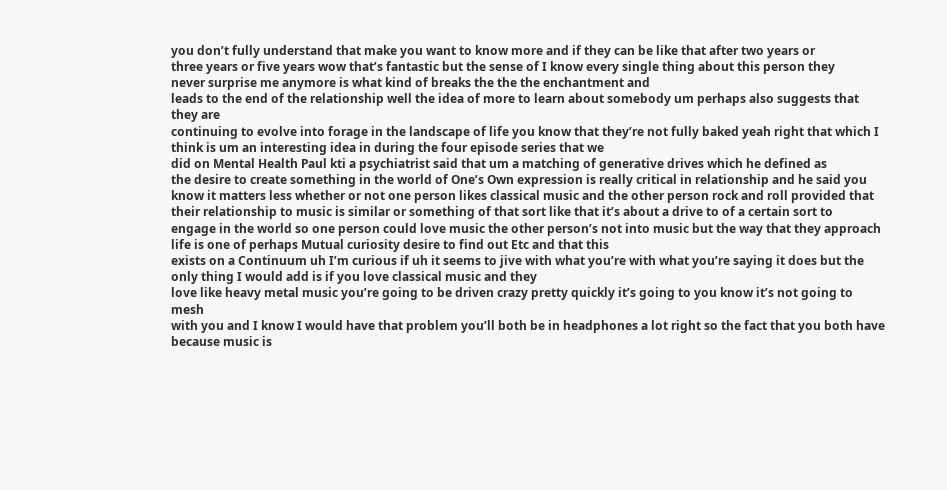you don’t fully understand that make you want to know more and if they can be like that after two years or
three years or five years wow that’s fantastic but the sense of I know every single thing about this person they
never surprise me anymore is what kind of breaks the the the enchantment and
leads to the end of the relationship well the idea of more to learn about somebody um perhaps also suggests that they are
continuing to evolve into forage in the landscape of life you know that they’re not fully baked yeah right that which I
think is um an interesting idea in during the four episode series that we
did on Mental Health Paul kti a psychiatrist said that um a matching of generative drives which he defined as
the desire to create something in the world of One’s Own expression is really critical in relationship and he said you
know it matters less whether or not one person likes classical music and the other person rock and roll provided that
their relationship to music is similar or something of that sort like that it’s about a drive to of a certain sort to
engage in the world so one person could love music the other person’s not into music but the way that they approach
life is one of perhaps Mutual curiosity desire to find out Etc and that this
exists on a Continuum uh I’m curious if uh it seems to jive with what you’re with what you’re saying it does but the
only thing I would add is if you love classical music and they
love like heavy metal music you’re going to be driven crazy pretty quickly it’s going to you know it’s not going to mesh
with you and I know I would have that problem you’ll both be in headphones a lot right so the fact that you both have
because music is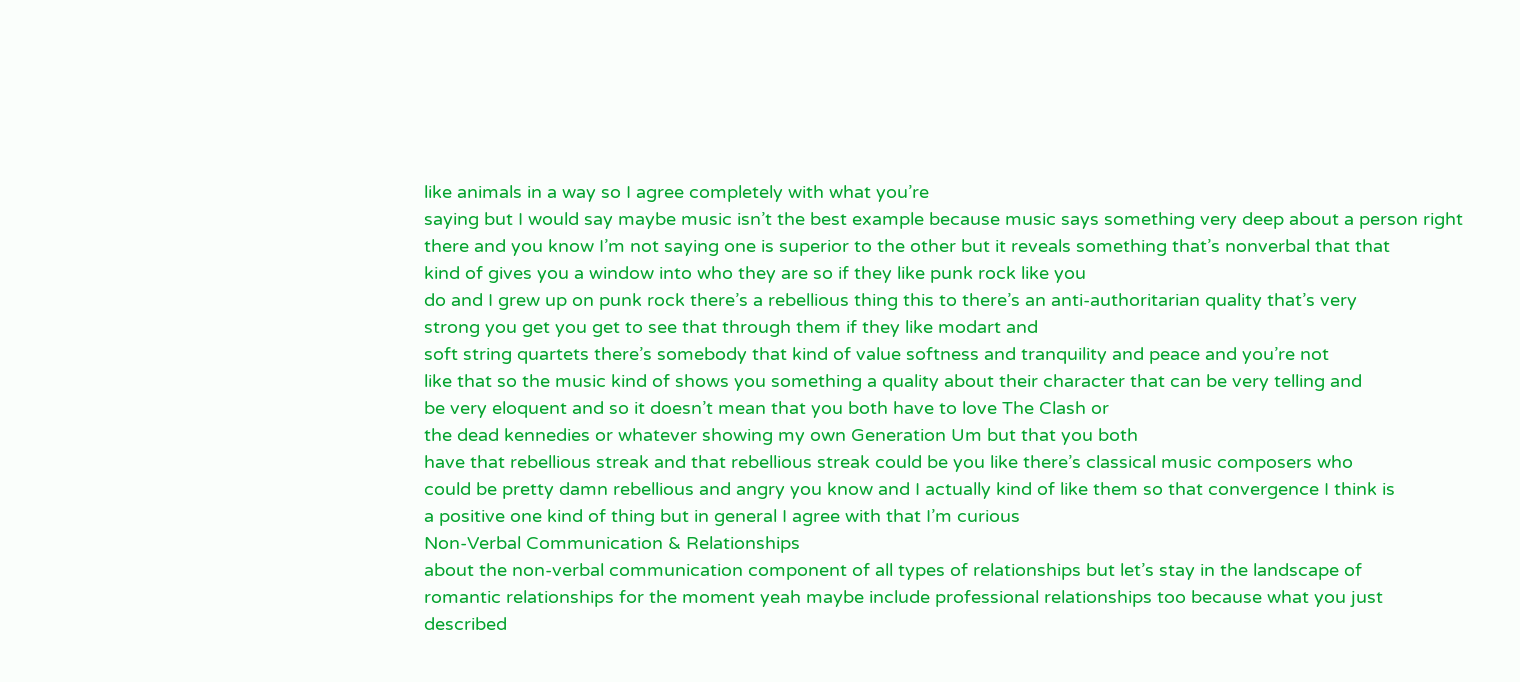like animals in a way so I agree completely with what you’re
saying but I would say maybe music isn’t the best example because music says something very deep about a person right
there and you know I’m not saying one is superior to the other but it reveals something that’s nonverbal that that
kind of gives you a window into who they are so if they like punk rock like you
do and I grew up on punk rock there’s a rebellious thing this to there’s an anti-authoritarian quality that’s very
strong you get you get to see that through them if they like modart and
soft string quartets there’s somebody that kind of value softness and tranquility and peace and you’re not
like that so the music kind of shows you something a quality about their character that can be very telling and
be very eloquent and so it doesn’t mean that you both have to love The Clash or
the dead kennedies or whatever showing my own Generation Um but that you both
have that rebellious streak and that rebellious streak could be you like there’s classical music composers who
could be pretty damn rebellious and angry you know and I actually kind of like them so that convergence I think is
a positive one kind of thing but in general I agree with that I’m curious
Non-Verbal Communication & Relationships
about the non-verbal communication component of all types of relationships but let’s stay in the landscape of
romantic relationships for the moment yeah maybe include professional relationships too because what you just
described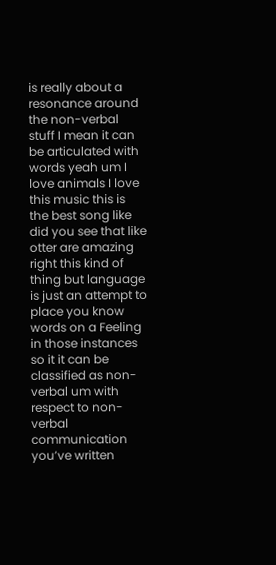is really about a resonance around the non-verbal stuff I mean it can be articulated with words yeah um I
love animals I love this music this is the best song like did you see that like otter are amazing right this kind of
thing but language is just an attempt to place you know words on a Feeling in those instances so it it can be
classified as non-verbal um with respect to non-verbal
communication you’ve written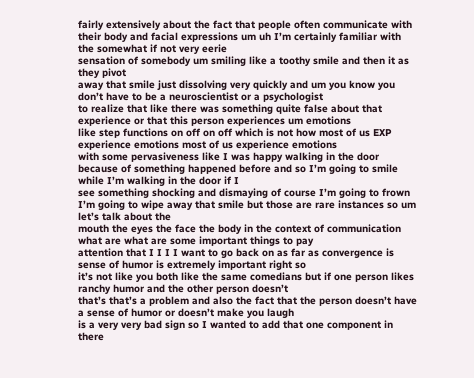fairly extensively about the fact that people often communicate with
their body and facial expressions um uh I’m certainly familiar with the somewhat if not very eerie
sensation of somebody um smiling like a toothy smile and then it as they pivot
away that smile just dissolving very quickly and um you know you don’t have to be a neuroscientist or a psychologist
to realize that like there was something quite false about that experience or that this person experiences um emotions
like step functions on off on off which is not how most of us EXP experience emotions most of us experience emotions
with some pervasiveness like I was happy walking in the door because of something happened before and so I’m going to smile while I’m walking in the door if I
see something shocking and dismaying of course I’m going to frown I’m going to wipe away that smile but those are rare instances so um let’s talk about the
mouth the eyes the face the body in the context of communication what are what are some important things to pay
attention that I I I I want to go back on as far as convergence is sense of humor is extremely important right so
it’s not like you both like the same comedians but if one person likes ranchy humor and the other person doesn’t
that’s that’s a problem and also the fact that the person doesn’t have a sense of humor or doesn’t make you laugh
is a very very bad sign so I wanted to add that one component in there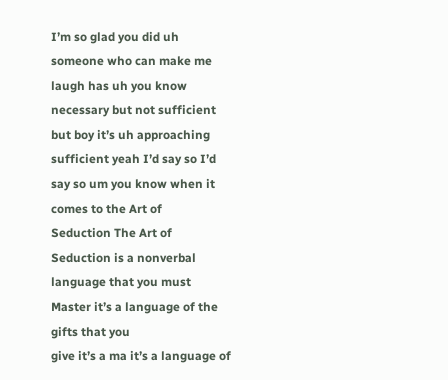I’m so glad you did uh someone who can make me
laugh has uh you know necessary but not sufficient but boy it’s uh approaching
sufficient yeah I’d say so I’d say so um you know when it comes to the Art of
Seduction The Art of Seduction is a nonverbal language that you must Master it’s a language of the gifts that you
give it’s a ma it’s a language of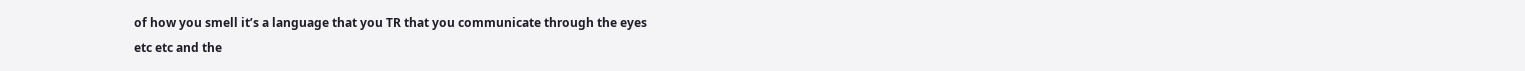of how you smell it’s a language that you TR that you communicate through the eyes
etc etc and the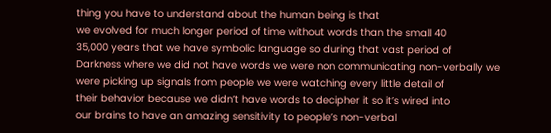thing you have to understand about the human being is that
we evolved for much longer period of time without words than the small 40
35,000 years that we have symbolic language so during that vast period of
Darkness where we did not have words we were non communicating non-verbally we
were picking up signals from people we were watching every little detail of
their behavior because we didn’t have words to decipher it so it’s wired into
our brains to have an amazing sensitivity to people’s non-verbal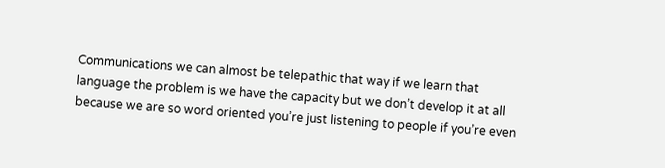Communications we can almost be telepathic that way if we learn that
language the problem is we have the capacity but we don’t develop it at all
because we are so word oriented you’re just listening to people if you’re even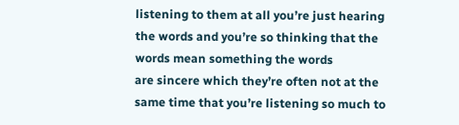listening to them at all you’re just hearing the words and you’re so thinking that the words mean something the words
are sincere which they’re often not at the same time that you’re listening so much to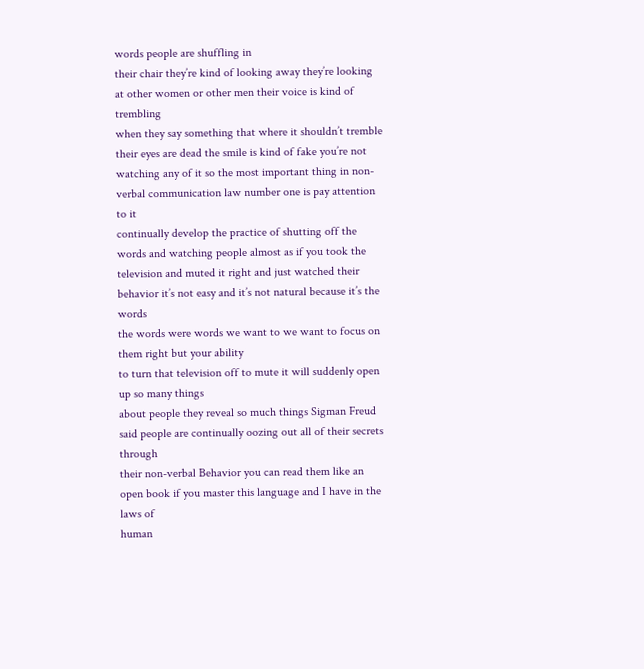words people are shuffling in
their chair they’re kind of looking away they’re looking at other women or other men their voice is kind of trembling
when they say something that where it shouldn’t tremble their eyes are dead the smile is kind of fake you’re not
watching any of it so the most important thing in non-verbal communication law number one is pay attention to it
continually develop the practice of shutting off the words and watching people almost as if you took the
television and muted it right and just watched their behavior it’s not easy and it’s not natural because it’s the words
the words were words we want to we want to focus on them right but your ability
to turn that television off to mute it will suddenly open up so many things
about people they reveal so much things Sigman Freud said people are continually oozing out all of their secrets through
their non-verbal Behavior you can read them like an open book if you master this language and I have in the laws of
human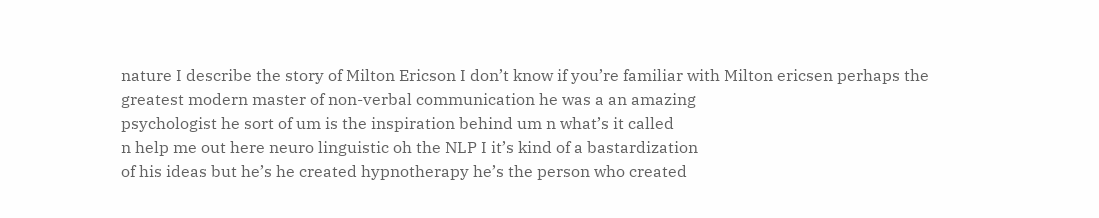nature I describe the story of Milton Ericson I don’t know if you’re familiar with Milton ericsen perhaps the
greatest modern master of non-verbal communication he was a an amazing
psychologist he sort of um is the inspiration behind um n what’s it called
n help me out here neuro linguistic oh the NLP I it’s kind of a bastardization
of his ideas but he’s he created hypnotherapy he’s the person who created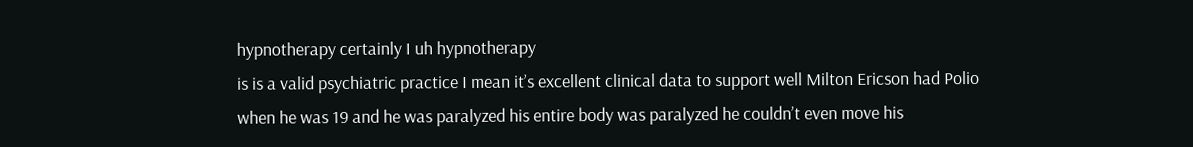hypnotherapy certainly I uh hypnotherapy
is is a valid psychiatric practice I mean it’s excellent clinical data to support well Milton Ericson had Polio
when he was 19 and he was paralyzed his entire body was paralyzed he couldn’t even move his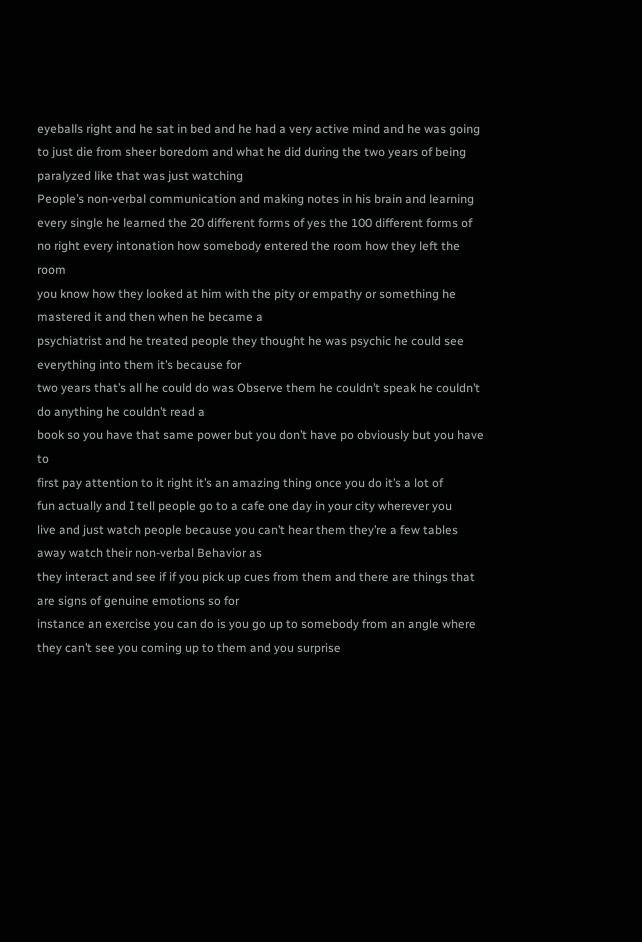eyeballs right and he sat in bed and he had a very active mind and he was going
to just die from sheer boredom and what he did during the two years of being paralyzed like that was just watching
People’s non-verbal communication and making notes in his brain and learning
every single he learned the 20 different forms of yes the 100 different forms of
no right every intonation how somebody entered the room how they left the room
you know how they looked at him with the pity or empathy or something he mastered it and then when he became a
psychiatrist and he treated people they thought he was psychic he could see everything into them it’s because for
two years that’s all he could do was Observe them he couldn’t speak he couldn’t do anything he couldn’t read a
book so you have that same power but you don’t have po obviously but you have to
first pay attention to it right it’s an amazing thing once you do it’s a lot of
fun actually and I tell people go to a cafe one day in your city wherever you
live and just watch people because you can’t hear them they’re a few tables away watch their non-verbal Behavior as
they interact and see if if you pick up cues from them and there are things that are signs of genuine emotions so for
instance an exercise you can do is you go up to somebody from an angle where
they can’t see you coming up to them and you surprise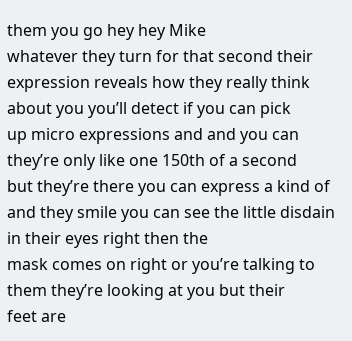them you go hey hey Mike
whatever they turn for that second their expression reveals how they really think about you you’ll detect if you can pick
up micro expressions and and you can they’re only like one 150th of a second
but they’re there you can express a kind of and they smile you can see the little disdain in their eyes right then the
mask comes on right or you’re talking to them they’re looking at you but their
feet are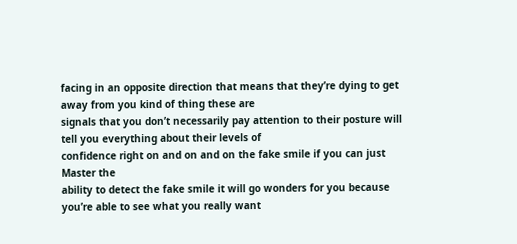facing in an opposite direction that means that they’re dying to get away from you kind of thing these are
signals that you don’t necessarily pay attention to their posture will tell you everything about their levels of
confidence right on and on and on the fake smile if you can just Master the
ability to detect the fake smile it will go wonders for you because you’re able to see what you really want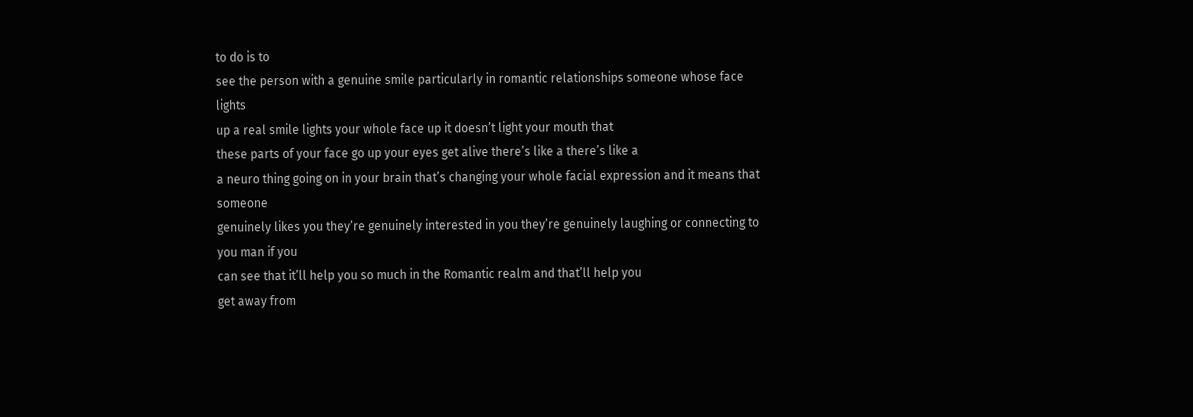to do is to
see the person with a genuine smile particularly in romantic relationships someone whose face lights
up a real smile lights your whole face up it doesn’t light your mouth that
these parts of your face go up your eyes get alive there’s like a there’s like a
a neuro thing going on in your brain that’s changing your whole facial expression and it means that someone
genuinely likes you they’re genuinely interested in you they’re genuinely laughing or connecting to you man if you
can see that it’ll help you so much in the Romantic realm and that’ll help you
get away from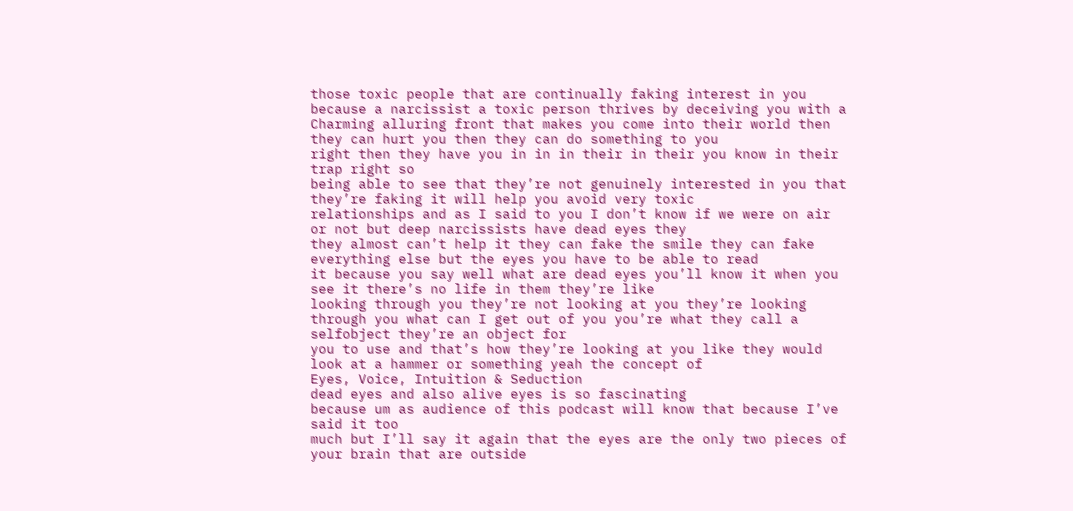those toxic people that are continually faking interest in you
because a narcissist a toxic person thrives by deceiving you with a
Charming alluring front that makes you come into their world then they can hurt you then they can do something to you
right then they have you in in in their in their you know in their trap right so
being able to see that they’re not genuinely interested in you that they’re faking it will help you avoid very toxic
relationships and as I said to you I don’t know if we were on air or not but deep narcissists have dead eyes they
they almost can’t help it they can fake the smile they can fake everything else but the eyes you have to be able to read
it because you say well what are dead eyes you’ll know it when you see it there’s no life in them they’re like
looking through you they’re not looking at you they’re looking through you what can I get out of you you’re what they call a selfobject they’re an object for
you to use and that’s how they’re looking at you like they would look at a hammer or something yeah the concept of
Eyes, Voice, Intuition & Seduction
dead eyes and also alive eyes is so fascinating
because um as audience of this podcast will know that because I’ve said it too
much but I’ll say it again that the eyes are the only two pieces of your brain that are outside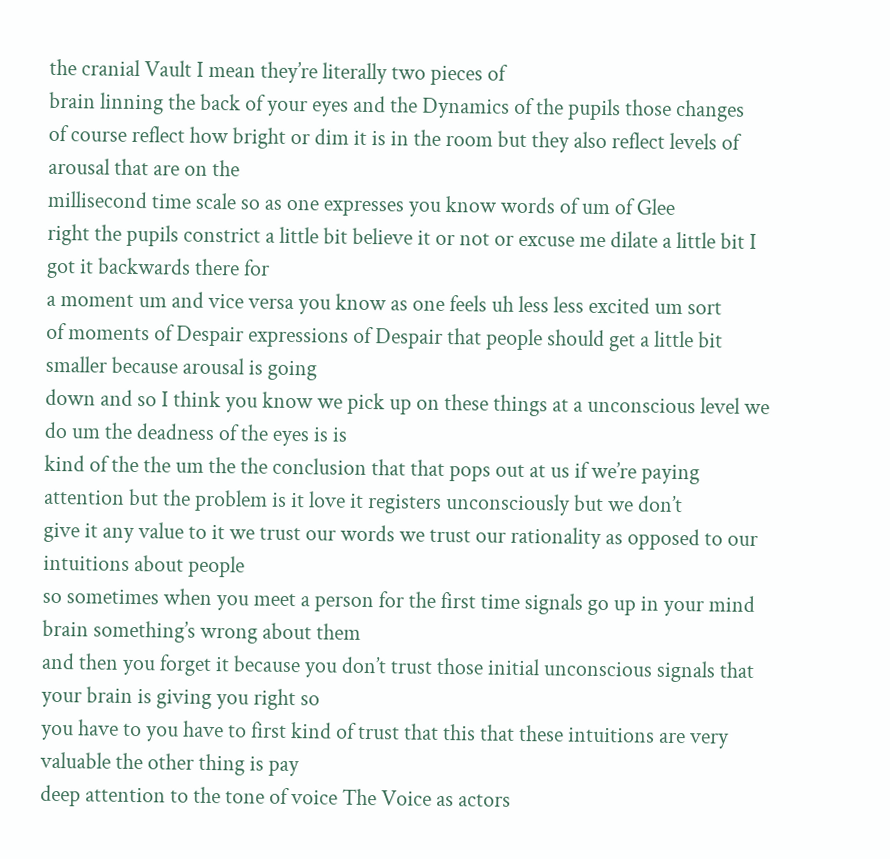the cranial Vault I mean they’re literally two pieces of
brain linning the back of your eyes and the Dynamics of the pupils those changes
of course reflect how bright or dim it is in the room but they also reflect levels of arousal that are on the
millisecond time scale so as one expresses you know words of um of Glee
right the pupils constrict a little bit believe it or not or excuse me dilate a little bit I got it backwards there for
a moment um and vice versa you know as one feels uh less less excited um sort
of moments of Despair expressions of Despair that people should get a little bit smaller because arousal is going
down and so I think you know we pick up on these things at a unconscious level we do um the deadness of the eyes is is
kind of the the um the the conclusion that that pops out at us if we’re paying
attention but the problem is it love it registers unconsciously but we don’t
give it any value to it we trust our words we trust our rationality as opposed to our intuitions about people
so sometimes when you meet a person for the first time signals go up in your mind brain something’s wrong about them
and then you forget it because you don’t trust those initial unconscious signals that your brain is giving you right so
you have to you have to first kind of trust that this that these intuitions are very valuable the other thing is pay
deep attention to the tone of voice The Voice as actors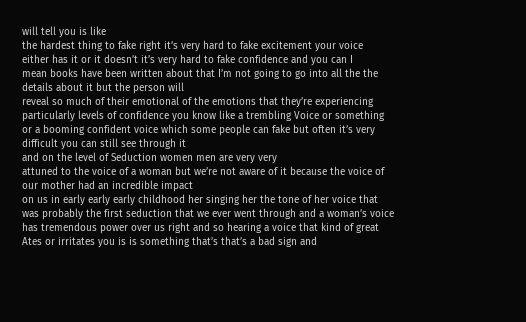will tell you is like
the hardest thing to fake right it’s very hard to fake excitement your voice
either has it or it doesn’t it’s very hard to fake confidence and you can I
mean books have been written about that I’m not going to go into all the the details about it but the person will
reveal so much of their emotional of the emotions that they’re experiencing
particularly levels of confidence you know like a trembling Voice or something
or a booming confident voice which some people can fake but often it’s very difficult you can still see through it
and on the level of Seduction women men are very very
attuned to the voice of a woman but we’re not aware of it because the voice of our mother had an incredible impact
on us in early early early childhood her singing her the tone of her voice that
was probably the first seduction that we ever went through and a woman’s voice
has tremendous power over us right and so hearing a voice that kind of great
Ates or irritates you is is something that’s that’s a bad sign and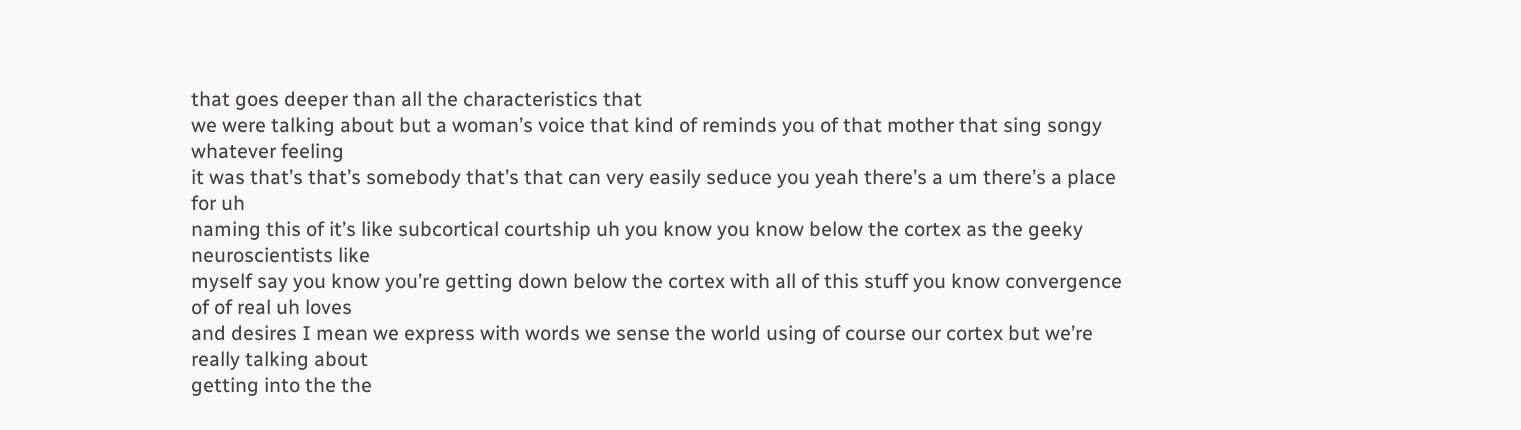that goes deeper than all the characteristics that
we were talking about but a woman’s voice that kind of reminds you of that mother that sing songy whatever feeling
it was that’s that’s somebody that’s that can very easily seduce you yeah there’s a um there’s a place for uh
naming this of it’s like subcortical courtship uh you know you know below the cortex as the geeky neuroscientists like
myself say you know you’re getting down below the cortex with all of this stuff you know convergence of of real uh loves
and desires I mean we express with words we sense the world using of course our cortex but we’re really talking about
getting into the the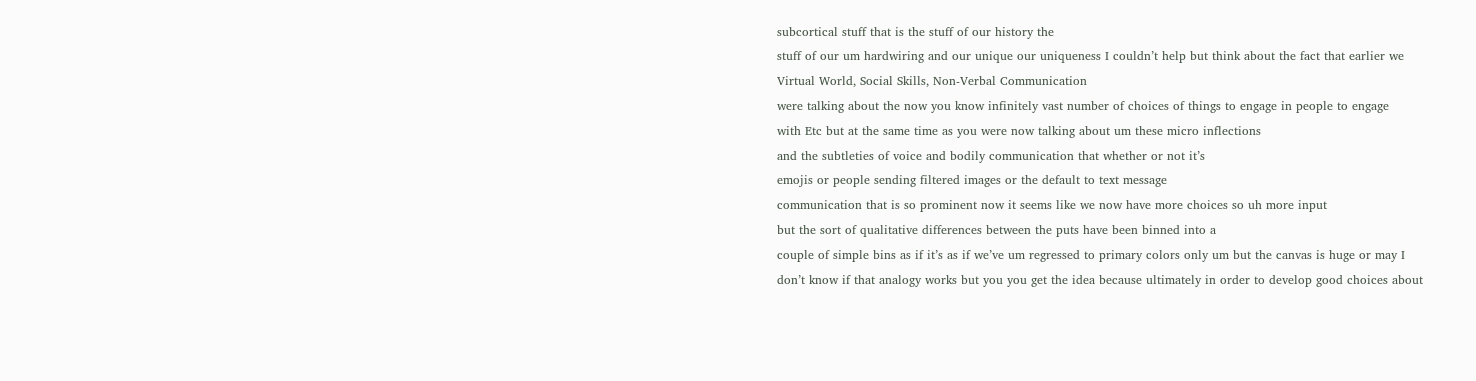subcortical stuff that is the stuff of our history the
stuff of our um hardwiring and our unique our uniqueness I couldn’t help but think about the fact that earlier we
Virtual World, Social Skills, Non-Verbal Communication
were talking about the now you know infinitely vast number of choices of things to engage in people to engage
with Etc but at the same time as you were now talking about um these micro inflections
and the subtleties of voice and bodily communication that whether or not it’s
emojis or people sending filtered images or the default to text message
communication that is so prominent now it seems like we now have more choices so uh more input
but the sort of qualitative differences between the puts have been binned into a
couple of simple bins as if it’s as if we’ve um regressed to primary colors only um but the canvas is huge or may I
don’t know if that analogy works but you you get the idea because ultimately in order to develop good choices about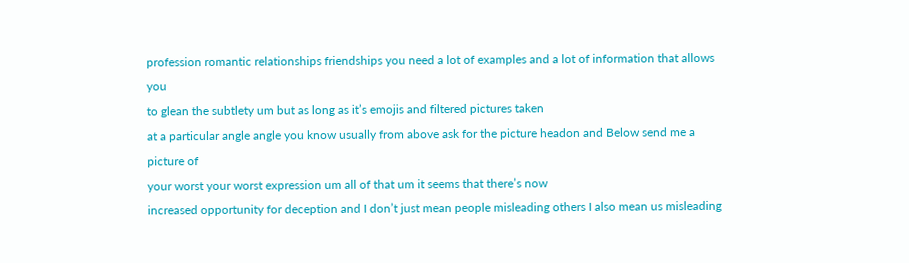profession romantic relationships friendships you need a lot of examples and a lot of information that allows you
to glean the subtlety um but as long as it’s emojis and filtered pictures taken
at a particular angle angle you know usually from above ask for the picture headon and Below send me a picture of
your worst your worst expression um all of that um it seems that there’s now
increased opportunity for deception and I don’t just mean people misleading others I also mean us misleading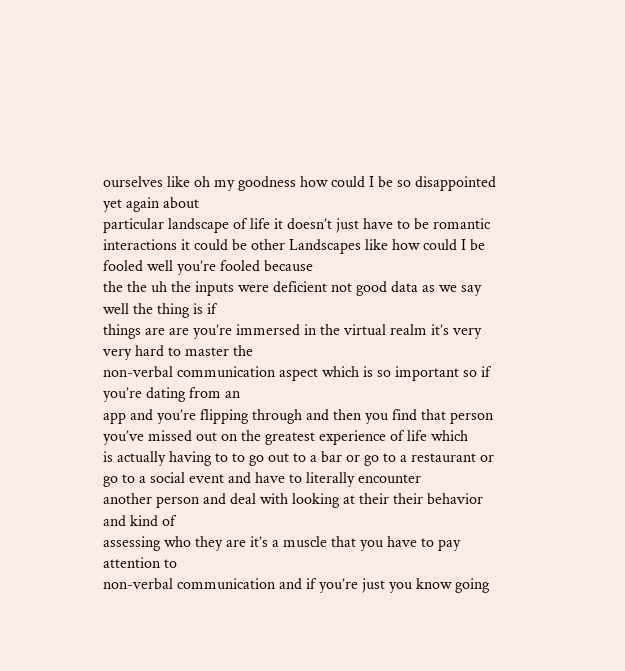ourselves like oh my goodness how could I be so disappointed yet again about
particular landscape of life it doesn’t just have to be romantic interactions it could be other Landscapes like how could I be fooled well you’re fooled because
the the uh the inputs were deficient not good data as we say well the thing is if
things are are you’re immersed in the virtual realm it’s very very hard to master the
non-verbal communication aspect which is so important so if you’re dating from an
app and you’re flipping through and then you find that person you’ve missed out on the greatest experience of life which
is actually having to to go out to a bar or go to a restaurant or go to a social event and have to literally encounter
another person and deal with looking at their their behavior and kind of
assessing who they are it’s a muscle that you have to pay attention to
non-verbal communication and if you’re just you know going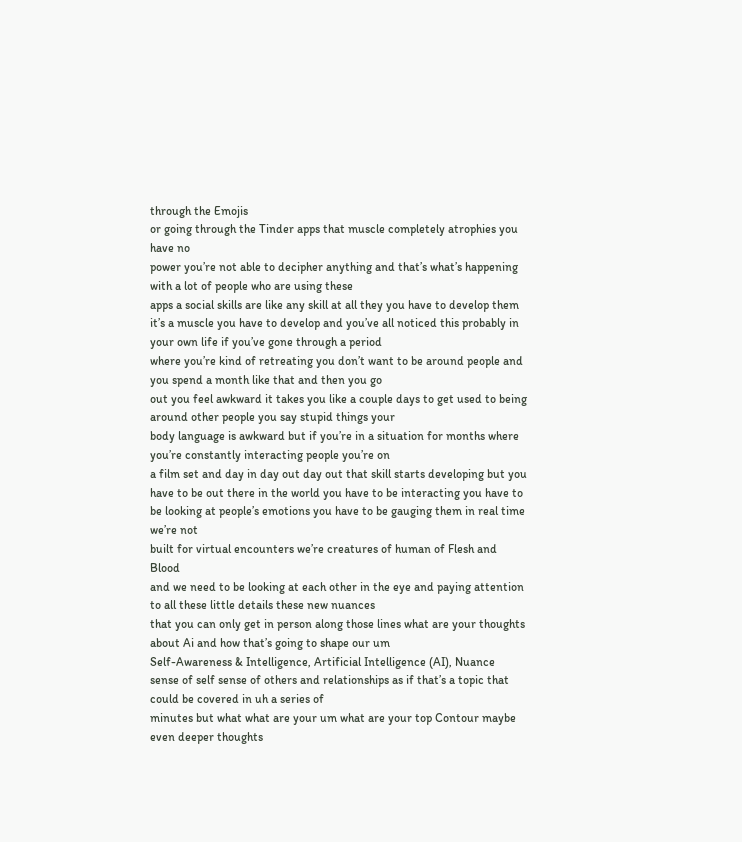through the Emojis
or going through the Tinder apps that muscle completely atrophies you have no
power you’re not able to decipher anything and that’s what’s happening with a lot of people who are using these
apps a social skills are like any skill at all they you have to develop them
it’s a muscle you have to develop and you’ve all noticed this probably in your own life if you’ve gone through a period
where you’re kind of retreating you don’t want to be around people and you spend a month like that and then you go
out you feel awkward it takes you like a couple days to get used to being around other people you say stupid things your
body language is awkward but if you’re in a situation for months where you’re constantly interacting people you’re on
a film set and day in day out day out that skill starts developing but you
have to be out there in the world you have to be interacting you have to be looking at people’s emotions you have to be gauging them in real time we’re not
built for virtual encounters we’re creatures of human of Flesh and Blood
and we need to be looking at each other in the eye and paying attention to all these little details these new nuances
that you can only get in person along those lines what are your thoughts about Ai and how that’s going to shape our um
Self-Awareness & Intelligence, Artificial Intelligence (AI), Nuance
sense of self sense of others and relationships as if that’s a topic that could be covered in uh a series of
minutes but what what are your um what are your top Contour maybe even deeper thoughts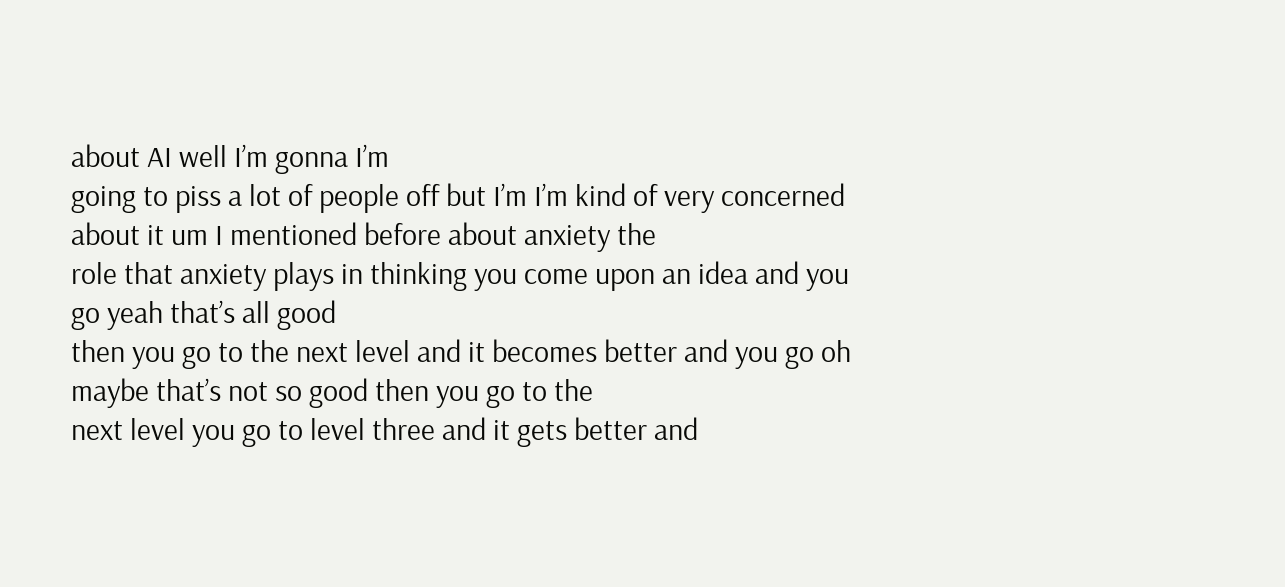about AI well I’m gonna I’m
going to piss a lot of people off but I’m I’m kind of very concerned about it um I mentioned before about anxiety the
role that anxiety plays in thinking you come upon an idea and you go yeah that’s all good
then you go to the next level and it becomes better and you go oh maybe that’s not so good then you go to the
next level you go to level three and it gets better and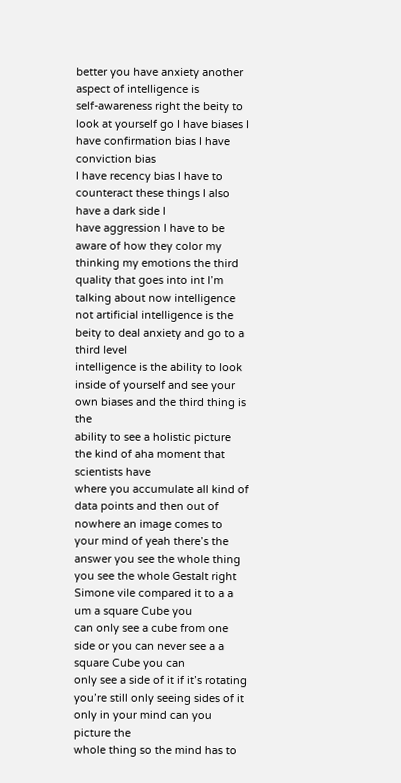better you have anxiety another aspect of intelligence is
self-awareness right the beity to look at yourself go I have biases I have confirmation bias I have conviction bias
I have recency bias I have to counteract these things I also have a dark side I
have aggression I have to be aware of how they color my thinking my emotions the third quality that goes into int I’m
talking about now intelligence not artificial intelligence is the beity to deal anxiety and go to a third level
intelligence is the ability to look inside of yourself and see your own biases and the third thing is the
ability to see a holistic picture the kind of aha moment that scientists have
where you accumulate all kind of data points and then out of nowhere an image comes to your mind of yeah there’s the
answer you see the whole thing you see the whole Gestalt right Simone vile compared it to a a um a square Cube you
can only see a cube from one side or you can never see a a square Cube you can
only see a side of it if it’s rotating you’re still only seeing sides of it only in your mind can you picture the
whole thing so the mind has to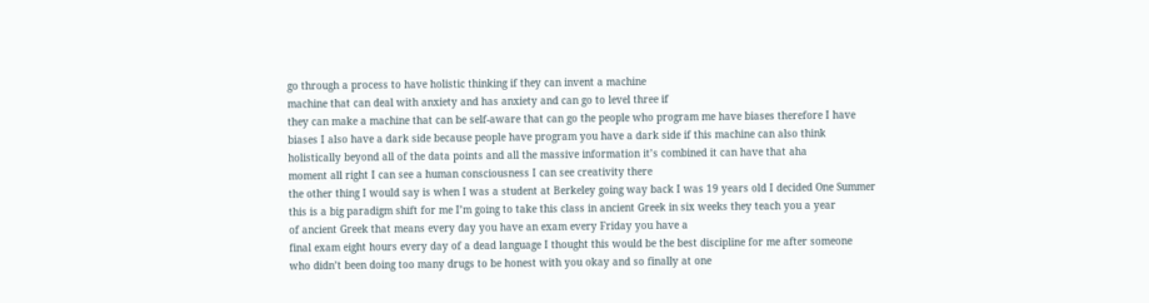go through a process to have holistic thinking if they can invent a machine
machine that can deal with anxiety and has anxiety and can go to level three if
they can make a machine that can be self-aware that can go the people who program me have biases therefore I have
biases I also have a dark side because people have program you have a dark side if this machine can also think
holistically beyond all of the data points and all the massive information it’s combined it can have that aha
moment all right I can see a human consciousness I can see creativity there
the other thing I would say is when I was a student at Berkeley going way back I was 19 years old I decided One Summer
this is a big paradigm shift for me I’m going to take this class in ancient Greek in six weeks they teach you a year
of ancient Greek that means every day you have an exam every Friday you have a
final exam eight hours every day of a dead language I thought this would be the best discipline for me after someone
who didn’t been doing too many drugs to be honest with you okay and so finally at one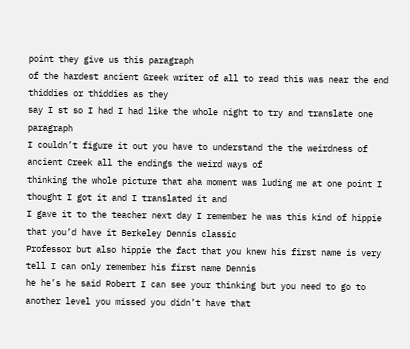point they give us this paragraph
of the hardest ancient Greek writer of all to read this was near the end thiddies or thiddies as they
say I st so I had I had like the whole night to try and translate one paragraph
I couldn’t figure it out you have to understand the the weirdness of ancient Creek all the endings the weird ways of
thinking the whole picture that aha moment was luding me at one point I thought I got it and I translated it and
I gave it to the teacher next day I remember he was this kind of hippie that you’d have it Berkeley Dennis classic
Professor but also hippie the fact that you knew his first name is very tell I can only remember his first name Dennis
he he’s he said Robert I can see your thinking but you need to go to another level you missed you didn’t have that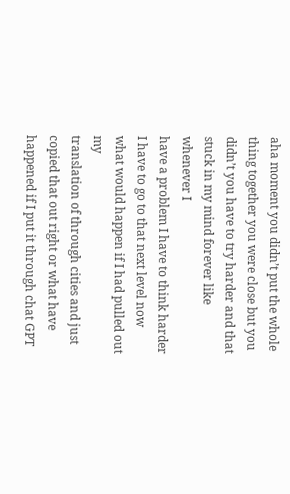aha moment you didn’t put the whole thing together you were close but you didn’t you have to try harder and that stuck in my mind forever like whenever I
have a problem I have to think harder I have to go to that next level now what would happen if I had pulled out my
translation of through cities and just copied that out right or what have happened if I put it through chat GPT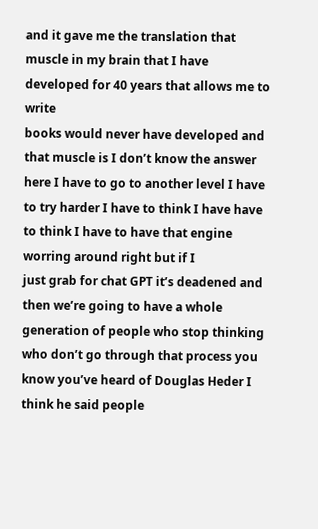and it gave me the translation that muscle in my brain that I have developed for 40 years that allows me to write
books would never have developed and that muscle is I don’t know the answer
here I have to go to another level I have to try harder I have to think I have have to think I have to have that engine worring around right but if I
just grab for chat GPT it’s deadened and then we’re going to have a whole generation of people who stop thinking
who don’t go through that process you know you’ve heard of Douglas Heder I think he said people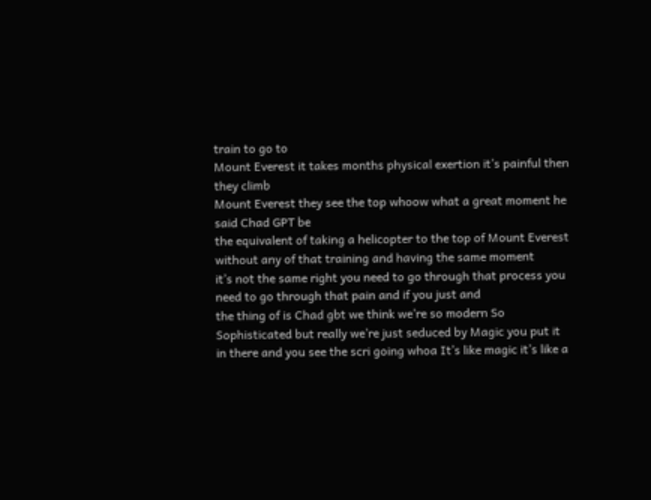train to go to
Mount Everest it takes months physical exertion it’s painful then they climb
Mount Everest they see the top whoow what a great moment he said Chad GPT be
the equivalent of taking a helicopter to the top of Mount Everest without any of that training and having the same moment
it’s not the same right you need to go through that process you need to go through that pain and if you just and
the thing of is Chad gbt we think we’re so modern So Sophisticated but really we’re just seduced by Magic you put it
in there and you see the scri going whoa It’s like magic it’s like a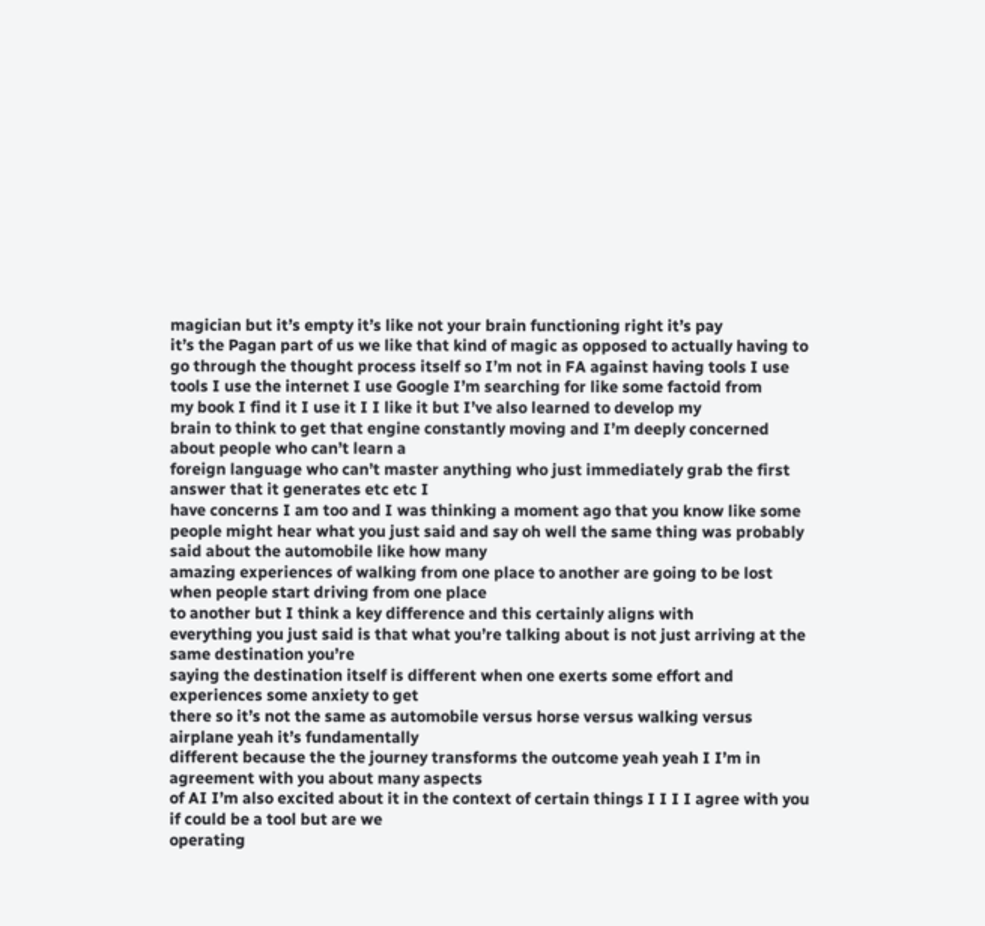magician but it’s empty it’s like not your brain functioning right it’s pay
it’s the Pagan part of us we like that kind of magic as opposed to actually having to
go through the thought process itself so I’m not in FA against having tools I use
tools I use the internet I use Google I’m searching for like some factoid from
my book I find it I use it I I like it but I’ve also learned to develop my
brain to think to get that engine constantly moving and I’m deeply concerned about people who can’t learn a
foreign language who can’t master anything who just immediately grab the first answer that it generates etc etc I
have concerns I am too and I was thinking a moment ago that you know like some
people might hear what you just said and say oh well the same thing was probably said about the automobile like how many
amazing experiences of walking from one place to another are going to be lost when people start driving from one place
to another but I think a key difference and this certainly aligns with
everything you just said is that what you’re talking about is not just arriving at the same destination you’re
saying the destination itself is different when one exerts some effort and experiences some anxiety to get
there so it’s not the same as automobile versus horse versus walking versus airplane yeah it’s fundamentally
different because the the journey transforms the outcome yeah yeah I I’m in agreement with you about many aspects
of AI I’m also excited about it in the context of certain things I I I I agree with you if could be a tool but are we
operating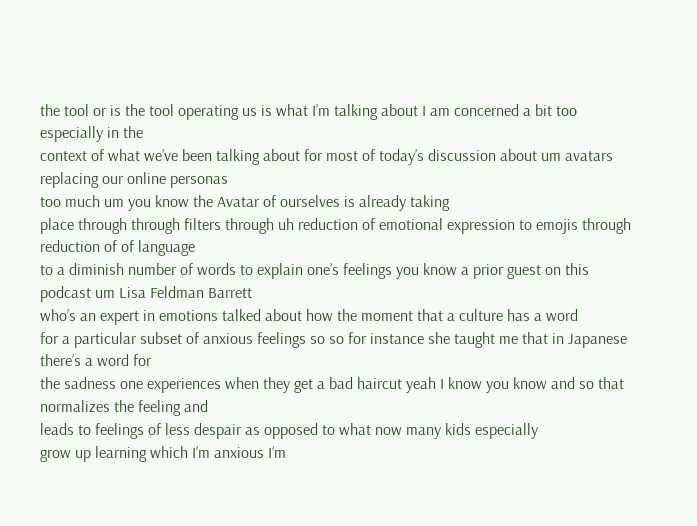the tool or is the tool operating us is what I’m talking about I am concerned a bit too especially in the
context of what we’ve been talking about for most of today’s discussion about um avatars replacing our online personas
too much um you know the Avatar of ourselves is already taking
place through through filters through uh reduction of emotional expression to emojis through reduction of of language
to a diminish number of words to explain one’s feelings you know a prior guest on this podcast um Lisa Feldman Barrett
who’s an expert in emotions talked about how the moment that a culture has a word
for a particular subset of anxious feelings so so for instance she taught me that in Japanese there’s a word for
the sadness one experiences when they get a bad haircut yeah I know you know and so that normalizes the feeling and
leads to feelings of less despair as opposed to what now many kids especially
grow up learning which I’m anxious I’m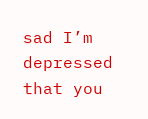sad I’m depressed that you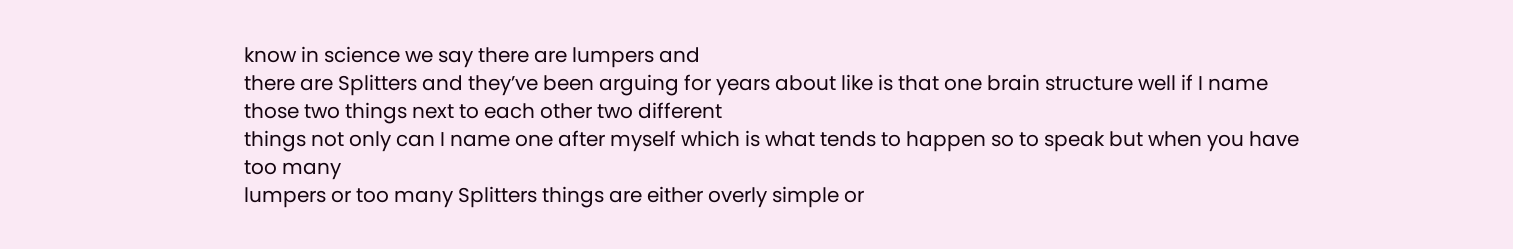know in science we say there are lumpers and
there are Splitters and they’ve been arguing for years about like is that one brain structure well if I name those two things next to each other two different
things not only can I name one after myself which is what tends to happen so to speak but when you have too many
lumpers or too many Splitters things are either overly simple or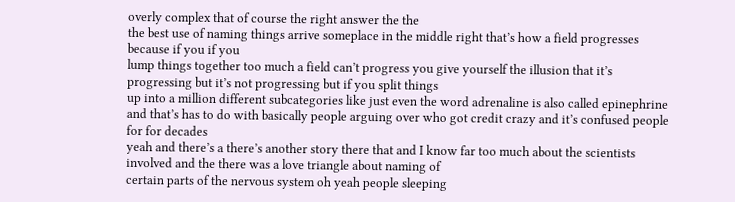overly complex that of course the right answer the the
the best use of naming things arrive someplace in the middle right that’s how a field progresses because if you if you
lump things together too much a field can’t progress you give yourself the illusion that it’s progressing but it’s not progressing but if you split things
up into a million different subcategories like just even the word adrenaline is also called epinephrine
and that’s has to do with basically people arguing over who got credit crazy and it’s confused people for for decades
yeah and there’s a there’s another story there that and I know far too much about the scientists involved and the there was a love triangle about naming of
certain parts of the nervous system oh yeah people sleeping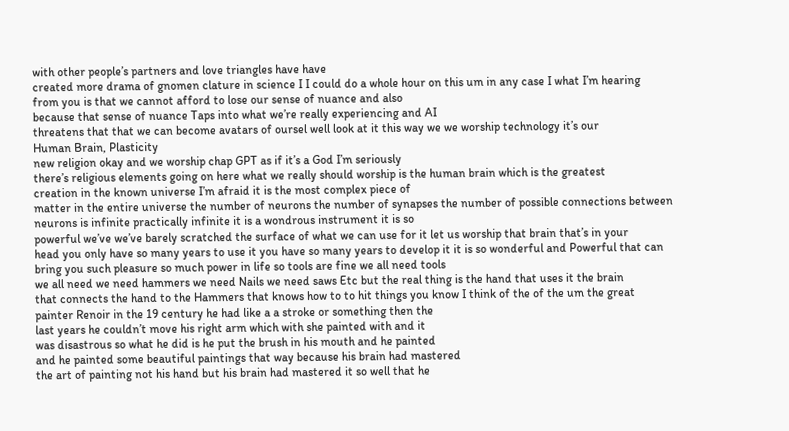with other people’s partners and love triangles have have
created more drama of gnomen clature in science I I could do a whole hour on this um in any case I what I’m hearing
from you is that we cannot afford to lose our sense of nuance and also
because that sense of nuance Taps into what we’re really experiencing and AI
threatens that that we can become avatars of oursel well look at it this way we we worship technology it’s our
Human Brain, Plasticity
new religion okay and we worship chap GPT as if it’s a God I’m seriously
there’s religious elements going on here what we really should worship is the human brain which is the greatest
creation in the known universe I’m afraid it is the most complex piece of
matter in the entire universe the number of neurons the number of synapses the number of possible connections between
neurons is infinite practically infinite it is a wondrous instrument it is so
powerful we’ve we’ve barely scratched the surface of what we can use for it let us worship that brain that’s in your
head you only have so many years to use it you have so many years to develop it it is so wonderful and Powerful that can
bring you such pleasure so much power in life so tools are fine we all need tools
we all need we need hammers we need Nails we need saws Etc but the real thing is the hand that uses it the brain
that connects the hand to the Hammers that knows how to to hit things you know I think of the of the um the great
painter Renoir in the 19 century he had like a a stroke or something then the
last years he couldn’t move his right arm which with she painted with and it
was disastrous so what he did is he put the brush in his mouth and he painted
and he painted some beautiful paintings that way because his brain had mastered
the art of painting not his hand but his brain had mastered it so well that he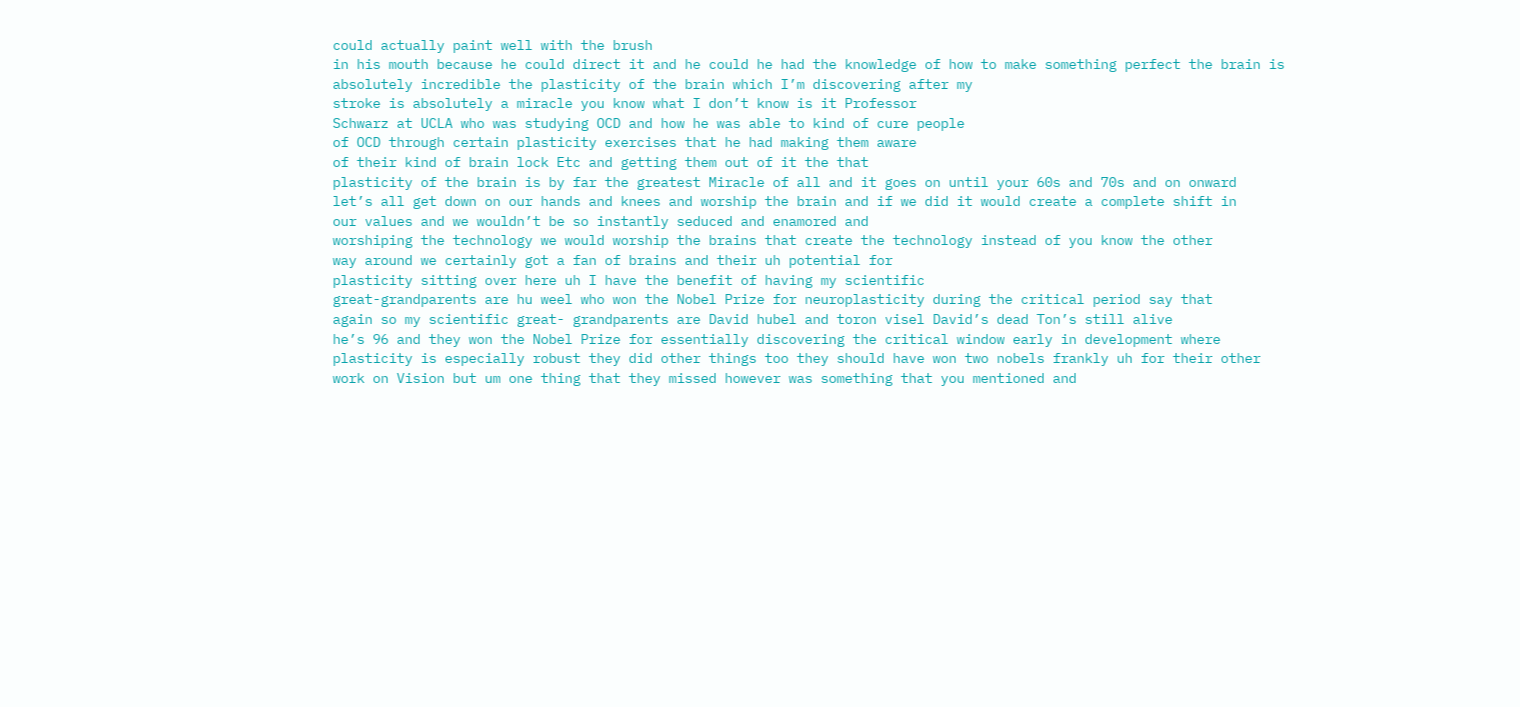could actually paint well with the brush
in his mouth because he could direct it and he could he had the knowledge of how to make something perfect the brain is
absolutely incredible the plasticity of the brain which I’m discovering after my
stroke is absolutely a miracle you know what I don’t know is it Professor
Schwarz at UCLA who was studying OCD and how he was able to kind of cure people
of OCD through certain plasticity exercises that he had making them aware
of their kind of brain lock Etc and getting them out of it the that
plasticity of the brain is by far the greatest Miracle of all and it goes on until your 60s and 70s and on onward
let’s all get down on our hands and knees and worship the brain and if we did it would create a complete shift in
our values and we wouldn’t be so instantly seduced and enamored and
worshiping the technology we would worship the brains that create the technology instead of you know the other
way around we certainly got a fan of brains and their uh potential for
plasticity sitting over here uh I have the benefit of having my scientific
great-grandparents are hu weel who won the Nobel Prize for neuroplasticity during the critical period say that
again so my scientific great- grandparents are David hubel and toron visel David’s dead Ton’s still alive
he’s 96 and they won the Nobel Prize for essentially discovering the critical window early in development where
plasticity is especially robust they did other things too they should have won two nobels frankly uh for their other
work on Vision but um one thing that they missed however was something that you mentioned and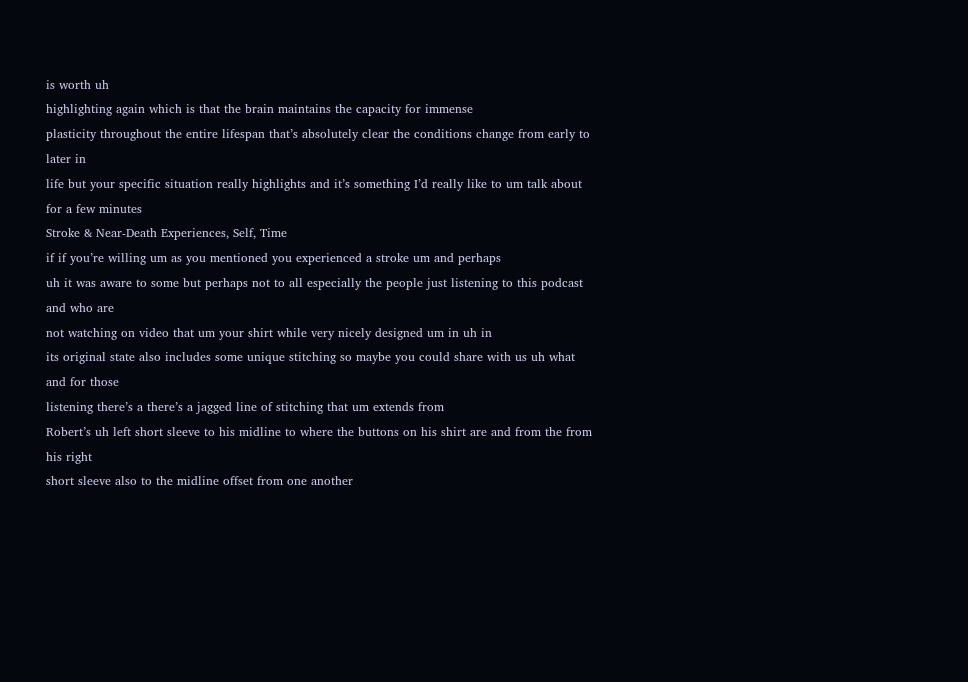is worth uh
highlighting again which is that the brain maintains the capacity for immense
plasticity throughout the entire lifespan that’s absolutely clear the conditions change from early to later in
life but your specific situation really highlights and it’s something I’d really like to um talk about for a few minutes
Stroke & Near-Death Experiences, Self, Time
if if you’re willing um as you mentioned you experienced a stroke um and perhaps
uh it was aware to some but perhaps not to all especially the people just listening to this podcast and who are
not watching on video that um your shirt while very nicely designed um in uh in
its original state also includes some unique stitching so maybe you could share with us uh what and for those
listening there’s a there’s a jagged line of stitching that um extends from
Robert’s uh left short sleeve to his midline to where the buttons on his shirt are and from the from his right
short sleeve also to the midline offset from one another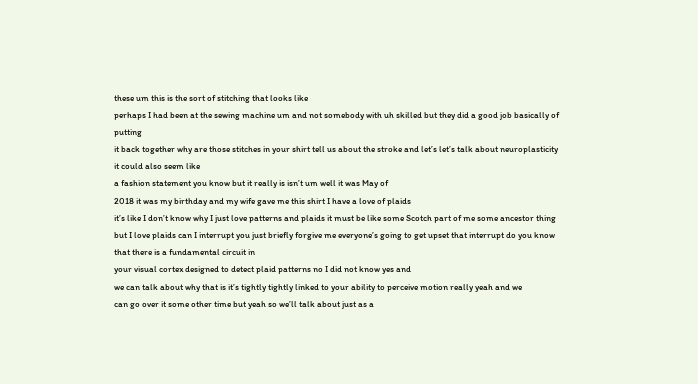these um this is the sort of stitching that looks like
perhaps I had been at the sewing machine um and not somebody with uh skilled but they did a good job basically of putting
it back together why are those stitches in your shirt tell us about the stroke and let’s let’s talk about neuroplasticity it could also seem like
a fashion statement you know but it really is isn’t um well it was May of
2018 it was my birthday and my wife gave me this shirt I have a love of plaids
it’s like I don’t know why I just love patterns and plaids it must be like some Scotch part of me some ancestor thing
but I love plaids can I interrupt you just briefly forgive me everyone’s going to get upset that interrupt do you know that there is a fundamental circuit in
your visual cortex designed to detect plaid patterns no I did not know yes and
we can talk about why that is it’s tightly tightly linked to your ability to perceive motion really yeah and we
can go over it some other time but yeah so we’ll talk about just as a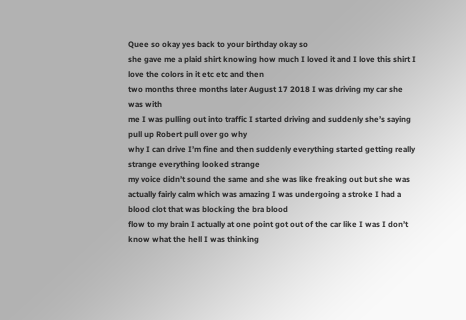Quee so okay yes back to your birthday okay so
she gave me a plaid shirt knowing how much I loved it and I love this shirt I love the colors in it etc etc and then
two months three months later August 17 2018 I was driving my car she was with
me I was pulling out into traffic I started driving and suddenly she’s saying pull up Robert pull over go why
why I can drive I’m fine and then suddenly everything started getting really strange everything looked strange
my voice didn’t sound the same and she was like freaking out but she was
actually fairly calm which was amazing I was undergoing a stroke I had a blood clot that was blocking the bra blood
flow to my brain I actually at one point got out of the car like I was I don’t
know what the hell I was thinking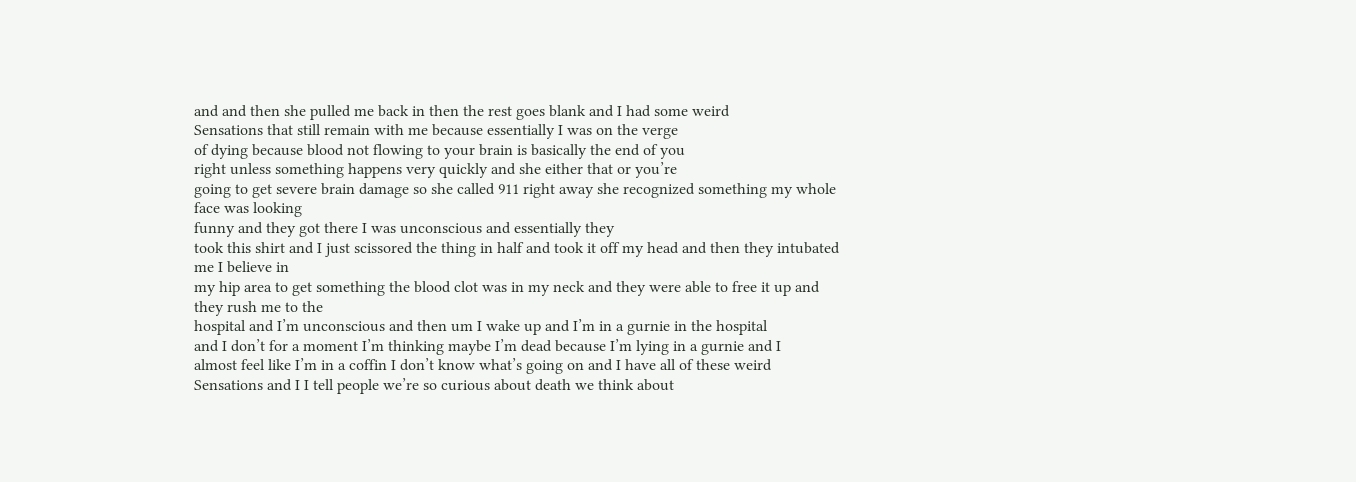and and then she pulled me back in then the rest goes blank and I had some weird
Sensations that still remain with me because essentially I was on the verge
of dying because blood not flowing to your brain is basically the end of you
right unless something happens very quickly and she either that or you’re
going to get severe brain damage so she called 911 right away she recognized something my whole face was looking
funny and they got there I was unconscious and essentially they
took this shirt and I just scissored the thing in half and took it off my head and then they intubated me I believe in
my hip area to get something the blood clot was in my neck and they were able to free it up and they rush me to the
hospital and I’m unconscious and then um I wake up and I’m in a gurnie in the hospital
and I don’t for a moment I’m thinking maybe I’m dead because I’m lying in a gurnie and I
almost feel like I’m in a coffin I don’t know what’s going on and I have all of these weird
Sensations and I I tell people we’re so curious about death we think about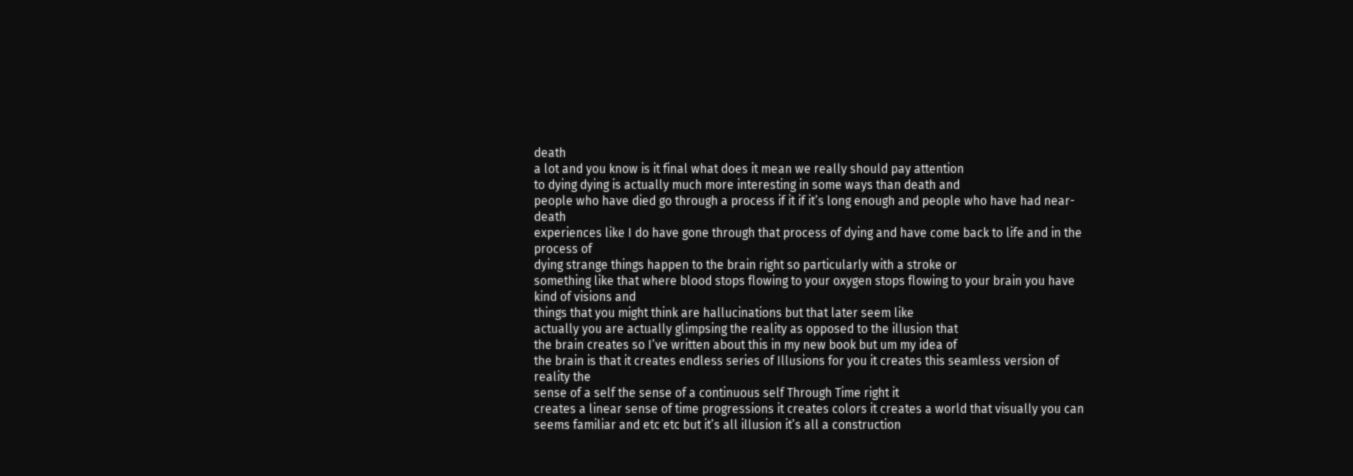death
a lot and you know is it final what does it mean we really should pay attention
to dying dying is actually much more interesting in some ways than death and
people who have died go through a process if it if it’s long enough and people who have had near-death
experiences like I do have gone through that process of dying and have come back to life and in the process of
dying strange things happen to the brain right so particularly with a stroke or
something like that where blood stops flowing to your oxygen stops flowing to your brain you have kind of visions and
things that you might think are hallucinations but that later seem like
actually you are actually glimpsing the reality as opposed to the illusion that
the brain creates so I’ve written about this in my new book but um my idea of
the brain is that it creates endless series of Illusions for you it creates this seamless version of reality the
sense of a self the sense of a continuous self Through Time right it
creates a linear sense of time progressions it creates colors it creates a world that visually you can
seems familiar and etc etc but it’s all illusion it’s all a construction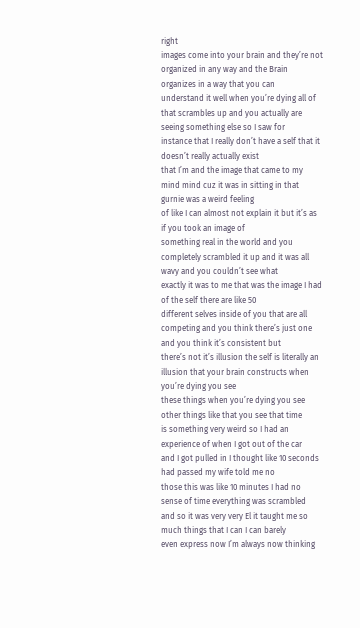right
images come into your brain and they’re not organized in any way and the Brain organizes in a way that you can
understand it well when you’re dying all of that scrambles up and you actually are seeing something else so I saw for
instance that I really don’t have a self that it doesn’t really actually exist
that I’m and the image that came to my mind mind cuz it was in sitting in that gurnie was a weird feeling
of like I can almost not explain it but it’s as if you took an image of
something real in the world and you completely scrambled it up and it was all wavy and you couldn’t see what
exactly it was to me that was the image I had of the self there are like 50
different selves inside of you that are all competing and you think there’s just one and you think it’s consistent but
there’s not it’s illusion the self is literally an illusion that your brain constructs when you’re dying you see
these things when you’re dying you see other things like that you see that time
is something very weird so I had an experience of when I got out of the car
and I got pulled in I thought like 10 seconds had passed my wife told me no
those this was like 10 minutes I had no sense of time everything was scrambled
and so it was very very El it taught me so much things that I can I can barely
even express now I’m always now thinking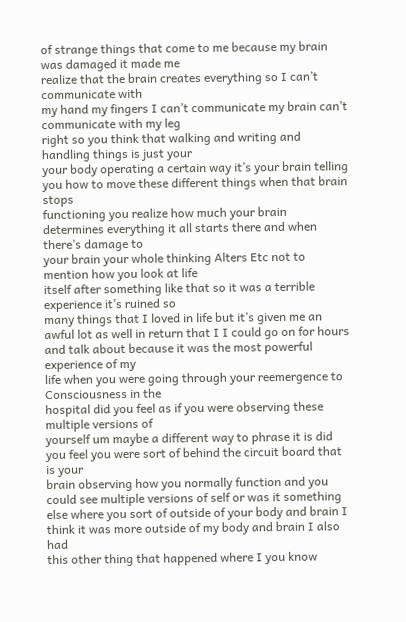of strange things that come to me because my brain was damaged it made me
realize that the brain creates everything so I can’t communicate with
my hand my fingers I can’t communicate my brain can’t communicate with my leg
right so you think that walking and writing and handling things is just your
your body operating a certain way it’s your brain telling you how to move these different things when that brain stops
functioning you realize how much your brain determines everything it all starts there and when there’s damage to
your brain your whole thinking Alters Etc not to mention how you look at life
itself after something like that so it was a terrible experience it’s ruined so
many things that I loved in life but it’s given me an awful lot as well in return that I I could go on for hours
and talk about because it was the most powerful experience of my
life when you were going through your reemergence to Consciousness in the
hospital did you feel as if you were observing these multiple versions of
yourself um maybe a different way to phrase it is did you feel you were sort of behind the circuit board that is your
brain observing how you normally function and you could see multiple versions of self or was it something
else where you sort of outside of your body and brain I think it was more outside of my body and brain I also had
this other thing that happened where I you know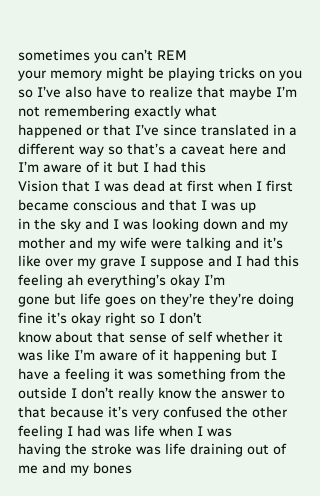sometimes you can’t REM
your memory might be playing tricks on you so I’ve also have to realize that maybe I’m not remembering exactly what
happened or that I’ve since translated in a different way so that’s a caveat here and I’m aware of it but I had this
Vision that I was dead at first when I first became conscious and that I was up
in the sky and I was looking down and my mother and my wife were talking and it’s
like over my grave I suppose and I had this feeling ah everything’s okay I’m
gone but life goes on they’re they’re doing fine it’s okay right so I don’t
know about that sense of self whether it was like I’m aware of it happening but I have a feeling it was something from the
outside I don’t really know the answer to that because it’s very confused the other feeling I had was life when I was
having the stroke was life draining out of me and my bones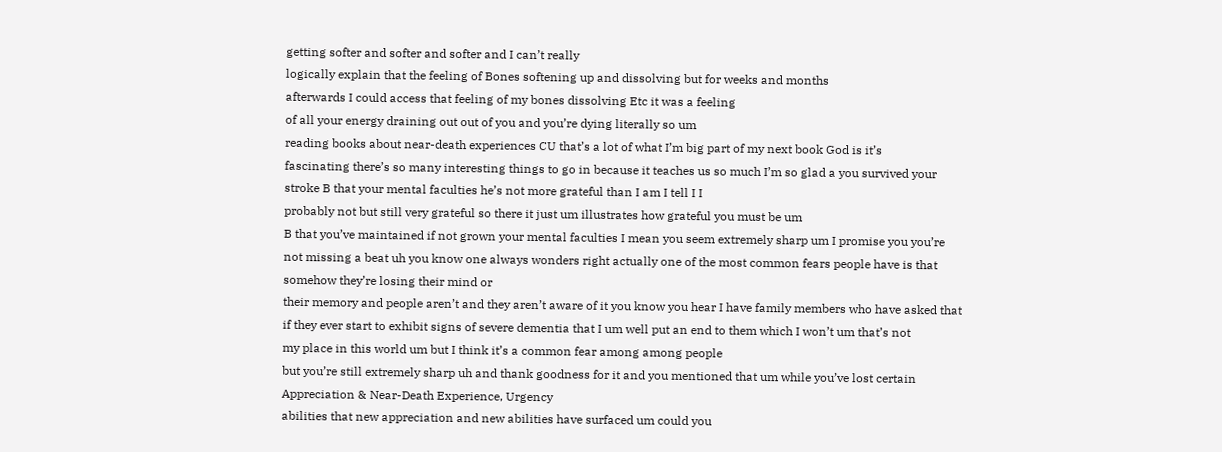getting softer and softer and softer and I can’t really
logically explain that the feeling of Bones softening up and dissolving but for weeks and months
afterwards I could access that feeling of my bones dissolving Etc it was a feeling
of all your energy draining out out of you and you’re dying literally so um
reading books about near-death experiences CU that’s a lot of what I’m big part of my next book God is it’s
fascinating there’s so many interesting things to go in because it teaches us so much I’m so glad a you survived your
stroke B that your mental faculties he’s not more grateful than I am I tell I I
probably not but still very grateful so there it just um illustrates how grateful you must be um
B that you’ve maintained if not grown your mental faculties I mean you seem extremely sharp um I promise you you’re
not missing a beat uh you know one always wonders right actually one of the most common fears people have is that somehow they’re losing their mind or
their memory and people aren’t and they aren’t aware of it you know you hear I have family members who have asked that
if they ever start to exhibit signs of severe dementia that I um well put an end to them which I won’t um that’s not
my place in this world um but I think it’s a common fear among among people
but you’re still extremely sharp uh and thank goodness for it and you mentioned that um while you’ve lost certain
Appreciation & Near-Death Experience, Urgency
abilities that new appreciation and new abilities have surfaced um could you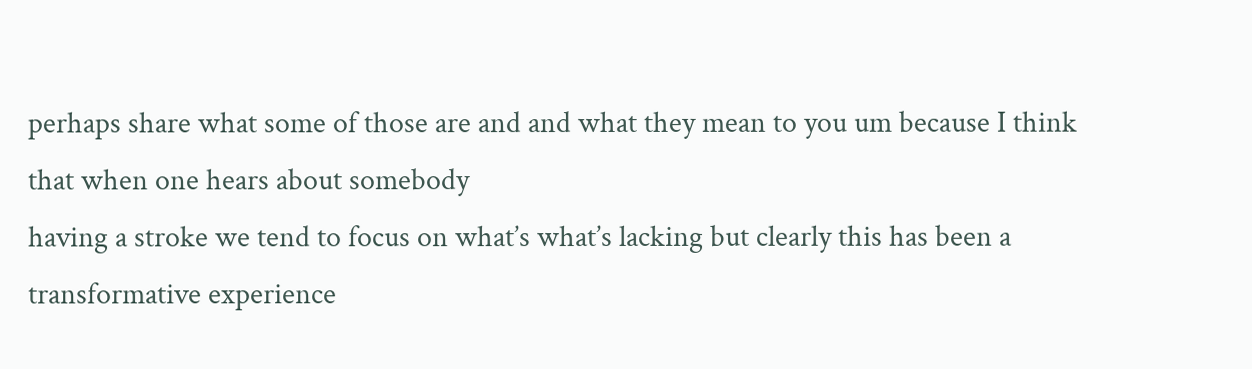perhaps share what some of those are and and what they mean to you um because I think that when one hears about somebody
having a stroke we tend to focus on what’s what’s lacking but clearly this has been a transformative experience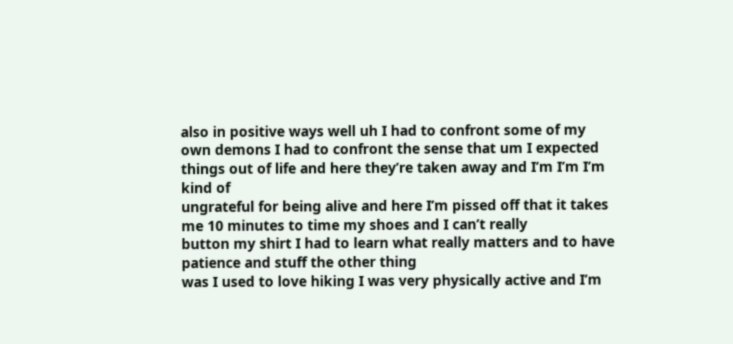also in positive ways well uh I had to confront some of my own demons I had to confront the sense that um I expected
things out of life and here they’re taken away and I’m I’m I’m kind of
ungrateful for being alive and here I’m pissed off that it takes me 10 minutes to time my shoes and I can’t really
button my shirt I had to learn what really matters and to have patience and stuff the other thing
was I used to love hiking I was very physically active and I’m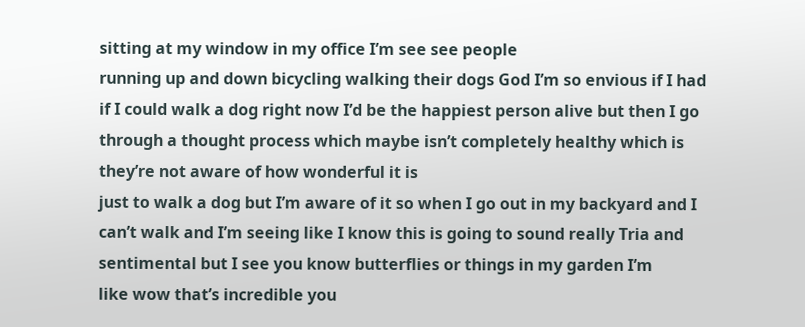sitting at my window in my office I’m see see people
running up and down bicycling walking their dogs God I’m so envious if I had
if I could walk a dog right now I’d be the happiest person alive but then I go
through a thought process which maybe isn’t completely healthy which is they’re not aware of how wonderful it is
just to walk a dog but I’m aware of it so when I go out in my backyard and I
can’t walk and I’m seeing like I know this is going to sound really Tria and
sentimental but I see you know butterflies or things in my garden I’m
like wow that’s incredible you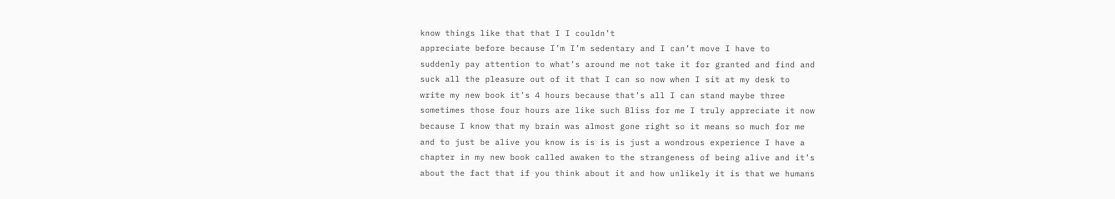know things like that that I I couldn’t
appreciate before because I’m I’m sedentary and I can’t move I have to
suddenly pay attention to what’s around me not take it for granted and find and
suck all the pleasure out of it that I can so now when I sit at my desk to
write my new book it’s 4 hours because that’s all I can stand maybe three
sometimes those four hours are like such Bliss for me I truly appreciate it now
because I know that my brain was almost gone right so it means so much for me
and to just be alive you know is is is is just a wondrous experience I have a
chapter in my new book called awaken to the strangeness of being alive and it’s
about the fact that if you think about it and how unlikely it is that we humans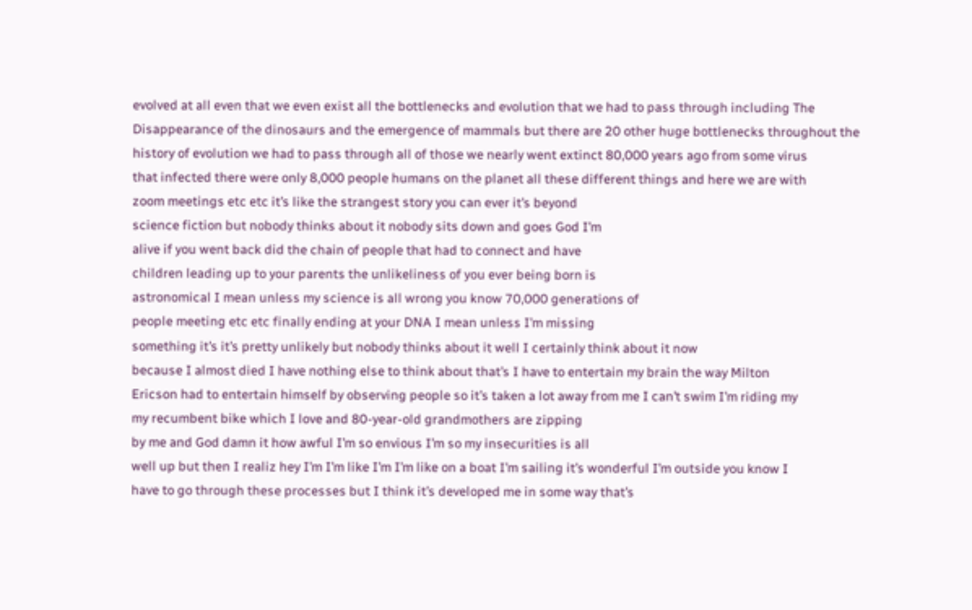evolved at all even that we even exist all the bottlenecks and evolution that we had to pass through including The
Disappearance of the dinosaurs and the emergence of mammals but there are 20 other huge bottlenecks throughout the
history of evolution we had to pass through all of those we nearly went extinct 80,000 years ago from some virus
that infected there were only 8,000 people humans on the planet all these different things and here we are with
zoom meetings etc etc it’s like the strangest story you can ever it’s beyond
science fiction but nobody thinks about it nobody sits down and goes God I’m
alive if you went back did the chain of people that had to connect and have
children leading up to your parents the unlikeliness of you ever being born is
astronomical I mean unless my science is all wrong you know 70,000 generations of
people meeting etc etc finally ending at your DNA I mean unless I’m missing
something it’s it’s pretty unlikely but nobody thinks about it well I certainly think about it now
because I almost died I have nothing else to think about that’s I have to entertain my brain the way Milton
Ericson had to entertain himself by observing people so it’s taken a lot away from me I can’t swim I’m riding my
my recumbent bike which I love and 80-year-old grandmothers are zipping
by me and God damn it how awful I’m so envious I’m so my insecurities is all
well up but then I realiz hey I’m I’m like I’m I’m like on a boat I’m sailing it’s wonderful I’m outside you know I
have to go through these processes but I think it’s developed me in some way that’s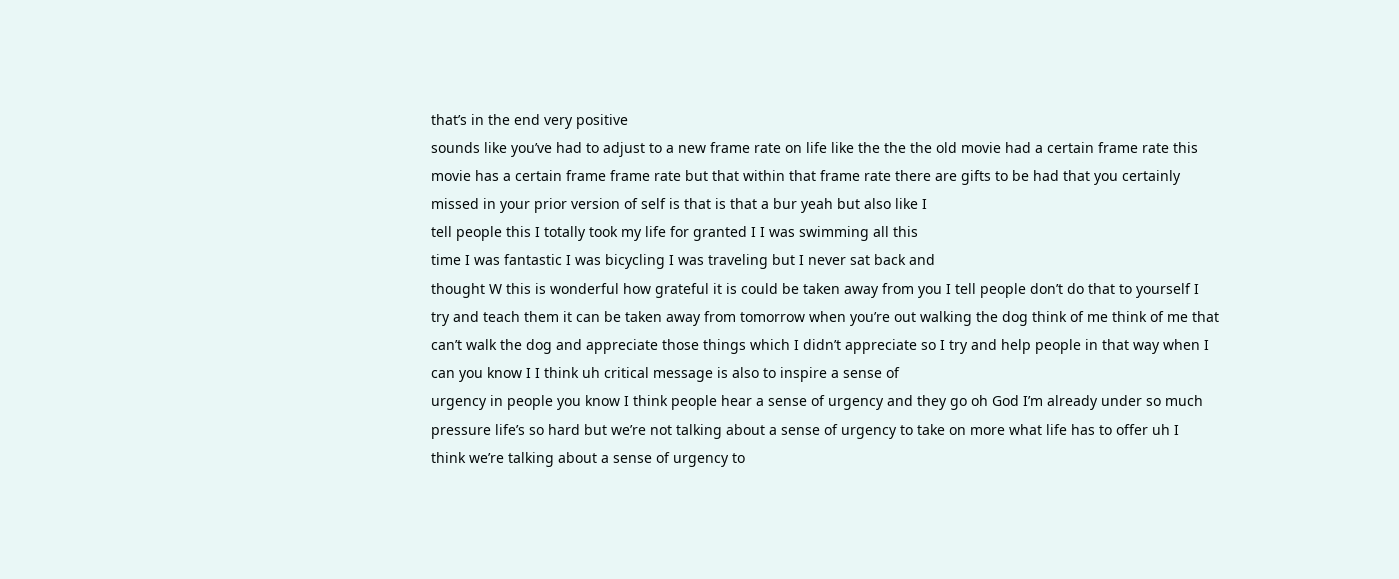that’s in the end very positive
sounds like you’ve had to adjust to a new frame rate on life like the the the old movie had a certain frame rate this
movie has a certain frame frame rate but that within that frame rate there are gifts to be had that you certainly
missed in your prior version of self is that is that a bur yeah but also like I
tell people this I totally took my life for granted I I was swimming all this
time I was fantastic I was bicycling I was traveling but I never sat back and
thought W this is wonderful how grateful it is could be taken away from you I tell people don’t do that to yourself I
try and teach them it can be taken away from tomorrow when you’re out walking the dog think of me think of me that
can’t walk the dog and appreciate those things which I didn’t appreciate so I try and help people in that way when I
can you know I I think uh critical message is also to inspire a sense of
urgency in people you know I think people hear a sense of urgency and they go oh God I’m already under so much
pressure life’s so hard but we’re not talking about a sense of urgency to take on more what life has to offer uh I
think we’re talking about a sense of urgency to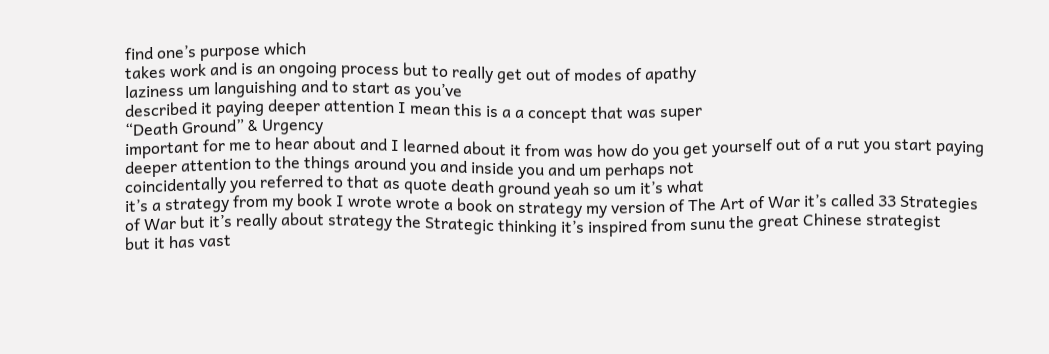find one’s purpose which
takes work and is an ongoing process but to really get out of modes of apathy
laziness um languishing and to start as you’ve
described it paying deeper attention I mean this is a a concept that was super
“Death Ground” & Urgency
important for me to hear about and I learned about it from was how do you get yourself out of a rut you start paying
deeper attention to the things around you and inside you and um perhaps not
coincidentally you referred to that as quote death ground yeah so um it’s what
it’s a strategy from my book I wrote wrote a book on strategy my version of The Art of War it’s called 33 Strategies
of War but it’s really about strategy the Strategic thinking it’s inspired from sunu the great Chinese strategist
but it has vast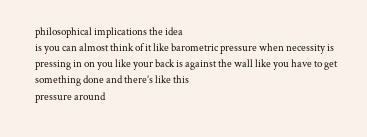philosophical implications the idea
is you can almost think of it like barometric pressure when necessity is
pressing in on you like your back is against the wall like you have to get something done and there’s like this
pressure around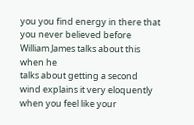you you find energy in there that you never believed before William James talks about this when he
talks about getting a second wind explains it very eloquently when you feel like your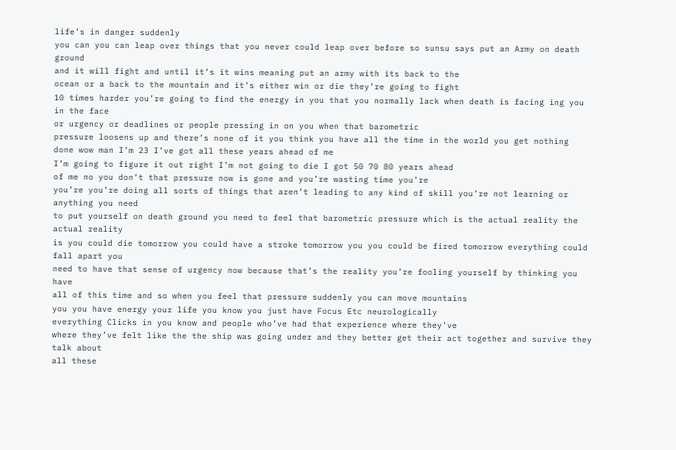life’s in danger suddenly
you can you can leap over things that you never could leap over before so sunsu says put an Army on death ground
and it will fight and until it’s it wins meaning put an army with its back to the
ocean or a back to the mountain and it’s either win or die they’re going to fight
10 times harder you’re going to find the energy in you that you normally lack when death is facing ing you in the face
or urgency or deadlines or people pressing in on you when that barometric
pressure loosens up and there’s none of it you think you have all the time in the world you get nothing
done wow man I’m 23 I’ve got all these years ahead of me
I’m going to figure it out right I’m not going to die I got 50 70 80 years ahead
of me no you don’t that pressure now is gone and you’re wasting time you’re
you’re you’re doing all sorts of things that aren’t leading to any kind of skill you’re not learning or anything you need
to put yourself on death ground you need to feel that barometric pressure which is the actual reality the actual reality
is you could die tomorrow you could have a stroke tomorrow you you could be fired tomorrow everything could fall apart you
need to have that sense of urgency now because that’s the reality you’re fooling yourself by thinking you have
all of this time and so when you feel that pressure suddenly you can move mountains
you you have energy your life you know you just have Focus Etc neurologically
everything Clicks in you know and people who’ve had that experience where they’ve
where they’ve felt like the the ship was going under and they better get their act together and survive they talk about
all these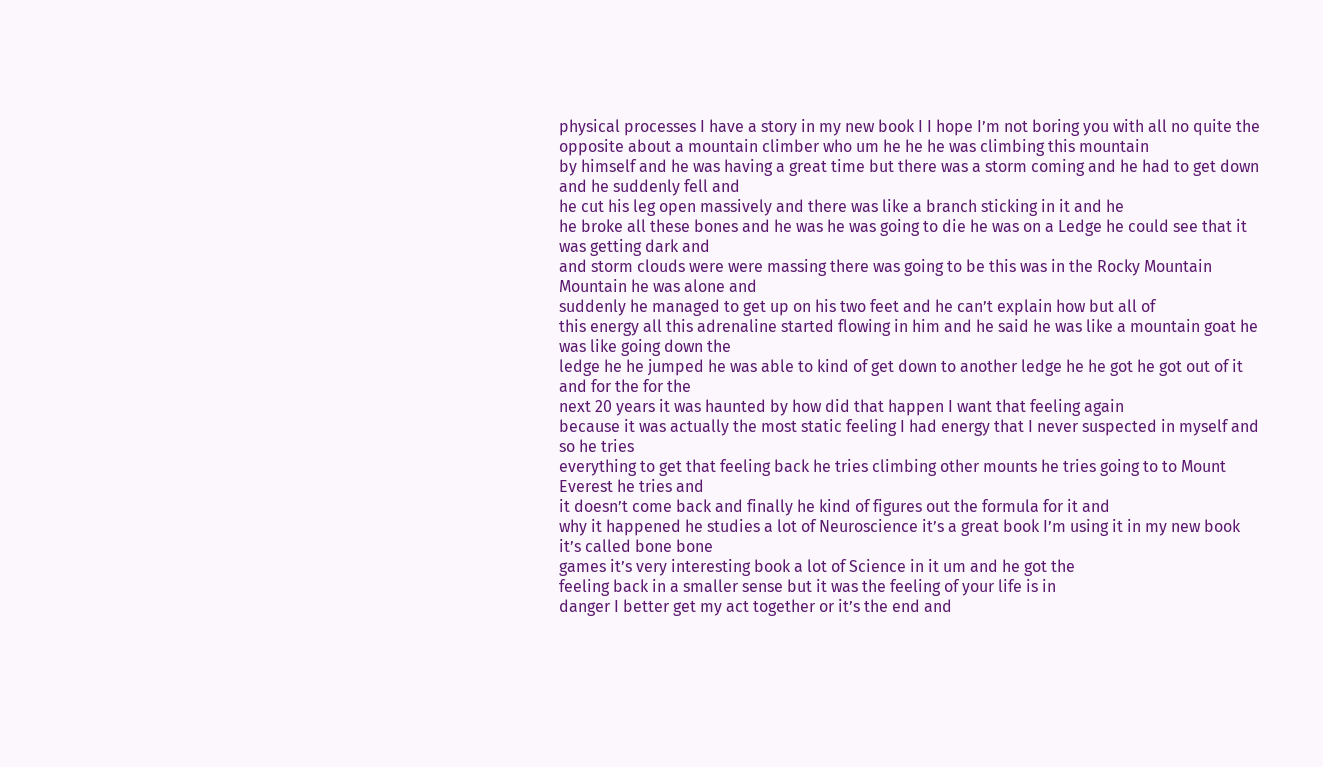physical processes I have a story in my new book I I hope I’m not boring you with all no quite the
opposite about a mountain climber who um he he he was climbing this mountain
by himself and he was having a great time but there was a storm coming and he had to get down and he suddenly fell and
he cut his leg open massively and there was like a branch sticking in it and he
he broke all these bones and he was he was going to die he was on a Ledge he could see that it was getting dark and
and storm clouds were were massing there was going to be this was in the Rocky Mountain Mountain he was alone and
suddenly he managed to get up on his two feet and he can’t explain how but all of
this energy all this adrenaline started flowing in him and he said he was like a mountain goat he was like going down the
ledge he he jumped he was able to kind of get down to another ledge he he got he got out of it and for the for the
next 20 years it was haunted by how did that happen I want that feeling again
because it was actually the most static feeling I had energy that I never suspected in myself and so he tries
everything to get that feeling back he tries climbing other mounts he tries going to to Mount Everest he tries and
it doesn’t come back and finally he kind of figures out the formula for it and
why it happened he studies a lot of Neuroscience it’s a great book I’m using it in my new book it’s called bone bone
games it’s very interesting book a lot of Science in it um and he got the
feeling back in a smaller sense but it was the feeling of your life is in
danger I better get my act together or it’s the end and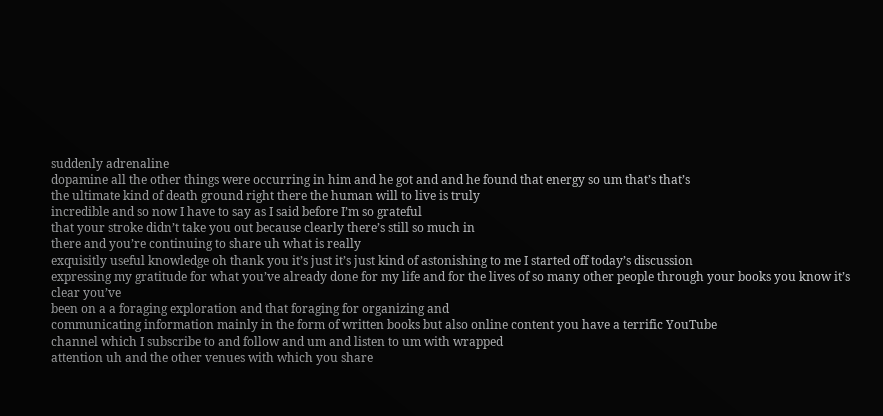suddenly adrenaline
dopamine all the other things were occurring in him and he got and and he found that energy so um that’s that’s
the ultimate kind of death ground right there the human will to live is truly
incredible and so now I have to say as I said before I’m so grateful
that your stroke didn’t take you out because clearly there’s still so much in
there and you’re continuing to share uh what is really
exquisitly useful knowledge oh thank you it’s just it’s just kind of astonishing to me I started off today’s discussion
expressing my gratitude for what you’ve already done for my life and for the lives of so many other people through your books you know it’s clear you’ve
been on a a foraging exploration and that foraging for organizing and
communicating information mainly in the form of written books but also online content you have a terrific YouTube
channel which I subscribe to and follow and um and listen to um with wrapped
attention uh and the other venues with which you share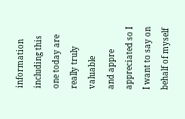information including this one today are really truly valuable
and appre appreciated so I I want to say on behalf of myself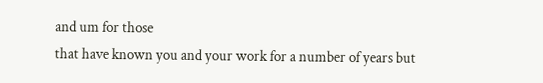and um for those
that have known you and your work for a number of years but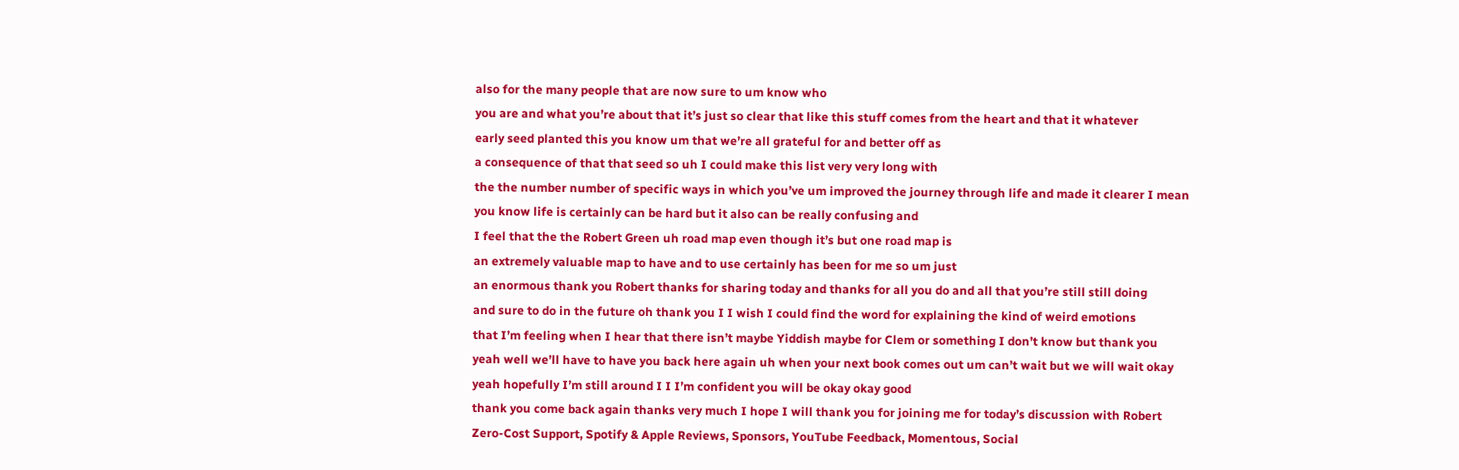also for the many people that are now sure to um know who
you are and what you’re about that it’s just so clear that like this stuff comes from the heart and that it whatever
early seed planted this you know um that we’re all grateful for and better off as
a consequence of that that seed so uh I could make this list very very long with
the the number number of specific ways in which you’ve um improved the journey through life and made it clearer I mean
you know life is certainly can be hard but it also can be really confusing and
I feel that the the Robert Green uh road map even though it’s but one road map is
an extremely valuable map to have and to use certainly has been for me so um just
an enormous thank you Robert thanks for sharing today and thanks for all you do and all that you’re still still doing
and sure to do in the future oh thank you I I wish I could find the word for explaining the kind of weird emotions
that I’m feeling when I hear that there isn’t maybe Yiddish maybe for Clem or something I don’t know but thank you
yeah well we’ll have to have you back here again uh when your next book comes out um can’t wait but we will wait okay
yeah hopefully I’m still around I I I’m confident you will be okay okay good
thank you come back again thanks very much I hope I will thank you for joining me for today’s discussion with Robert
Zero-Cost Support, Spotify & Apple Reviews, Sponsors, YouTube Feedback, Momentous, Social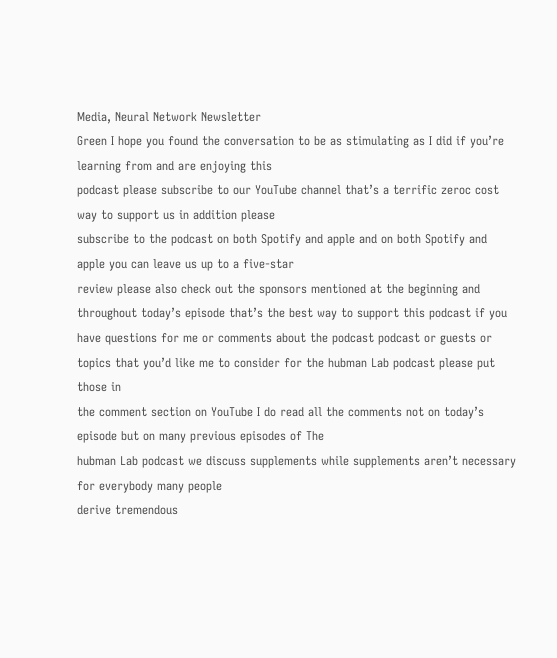Media, Neural Network Newsletter
Green I hope you found the conversation to be as stimulating as I did if you’re learning from and are enjoying this
podcast please subscribe to our YouTube channel that’s a terrific zeroc cost way to support us in addition please
subscribe to the podcast on both Spotify and apple and on both Spotify and apple you can leave us up to a five-star
review please also check out the sponsors mentioned at the beginning and throughout today’s episode that’s the best way to support this podcast if you
have questions for me or comments about the podcast podcast or guests or topics that you’d like me to consider for the hubman Lab podcast please put those in
the comment section on YouTube I do read all the comments not on today’s episode but on many previous episodes of The
hubman Lab podcast we discuss supplements while supplements aren’t necessary for everybody many people
derive tremendous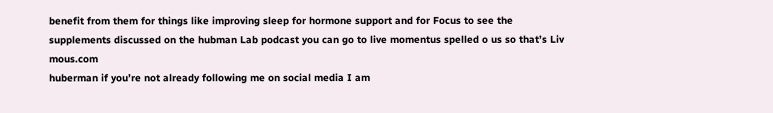benefit from them for things like improving sleep for hormone support and for Focus to see the
supplements discussed on the hubman Lab podcast you can go to live momentus spelled o us so that’s Liv mous.com
huberman if you’re not already following me on social media I am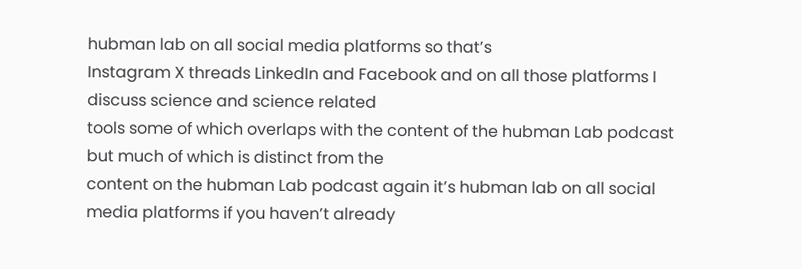hubman lab on all social media platforms so that’s
Instagram X threads LinkedIn and Facebook and on all those platforms I discuss science and science related
tools some of which overlaps with the content of the hubman Lab podcast but much of which is distinct from the
content on the hubman Lab podcast again it’s hubman lab on all social media platforms if you haven’t already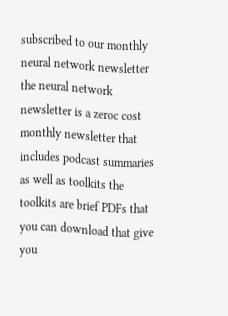subscribed to our monthly neural network newsletter the neural network newsletter is a zeroc cost monthly newsletter that
includes podcast summaries as well as toolkits the toolkits are brief PDFs that you can download that give you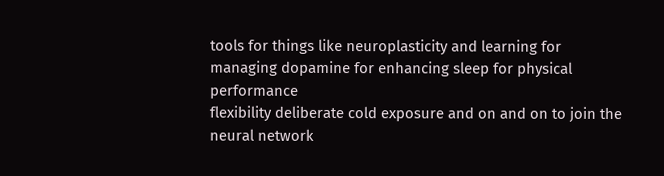tools for things like neuroplasticity and learning for managing dopamine for enhancing sleep for physical performance
flexibility deliberate cold exposure and on and on to join the neural network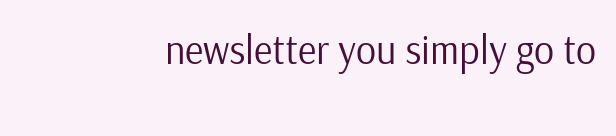newsletter you simply go to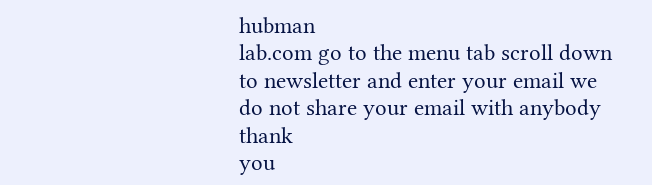hubman
lab.com go to the menu tab scroll down to newsletter and enter your email we do not share your email with anybody thank
you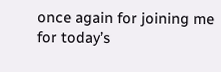once again for joining me for today’s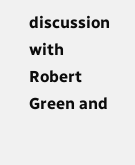discussion with Robert Green and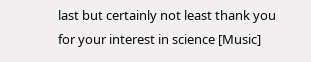last but certainly not least thank you
for your interest in science [Music]